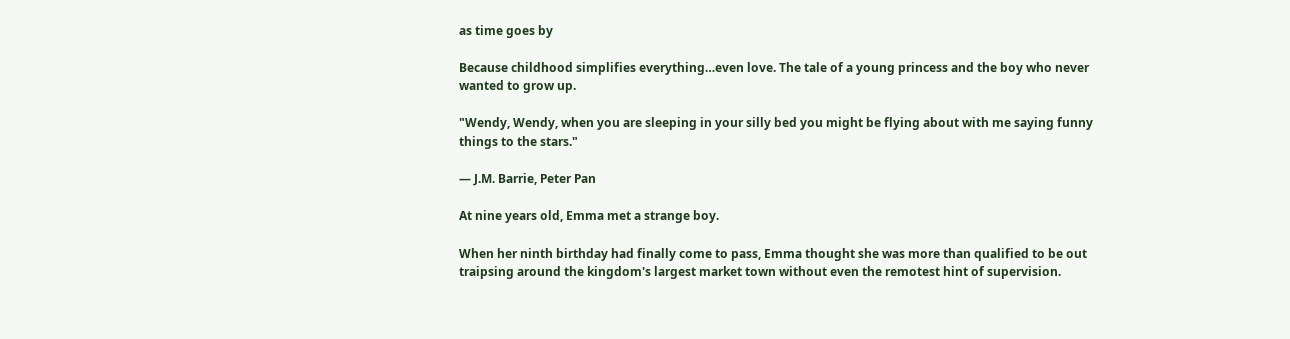as time goes by

Because childhood simplifies everything…even love. The tale of a young princess and the boy who never wanted to grow up.

"Wendy, Wendy, when you are sleeping in your silly bed you might be flying about with me saying funny things to the stars."

― J.M. Barrie, Peter Pan

At nine years old, Emma met a strange boy.

When her ninth birthday had finally come to pass, Emma thought she was more than qualified to be out traipsing around the kingdom's largest market town without even the remotest hint of supervision.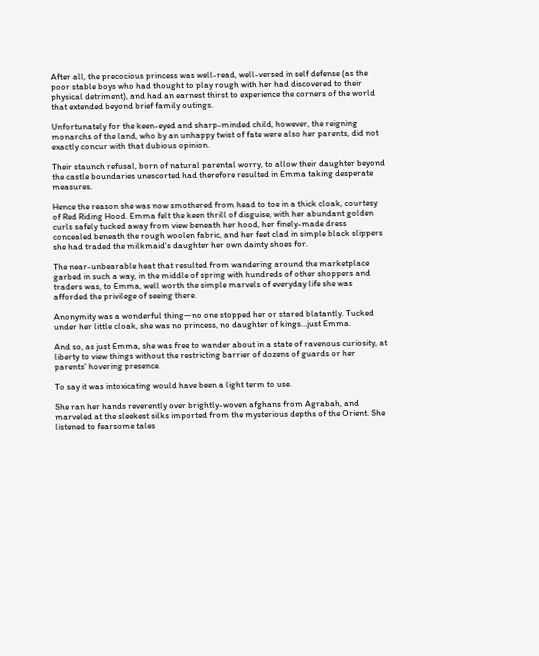After all, the precocious princess was well-read, well-versed in self defense (as the poor stable boys who had thought to play rough with her had discovered to their physical detriment), and had an earnest thirst to experience the corners of the world that extended beyond brief family outings.

Unfortunately for the keen-eyed and sharp-minded child, however, the reigning monarchs of the land, who by an unhappy twist of fate were also her parents, did not exactly concur with that dubious opinion.

Their staunch refusal, born of natural parental worry, to allow their daughter beyond the castle boundaries unescorted had therefore resulted in Emma taking desperate measures.

Hence the reason she was now smothered from head to toe in a thick cloak, courtesy of Red Riding Hood. Emma felt the keen thrill of disguise, with her abundant golden curls safely tucked away from view beneath her hood, her finely-made dress concealed beneath the rough woolen fabric, and her feet clad in simple black slippers she had traded the milkmaid's daughter her own dainty shoes for.

The near-unbearable heat that resulted from wandering around the marketplace garbed in such a way, in the middle of spring with hundreds of other shoppers and traders was, to Emma, well worth the simple marvels of everyday life she was afforded the privilege of seeing there.

Anonymity was a wonderful thing—no one stopped her or stared blatantly. Tucked under her little cloak, she was no princess, no daughter of kings…just Emma.

And so, as just Emma, she was free to wander about in a state of ravenous curiosity, at liberty to view things without the restricting barrier of dozens of guards or her parents' hovering presence.

To say it was intoxicating would have been a light term to use.

She ran her hands reverently over brightly-woven afghans from Agrabah, and marveled at the sleekest silks imported from the mysterious depths of the Orient. She listened to fearsome tales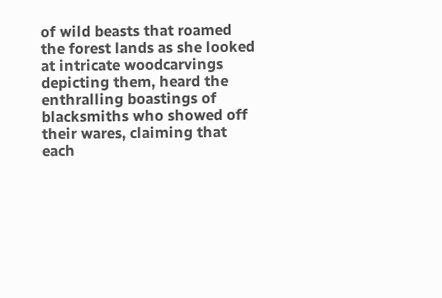of wild beasts that roamed the forest lands as she looked at intricate woodcarvings depicting them, heard the enthralling boastings of blacksmiths who showed off their wares, claiming that each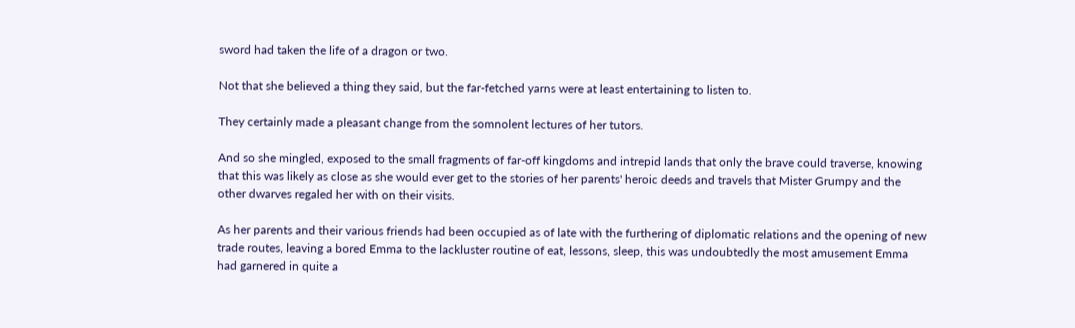sword had taken the life of a dragon or two.

Not that she believed a thing they said, but the far-fetched yarns were at least entertaining to listen to.

They certainly made a pleasant change from the somnolent lectures of her tutors.

And so she mingled, exposed to the small fragments of far-off kingdoms and intrepid lands that only the brave could traverse, knowing that this was likely as close as she would ever get to the stories of her parents' heroic deeds and travels that Mister Grumpy and the other dwarves regaled her with on their visits.

As her parents and their various friends had been occupied as of late with the furthering of diplomatic relations and the opening of new trade routes, leaving a bored Emma to the lackluster routine of eat, lessons, sleep, this was undoubtedly the most amusement Emma had garnered in quite a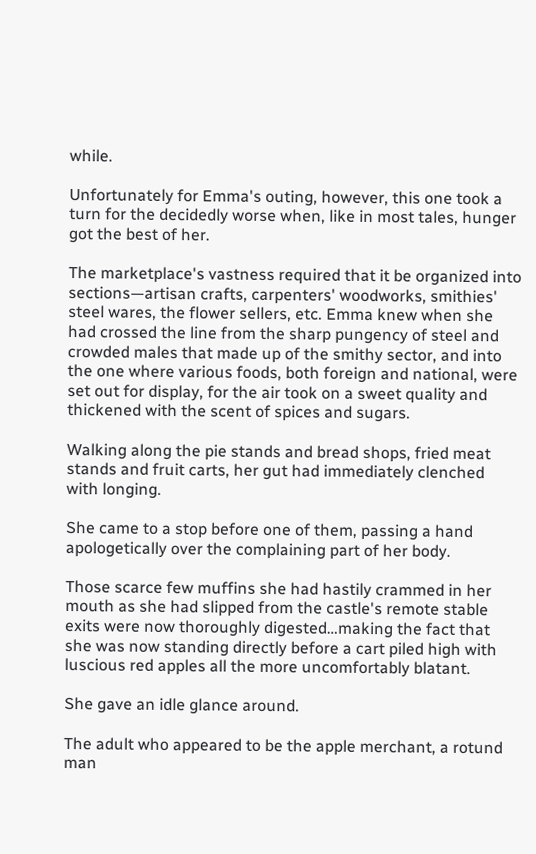while.

Unfortunately for Emma's outing, however, this one took a turn for the decidedly worse when, like in most tales, hunger got the best of her.

The marketplace's vastness required that it be organized into sections—artisan crafts, carpenters' woodworks, smithies' steel wares, the flower sellers, etc. Emma knew when she had crossed the line from the sharp pungency of steel and crowded males that made up of the smithy sector, and into the one where various foods, both foreign and national, were set out for display, for the air took on a sweet quality and thickened with the scent of spices and sugars.

Walking along the pie stands and bread shops, fried meat stands and fruit carts, her gut had immediately clenched with longing.

She came to a stop before one of them, passing a hand apologetically over the complaining part of her body.

Those scarce few muffins she had hastily crammed in her mouth as she had slipped from the castle's remote stable exits were now thoroughly digested…making the fact that she was now standing directly before a cart piled high with luscious red apples all the more uncomfortably blatant.

She gave an idle glance around.

The adult who appeared to be the apple merchant, a rotund man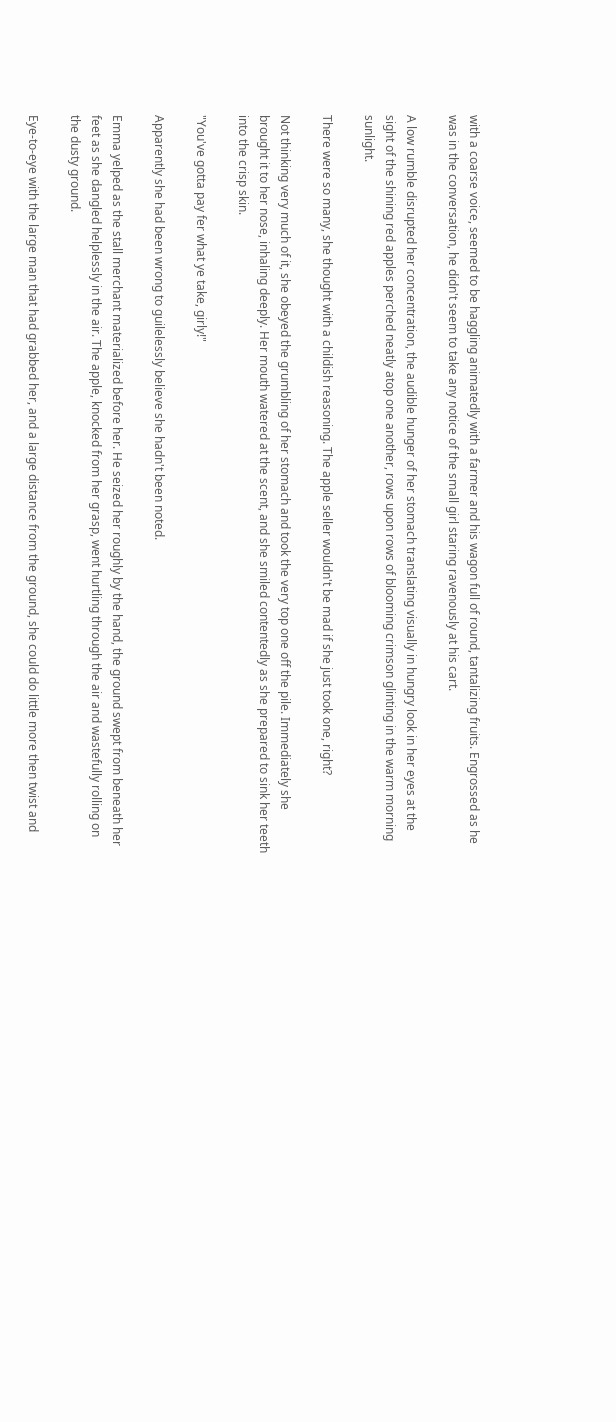with a coarse voice, seemed to be haggling animatedly with a farmer and his wagon full of round, tantalizing fruits. Engrossed as he was in the conversation, he didn't seem to take any notice of the small girl staring ravenously at his cart.

A low rumble disrupted her concentration, the audible hunger of her stomach translating visually in hungry look in her eyes at the sight of the shining red apples perched neatly atop one another, rows upon rows of blooming crimson glinting in the warm morning sunlight.

There were so many, she thought with a childish reasoning. The apple seller wouldn't be mad if she just took one, right?

Not thinking very much of it, she obeyed the grumbling of her stomach and took the very top one off the pile. Immediately she brought it to her nose, inhaling deeply. Her mouth watered at the scent, and she smiled contentedly as she prepared to sink her teeth into the crisp skin.

"You've gotta pay fer what ye take, girly!"

Apparently she had been wrong to guilelessly believe she hadn't been noted.

Emma yelped as the stall merchant materialized before her. He seized her roughly by the hand, the ground swept from beneath her feet as she dangled helplessly in the air. The apple, knocked from her grasp, went hurtling through the air and wastefully rolling on the dusty ground.

Eye-to-eye with the large man that had grabbed her, and a large distance from the ground, she could do little more then twist and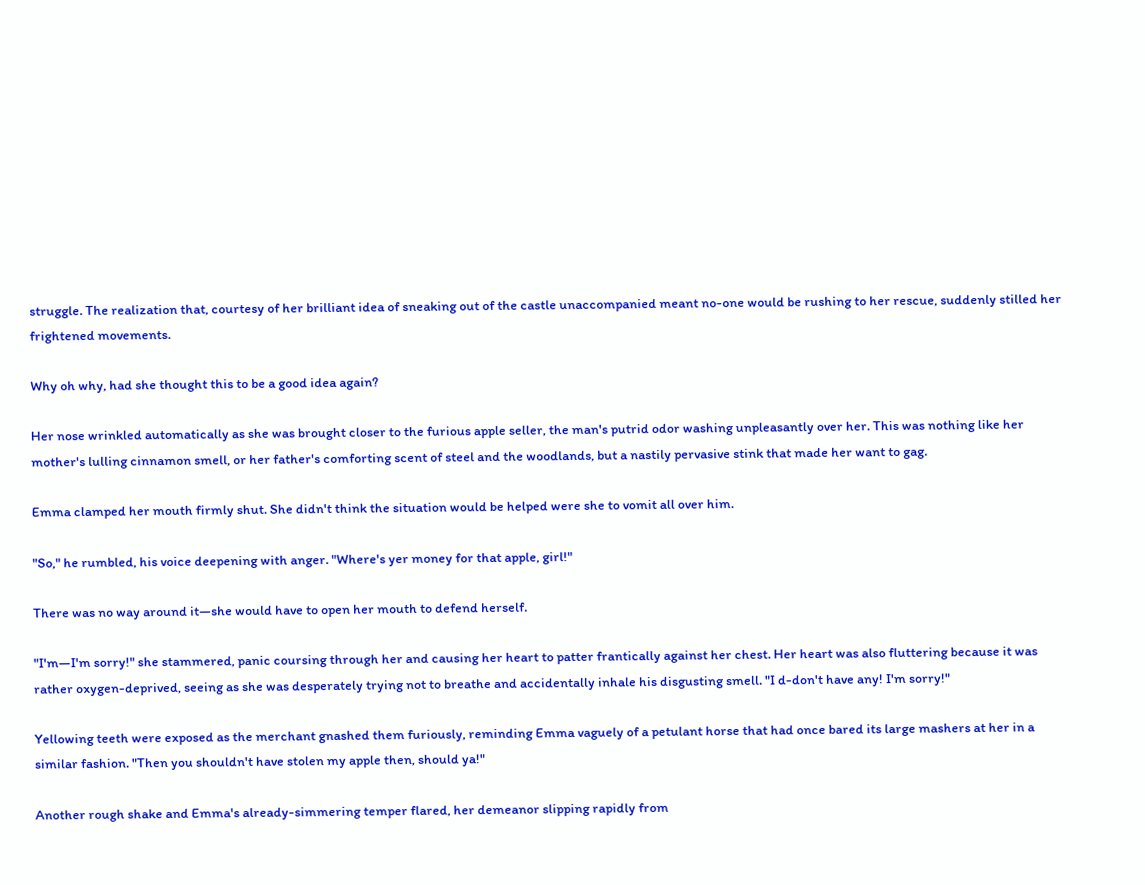struggle. The realization that, courtesy of her brilliant idea of sneaking out of the castle unaccompanied meant no-one would be rushing to her rescue, suddenly stilled her frightened movements.

Why oh why, had she thought this to be a good idea again?

Her nose wrinkled automatically as she was brought closer to the furious apple seller, the man's putrid odor washing unpleasantly over her. This was nothing like her mother's lulling cinnamon smell, or her father's comforting scent of steel and the woodlands, but a nastily pervasive stink that made her want to gag.

Emma clamped her mouth firmly shut. She didn't think the situation would be helped were she to vomit all over him.

"So," he rumbled, his voice deepening with anger. "Where's yer money for that apple, girl!"

There was no way around it—she would have to open her mouth to defend herself.

"I'm—I'm sorry!" she stammered, panic coursing through her and causing her heart to patter frantically against her chest. Her heart was also fluttering because it was rather oxygen-deprived, seeing as she was desperately trying not to breathe and accidentally inhale his disgusting smell. "I d-don't have any! I'm sorry!"

Yellowing teeth were exposed as the merchant gnashed them furiously, reminding Emma vaguely of a petulant horse that had once bared its large mashers at her in a similar fashion. "Then you shouldn't have stolen my apple then, should ya!"

Another rough shake and Emma's already-simmering temper flared, her demeanor slipping rapidly from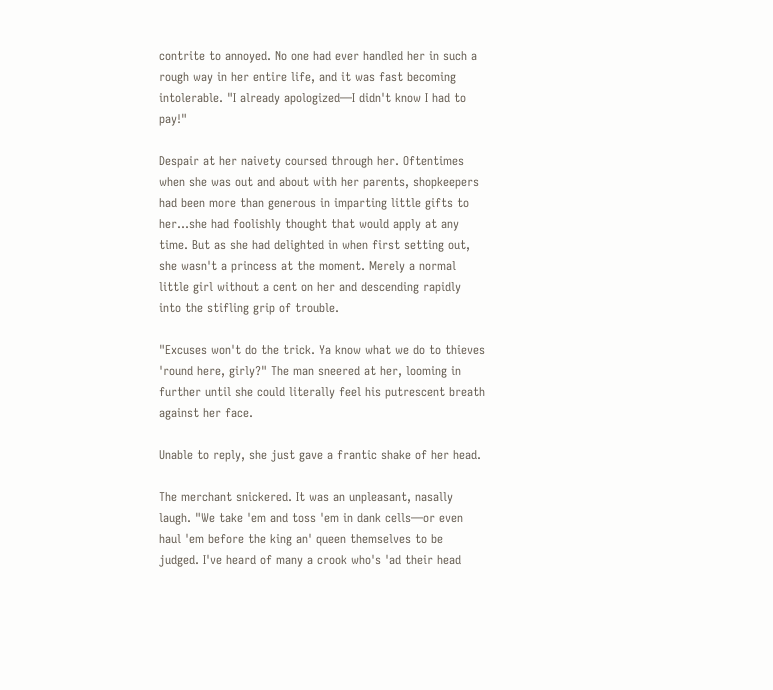contrite to annoyed. No one had ever handled her in such a rough way in her entire life, and it was fast becoming intolerable. "I already apologized—I didn't know I had to pay!"

Despair at her naivety coursed through her. Oftentimes when she was out and about with her parents, shopkeepers had been more than generous in imparting little gifts to her…she had foolishly thought that would apply at any time. But as she had delighted in when first setting out, she wasn't a princess at the moment. Merely a normal little girl without a cent on her and descending rapidly into the stifling grip of trouble.

"Excuses won't do the trick. Ya know what we do to thieves 'round here, girly?" The man sneered at her, looming in further until she could literally feel his putrescent breath against her face.

Unable to reply, she just gave a frantic shake of her head.

The merchant snickered. It was an unpleasant, nasally laugh. "We take 'em and toss 'em in dank cells—or even haul 'em before the king an' queen themselves to be judged. I've heard of many a crook who's 'ad their head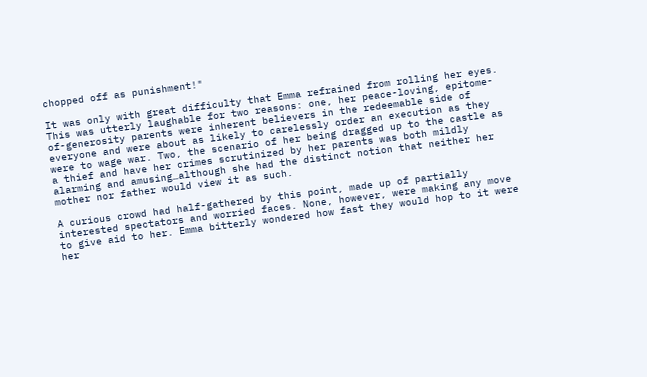chopped off as punishment!"

It was only with great difficulty that Emma refrained from rolling her eyes. This was utterly laughable for two reasons: one, her peace-loving, epitome-of-generosity parents were inherent believers in the redeemable side of everyone and were about as likely to carelessly order an execution as they were to wage war. Two, the scenario of her being dragged up to the castle as a thief and have her crimes scrutinized by her parents was both mildly alarming and amusing…although she had the distinct notion that neither her mother nor father would view it as such.

A curious crowd had half-gathered by this point, made up of partially interested spectators and worried faces. None, however, were making any move to give aid to her. Emma bitterly wondered how fast they would hop to it were her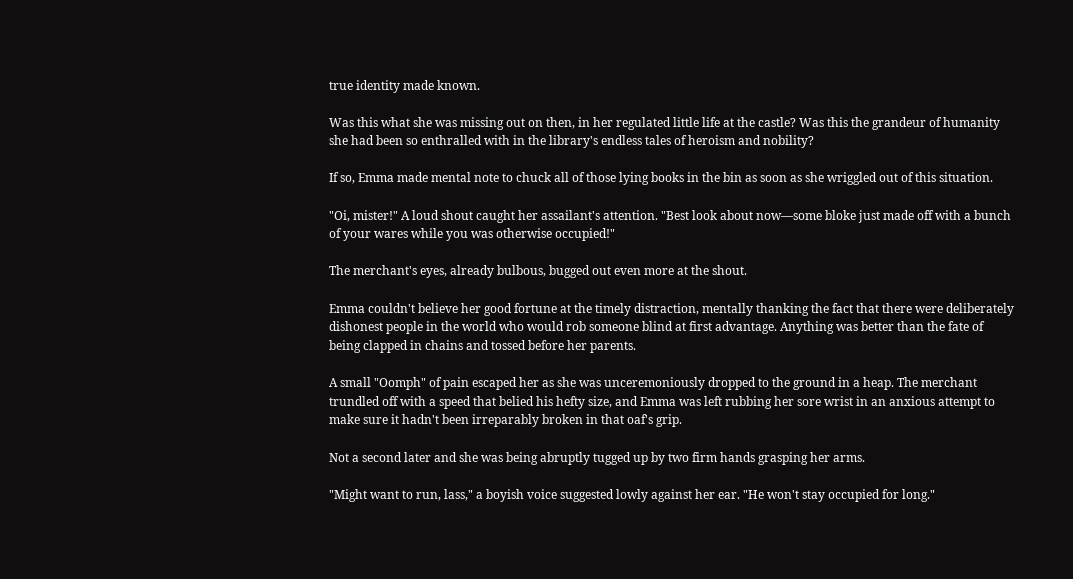true identity made known.

Was this what she was missing out on then, in her regulated little life at the castle? Was this the grandeur of humanity she had been so enthralled with in the library's endless tales of heroism and nobility?

If so, Emma made mental note to chuck all of those lying books in the bin as soon as she wriggled out of this situation.

"Oi, mister!" A loud shout caught her assailant's attention. "Best look about now—some bloke just made off with a bunch of your wares while you was otherwise occupied!"

The merchant's eyes, already bulbous, bugged out even more at the shout.

Emma couldn't believe her good fortune at the timely distraction, mentally thanking the fact that there were deliberately dishonest people in the world who would rob someone blind at first advantage. Anything was better than the fate of being clapped in chains and tossed before her parents.

A small "Oomph" of pain escaped her as she was unceremoniously dropped to the ground in a heap. The merchant trundled off with a speed that belied his hefty size, and Emma was left rubbing her sore wrist in an anxious attempt to make sure it hadn't been irreparably broken in that oaf's grip.

Not a second later and she was being abruptly tugged up by two firm hands grasping her arms.

"Might want to run, lass," a boyish voice suggested lowly against her ear. "He won't stay occupied for long."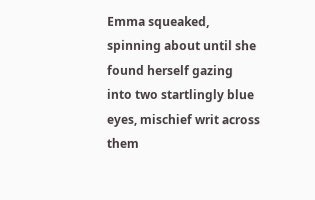Emma squeaked, spinning about until she found herself gazing into two startlingly blue eyes, mischief writ across them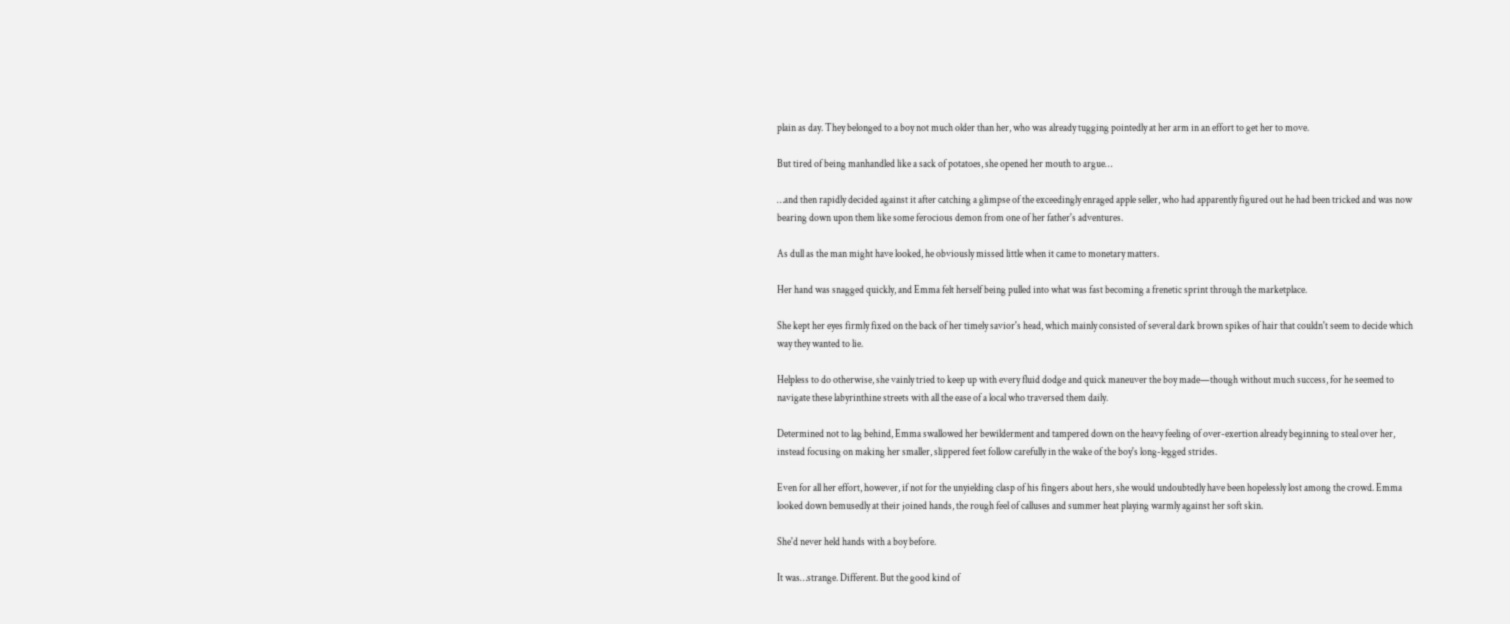plain as day. They belonged to a boy not much older than her, who was already tugging pointedly at her arm in an effort to get her to move.

But tired of being manhandled like a sack of potatoes, she opened her mouth to argue…

…and then rapidly decided against it after catching a glimpse of the exceedingly enraged apple seller, who had apparently figured out he had been tricked and was now bearing down upon them like some ferocious demon from one of her father's adventures.

As dull as the man might have looked, he obviously missed little when it came to monetary matters.

Her hand was snagged quickly, and Emma felt herself being pulled into what was fast becoming a frenetic sprint through the marketplace.

She kept her eyes firmly fixed on the back of her timely savior's head, which mainly consisted of several dark brown spikes of hair that couldn't seem to decide which way they wanted to lie.

Helpless to do otherwise, she vainly tried to keep up with every fluid dodge and quick maneuver the boy made—though without much success, for he seemed to navigate these labyrinthine streets with all the ease of a local who traversed them daily.

Determined not to lag behind, Emma swallowed her bewilderment and tampered down on the heavy feeling of over-exertion already beginning to steal over her, instead focusing on making her smaller, slippered feet follow carefully in the wake of the boy's long-legged strides.

Even for all her effort, however, if not for the unyielding clasp of his fingers about hers, she would undoubtedly have been hopelessly lost among the crowd. Emma looked down bemusedly at their joined hands, the rough feel of calluses and summer heat playing warmly against her soft skin.

She'd never held hands with a boy before.

It was…strange. Different. But the good kind of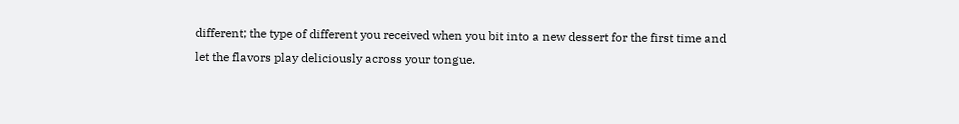different; the type of different you received when you bit into a new dessert for the first time and let the flavors play deliciously across your tongue.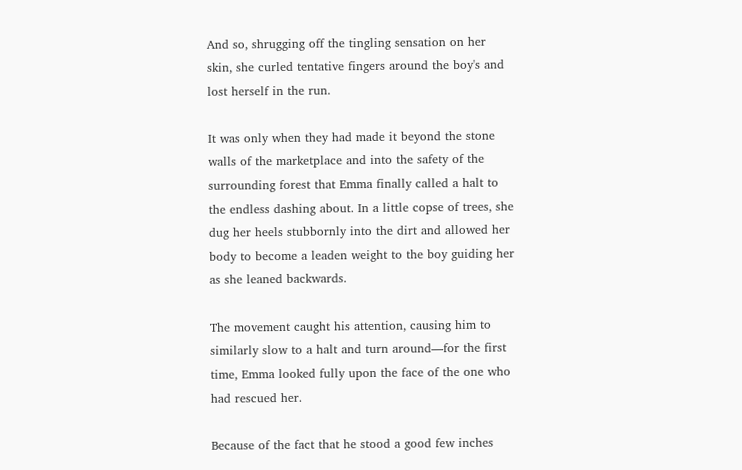And so, shrugging off the tingling sensation on her skin, she curled tentative fingers around the boy's and lost herself in the run.

It was only when they had made it beyond the stone walls of the marketplace and into the safety of the surrounding forest that Emma finally called a halt to the endless dashing about. In a little copse of trees, she dug her heels stubbornly into the dirt and allowed her body to become a leaden weight to the boy guiding her as she leaned backwards.

The movement caught his attention, causing him to similarly slow to a halt and turn around—for the first time, Emma looked fully upon the face of the one who had rescued her.

Because of the fact that he stood a good few inches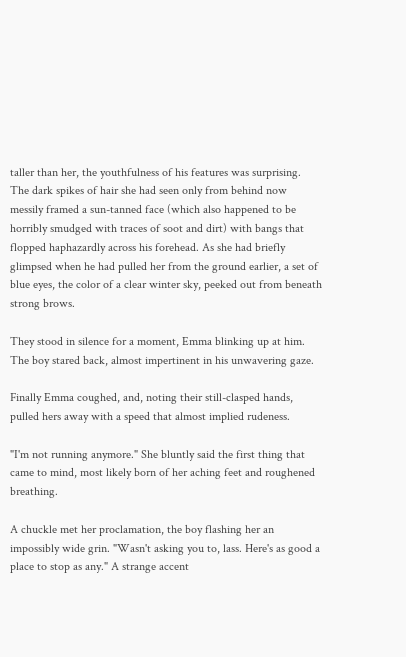taller than her, the youthfulness of his features was surprising. The dark spikes of hair she had seen only from behind now messily framed a sun-tanned face (which also happened to be horribly smudged with traces of soot and dirt) with bangs that flopped haphazardly across his forehead. As she had briefly glimpsed when he had pulled her from the ground earlier, a set of blue eyes, the color of a clear winter sky, peeked out from beneath strong brows.

They stood in silence for a moment, Emma blinking up at him. The boy stared back, almost impertinent in his unwavering gaze.

Finally Emma coughed, and, noting their still-clasped hands, pulled hers away with a speed that almost implied rudeness.

"I'm not running anymore." She bluntly said the first thing that came to mind, most likely born of her aching feet and roughened breathing.

A chuckle met her proclamation, the boy flashing her an impossibly wide grin. "Wasn't asking you to, lass. Here's as good a place to stop as any." A strange accent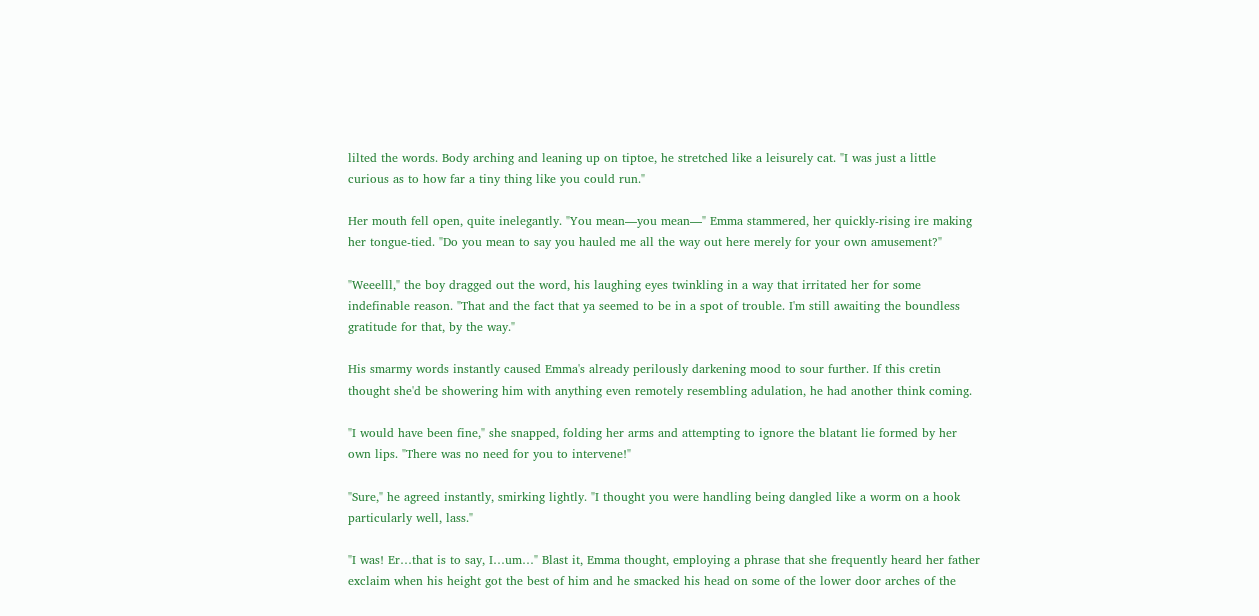lilted the words. Body arching and leaning up on tiptoe, he stretched like a leisurely cat. "I was just a little curious as to how far a tiny thing like you could run."

Her mouth fell open, quite inelegantly. "You mean—you mean—" Emma stammered, her quickly-rising ire making her tongue-tied. "Do you mean to say you hauled me all the way out here merely for your own amusement?"

"Weeelll," the boy dragged out the word, his laughing eyes twinkling in a way that irritated her for some indefinable reason. "That and the fact that ya seemed to be in a spot of trouble. I'm still awaiting the boundless gratitude for that, by the way."

His smarmy words instantly caused Emma's already perilously darkening mood to sour further. If this cretin thought she'd be showering him with anything even remotely resembling adulation, he had another think coming.

"I would have been fine," she snapped, folding her arms and attempting to ignore the blatant lie formed by her own lips. "There was no need for you to intervene!"

"Sure," he agreed instantly, smirking lightly. "I thought you were handling being dangled like a worm on a hook particularly well, lass."

"I was! Er…that is to say, I…um…" Blast it, Emma thought, employing a phrase that she frequently heard her father exclaim when his height got the best of him and he smacked his head on some of the lower door arches of the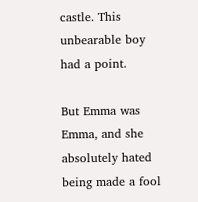castle. This unbearable boy had a point.

But Emma was Emma, and she absolutely hated being made a fool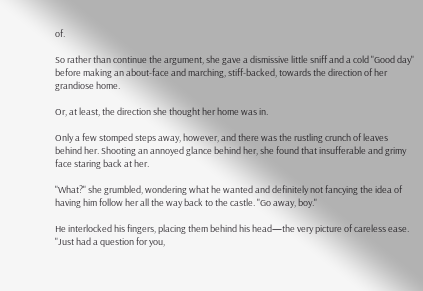of.

So rather than continue the argument, she gave a dismissive little sniff and a cold "Good day" before making an about-face and marching, stiff-backed, towards the direction of her grandiose home.

Or, at least, the direction she thought her home was in.

Only a few stomped steps away, however, and there was the rustling crunch of leaves behind her. Shooting an annoyed glance behind her, she found that insufferable and grimy face staring back at her.

"What?" she grumbled, wondering what he wanted and definitely not fancying the idea of having him follow her all the way back to the castle. "Go away, boy."

He interlocked his fingers, placing them behind his head—the very picture of careless ease. "Just had a question for you,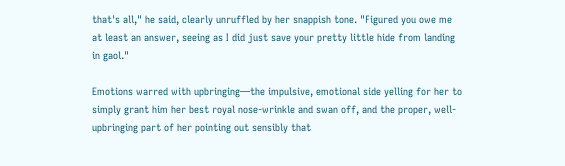that's all," he said, clearly unruffled by her snappish tone. "Figured you owe me at least an answer, seeing as I did just save your pretty little hide from landing in gaol."

Emotions warred with upbringing—the impulsive, emotional side yelling for her to simply grant him her best royal nose-wrinkle and swan off, and the proper, well-upbringing part of her pointing out sensibly that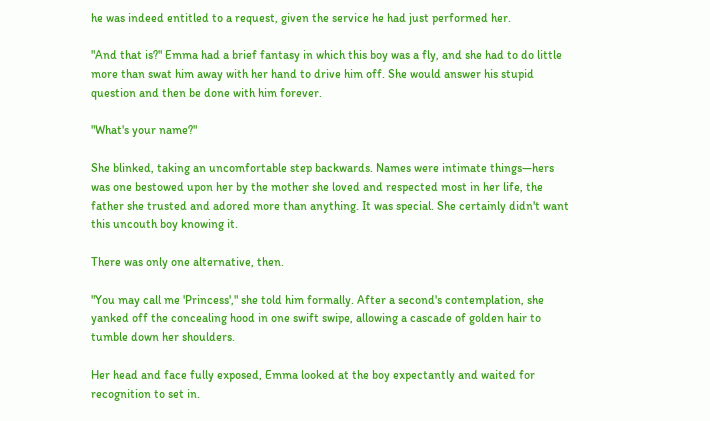he was indeed entitled to a request, given the service he had just performed her.

"And that is?" Emma had a brief fantasy in which this boy was a fly, and she had to do little more than swat him away with her hand to drive him off. She would answer his stupid question and then be done with him forever.

"What's your name?"

She blinked, taking an uncomfortable step backwards. Names were intimate things—hers was one bestowed upon her by the mother she loved and respected most in her life, the father she trusted and adored more than anything. It was special. She certainly didn't want this uncouth boy knowing it.

There was only one alternative, then.

"You may call me 'Princess'," she told him formally. After a second's contemplation, she yanked off the concealing hood in one swift swipe, allowing a cascade of golden hair to tumble down her shoulders.

Her head and face fully exposed, Emma looked at the boy expectantly and waited for recognition to set in.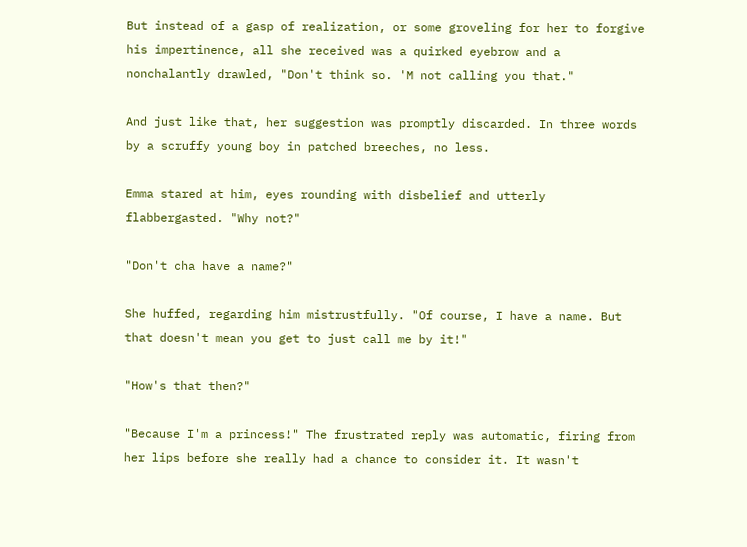But instead of a gasp of realization, or some groveling for her to forgive his impertinence, all she received was a quirked eyebrow and a nonchalantly drawled, "Don't think so. 'M not calling you that."

And just like that, her suggestion was promptly discarded. In three words by a scruffy young boy in patched breeches, no less.

Emma stared at him, eyes rounding with disbelief and utterly flabbergasted. "Why not?"

"Don't cha have a name?"

She huffed, regarding him mistrustfully. "Of course, I have a name. But that doesn't mean you get to just call me by it!"

"How's that then?"

"Because I'm a princess!" The frustrated reply was automatic, firing from her lips before she really had a chance to consider it. It wasn't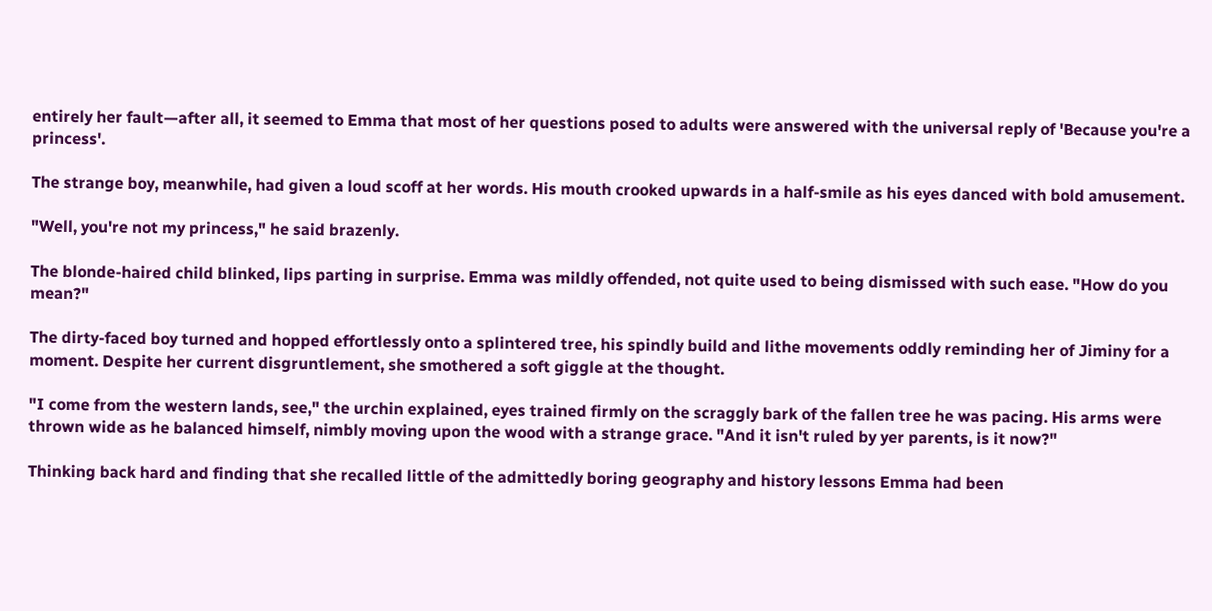entirely her fault—after all, it seemed to Emma that most of her questions posed to adults were answered with the universal reply of 'Because you're a princess'.

The strange boy, meanwhile, had given a loud scoff at her words. His mouth crooked upwards in a half-smile as his eyes danced with bold amusement.

"Well, you're not my princess," he said brazenly.

The blonde-haired child blinked, lips parting in surprise. Emma was mildly offended, not quite used to being dismissed with such ease. "How do you mean?"

The dirty-faced boy turned and hopped effortlessly onto a splintered tree, his spindly build and lithe movements oddly reminding her of Jiminy for a moment. Despite her current disgruntlement, she smothered a soft giggle at the thought.

"I come from the western lands, see," the urchin explained, eyes trained firmly on the scraggly bark of the fallen tree he was pacing. His arms were thrown wide as he balanced himself, nimbly moving upon the wood with a strange grace. "And it isn't ruled by yer parents, is it now?"

Thinking back hard and finding that she recalled little of the admittedly boring geography and history lessons Emma had been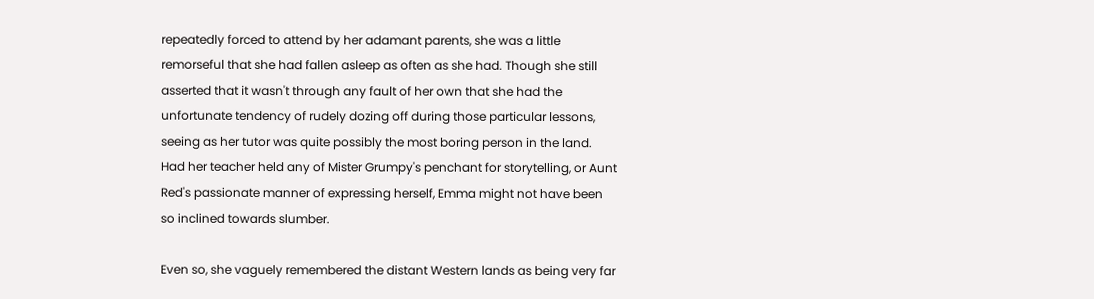repeatedly forced to attend by her adamant parents, she was a little remorseful that she had fallen asleep as often as she had. Though she still asserted that it wasn't through any fault of her own that she had the unfortunate tendency of rudely dozing off during those particular lessons, seeing as her tutor was quite possibly the most boring person in the land. Had her teacher held any of Mister Grumpy's penchant for storytelling, or Aunt Red's passionate manner of expressing herself, Emma might not have been so inclined towards slumber.

Even so, she vaguely remembered the distant Western lands as being very far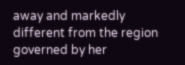away and markedly different from the region governed by her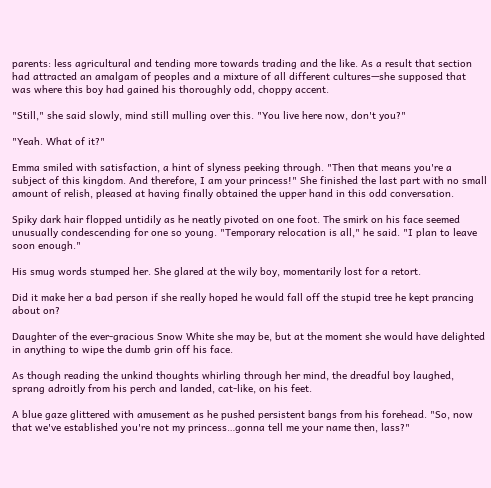parents: less agricultural and tending more towards trading and the like. As a result that section had attracted an amalgam of peoples and a mixture of all different cultures—she supposed that was where this boy had gained his thoroughly odd, choppy accent.

"Still," she said slowly, mind still mulling over this. "You live here now, don't you?"

"Yeah. What of it?"

Emma smiled with satisfaction, a hint of slyness peeking through. "Then that means you're a subject of this kingdom. And therefore, I am your princess!" She finished the last part with no small amount of relish, pleased at having finally obtained the upper hand in this odd conversation.

Spiky dark hair flopped untidily as he neatly pivoted on one foot. The smirk on his face seemed unusually condescending for one so young. "Temporary relocation is all," he said. "I plan to leave soon enough."

His smug words stumped her. She glared at the wily boy, momentarily lost for a retort.

Did it make her a bad person if she really hoped he would fall off the stupid tree he kept prancing about on?

Daughter of the ever-gracious Snow White she may be, but at the moment she would have delighted in anything to wipe the dumb grin off his face.

As though reading the unkind thoughts whirling through her mind, the dreadful boy laughed, sprang adroitly from his perch and landed, cat-like, on his feet.

A blue gaze glittered with amusement as he pushed persistent bangs from his forehead. "So, now that we've established you're not my princess…gonna tell me your name then, lass?"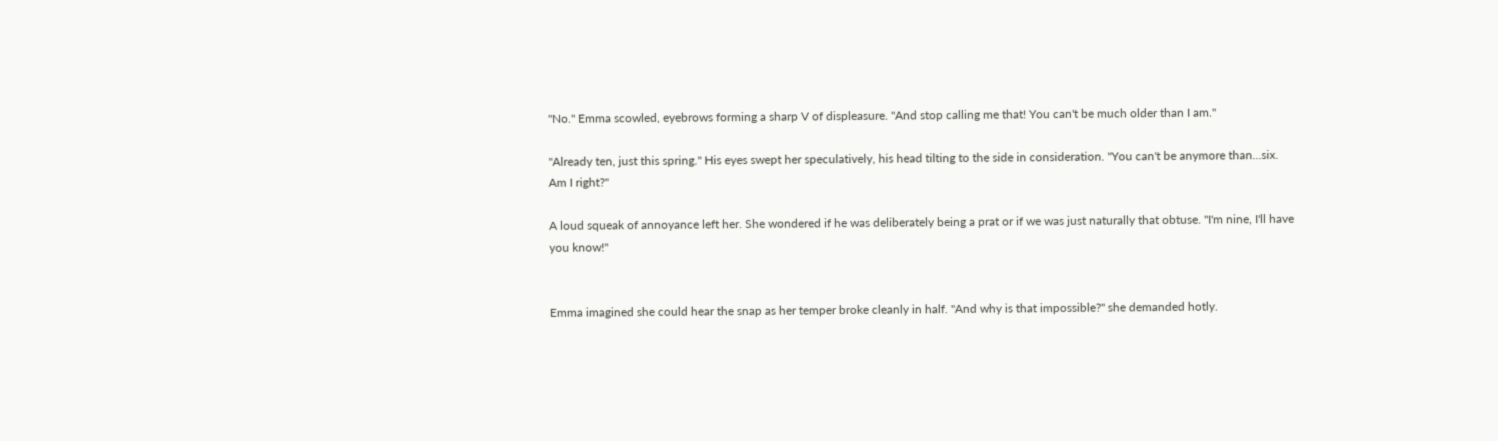"No." Emma scowled, eyebrows forming a sharp V of displeasure. "And stop calling me that! You can't be much older than I am."

"Already ten, just this spring." His eyes swept her speculatively, his head tilting to the side in consideration. "You can't be anymore than…six. Am I right?"

A loud squeak of annoyance left her. She wondered if he was deliberately being a prat or if we was just naturally that obtuse. "I'm nine, I'll have you know!"


Emma imagined she could hear the snap as her temper broke cleanly in half. "And why is that impossible?" she demanded hotly.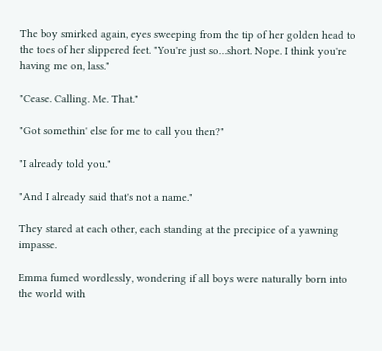The boy smirked again, eyes sweeping from the tip of her golden head to the toes of her slippered feet. "You're just so…short. Nope. I think you're having me on, lass."

"Cease. Calling. Me. That."

"Got somethin' else for me to call you then?"

"I already told you."

"And I already said that's not a name."

They stared at each other, each standing at the precipice of a yawning impasse.

Emma fumed wordlessly, wondering if all boys were naturally born into the world with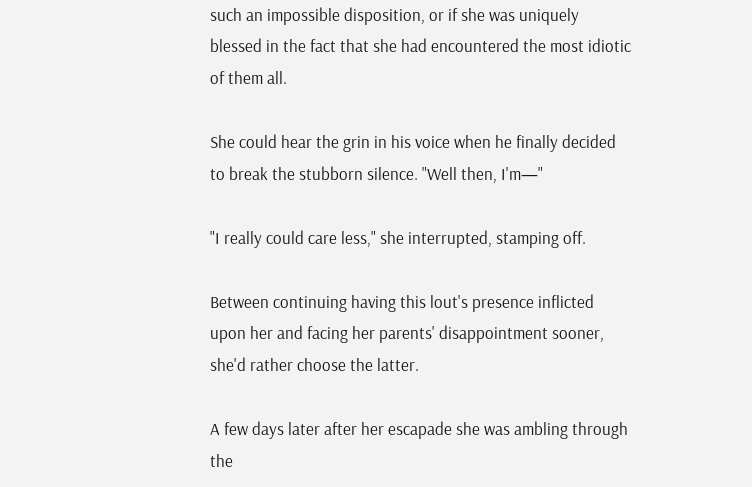such an impossible disposition, or if she was uniquely blessed in the fact that she had encountered the most idiotic of them all.

She could hear the grin in his voice when he finally decided to break the stubborn silence. "Well then, I'm—"

"I really could care less," she interrupted, stamping off.

Between continuing having this lout's presence inflicted upon her and facing her parents' disappointment sooner, she'd rather choose the latter.

A few days later after her escapade she was ambling through the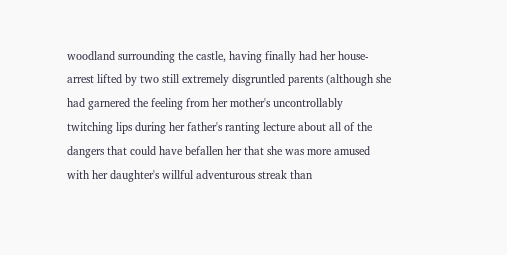woodland surrounding the castle, having finally had her house-arrest lifted by two still extremely disgruntled parents (although she had garnered the feeling from her mother's uncontrollably twitching lips during her father's ranting lecture about all of the dangers that could have befallen her that she was more amused with her daughter's willful adventurous streak than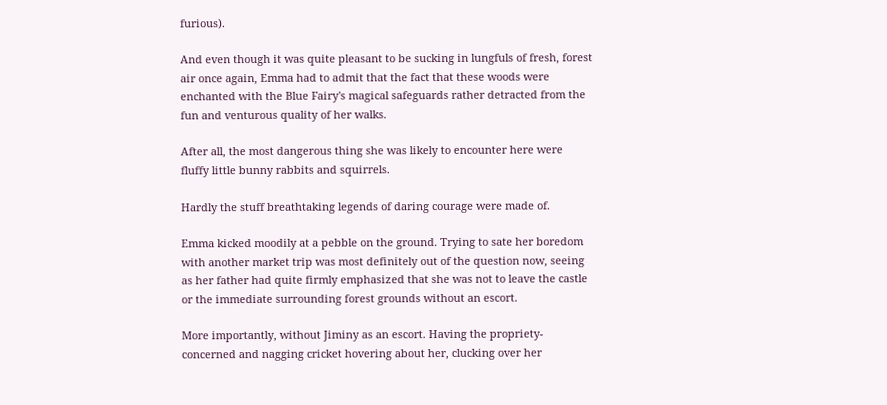furious).

And even though it was quite pleasant to be sucking in lungfuls of fresh, forest air once again, Emma had to admit that the fact that these woods were enchanted with the Blue Fairy's magical safeguards rather detracted from the fun and venturous quality of her walks.

After all, the most dangerous thing she was likely to encounter here were fluffy little bunny rabbits and squirrels.

Hardly the stuff breathtaking legends of daring courage were made of.

Emma kicked moodily at a pebble on the ground. Trying to sate her boredom with another market trip was most definitely out of the question now, seeing as her father had quite firmly emphasized that she was not to leave the castle or the immediate surrounding forest grounds without an escort.

More importantly, without Jiminy as an escort. Having the propriety-concerned and nagging cricket hovering about her, clucking over her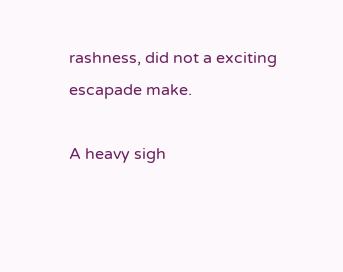rashness, did not a exciting escapade make.

A heavy sigh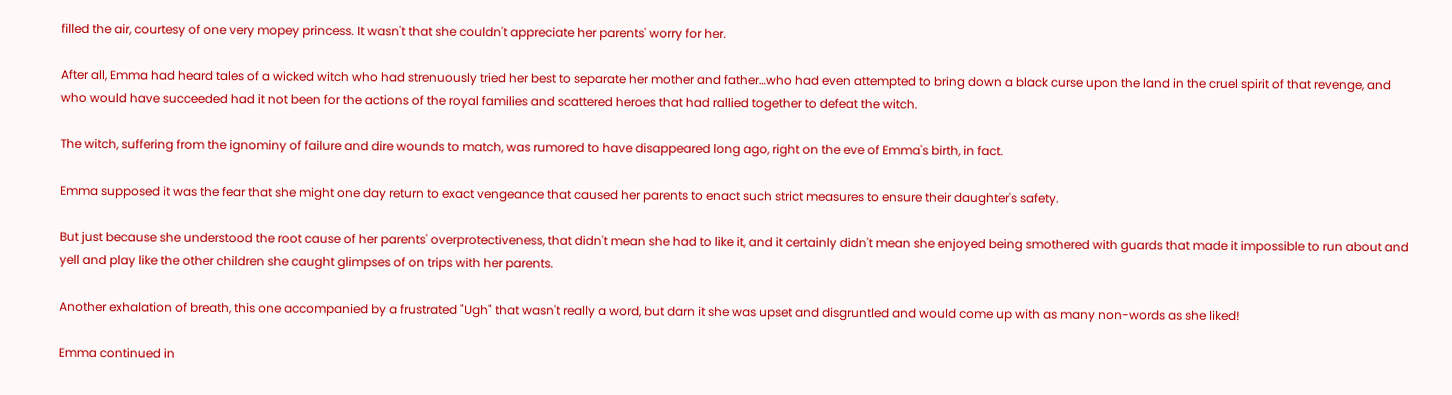filled the air, courtesy of one very mopey princess. It wasn't that she couldn't appreciate her parents' worry for her.

After all, Emma had heard tales of a wicked witch who had strenuously tried her best to separate her mother and father…who had even attempted to bring down a black curse upon the land in the cruel spirit of that revenge, and who would have succeeded had it not been for the actions of the royal families and scattered heroes that had rallied together to defeat the witch.

The witch, suffering from the ignominy of failure and dire wounds to match, was rumored to have disappeared long ago, right on the eve of Emma's birth, in fact.

Emma supposed it was the fear that she might one day return to exact vengeance that caused her parents to enact such strict measures to ensure their daughter's safety.

But just because she understood the root cause of her parents' overprotectiveness, that didn't mean she had to like it, and it certainly didn't mean she enjoyed being smothered with guards that made it impossible to run about and yell and play like the other children she caught glimpses of on trips with her parents.

Another exhalation of breath, this one accompanied by a frustrated "Ugh" that wasn't really a word, but darn it she was upset and disgruntled and would come up with as many non-words as she liked!

Emma continued in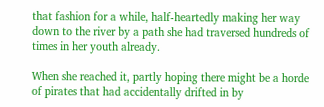that fashion for a while, half-heartedly making her way down to the river by a path she had traversed hundreds of times in her youth already.

When she reached it, partly hoping there might be a horde of pirates that had accidentally drifted in by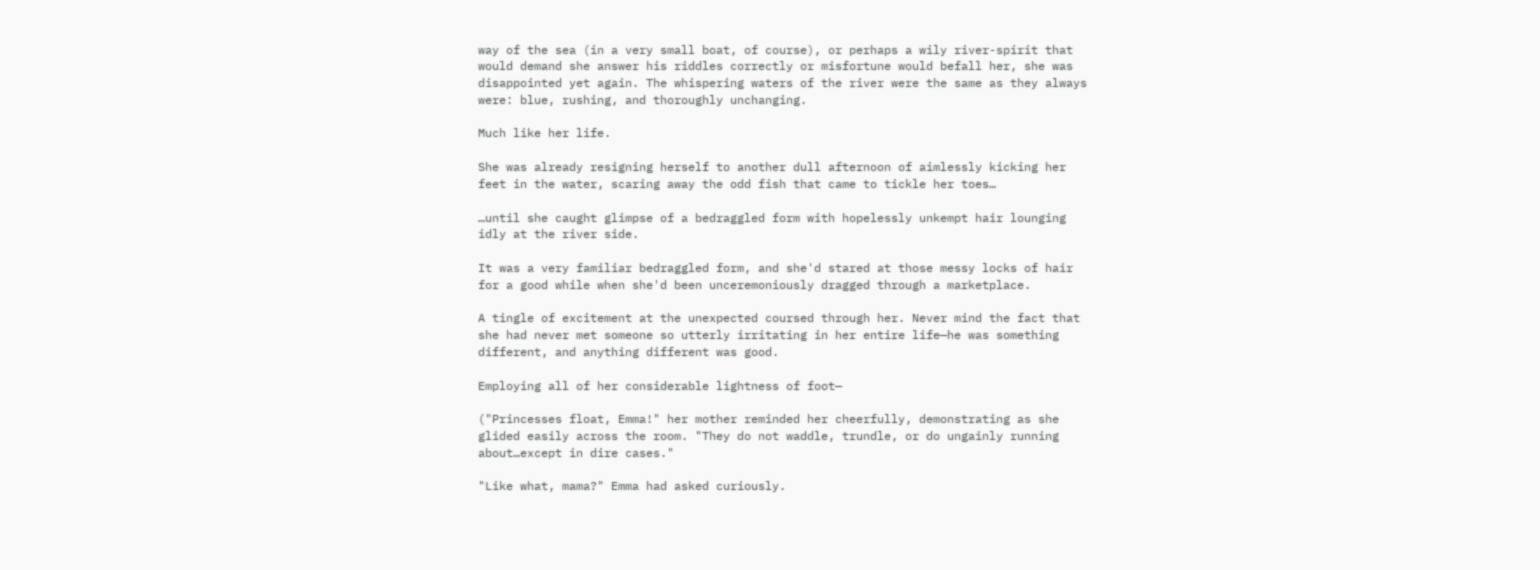way of the sea (in a very small boat, of course), or perhaps a wily river-spirit that would demand she answer his riddles correctly or misfortune would befall her, she was disappointed yet again. The whispering waters of the river were the same as they always were: blue, rushing, and thoroughly unchanging.

Much like her life.

She was already resigning herself to another dull afternoon of aimlessly kicking her feet in the water, scaring away the odd fish that came to tickle her toes…

…until she caught glimpse of a bedraggled form with hopelessly unkempt hair lounging idly at the river side.

It was a very familiar bedraggled form, and she'd stared at those messy locks of hair for a good while when she'd been unceremoniously dragged through a marketplace.

A tingle of excitement at the unexpected coursed through her. Never mind the fact that she had never met someone so utterly irritating in her entire life—he was something different, and anything different was good.

Employing all of her considerable lightness of foot—

("Princesses float, Emma!" her mother reminded her cheerfully, demonstrating as she glided easily across the room. "They do not waddle, trundle, or do ungainly running about…except in dire cases."

"Like what, mama?" Emma had asked curiously.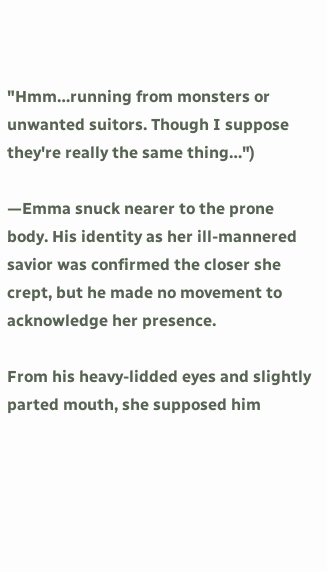"Hmm…running from monsters or unwanted suitors. Though I suppose they're really the same thing…")

—Emma snuck nearer to the prone body. His identity as her ill-mannered savior was confirmed the closer she crept, but he made no movement to acknowledge her presence.

From his heavy-lidded eyes and slightly parted mouth, she supposed him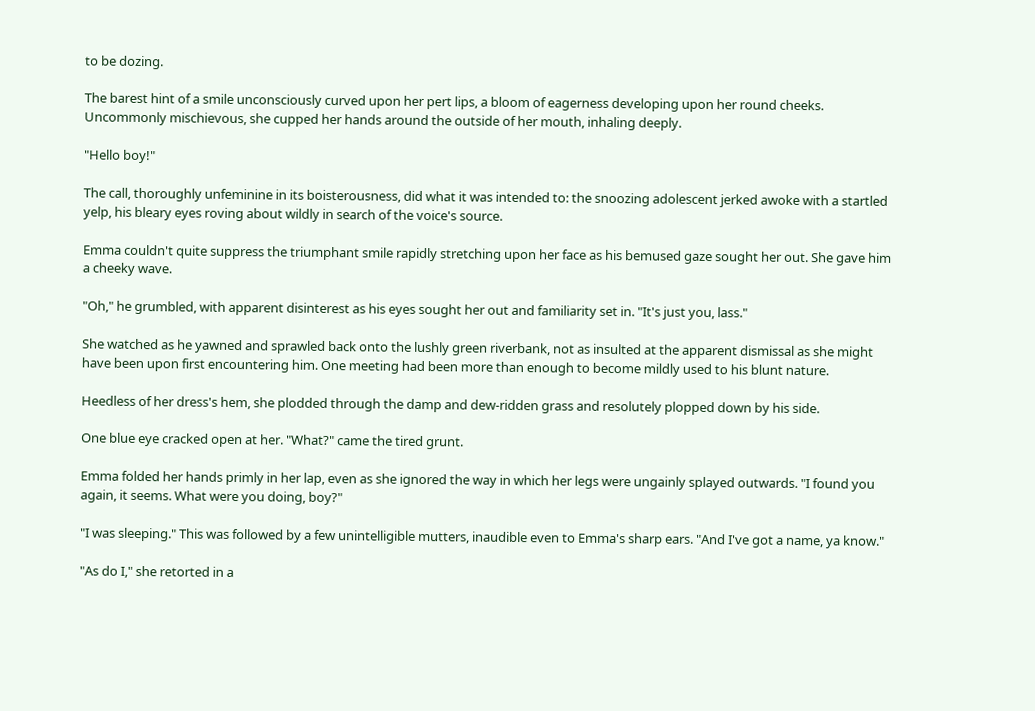to be dozing.

The barest hint of a smile unconsciously curved upon her pert lips, a bloom of eagerness developing upon her round cheeks. Uncommonly mischievous, she cupped her hands around the outside of her mouth, inhaling deeply.

"Hello boy!"

The call, thoroughly unfeminine in its boisterousness, did what it was intended to: the snoozing adolescent jerked awoke with a startled yelp, his bleary eyes roving about wildly in search of the voice's source.

Emma couldn't quite suppress the triumphant smile rapidly stretching upon her face as his bemused gaze sought her out. She gave him a cheeky wave.

"Oh," he grumbled, with apparent disinterest as his eyes sought her out and familiarity set in. "It's just you, lass."

She watched as he yawned and sprawled back onto the lushly green riverbank, not as insulted at the apparent dismissal as she might have been upon first encountering him. One meeting had been more than enough to become mildly used to his blunt nature.

Heedless of her dress's hem, she plodded through the damp and dew-ridden grass and resolutely plopped down by his side.

One blue eye cracked open at her. "What?" came the tired grunt.

Emma folded her hands primly in her lap, even as she ignored the way in which her legs were ungainly splayed outwards. "I found you again, it seems. What were you doing, boy?"

"I was sleeping." This was followed by a few unintelligible mutters, inaudible even to Emma's sharp ears. "And I've got a name, ya know."

"As do I," she retorted in a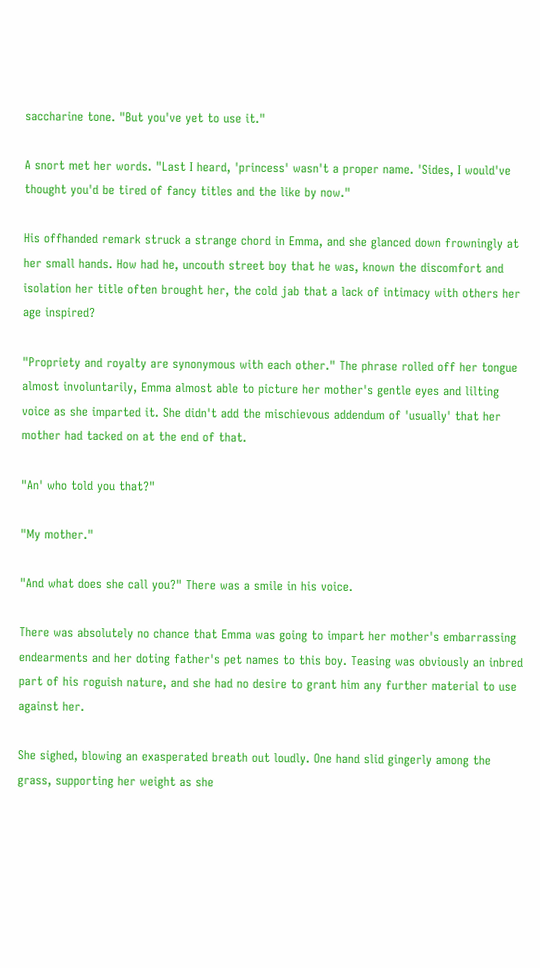saccharine tone. "But you've yet to use it."

A snort met her words. "Last I heard, 'princess' wasn't a proper name. 'Sides, I would've thought you'd be tired of fancy titles and the like by now."

His offhanded remark struck a strange chord in Emma, and she glanced down frowningly at her small hands. How had he, uncouth street boy that he was, known the discomfort and isolation her title often brought her, the cold jab that a lack of intimacy with others her age inspired?

"Propriety and royalty are synonymous with each other." The phrase rolled off her tongue almost involuntarily, Emma almost able to picture her mother's gentle eyes and lilting voice as she imparted it. She didn't add the mischievous addendum of 'usually' that her mother had tacked on at the end of that.

"An' who told you that?"

"My mother."

"And what does she call you?" There was a smile in his voice.

There was absolutely no chance that Emma was going to impart her mother's embarrassing endearments and her doting father's pet names to this boy. Teasing was obviously an inbred part of his roguish nature, and she had no desire to grant him any further material to use against her.

She sighed, blowing an exasperated breath out loudly. One hand slid gingerly among the grass, supporting her weight as she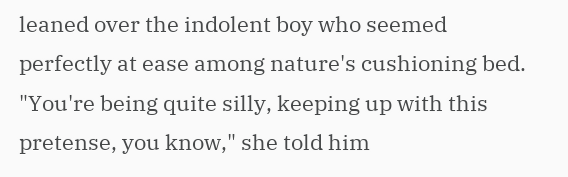leaned over the indolent boy who seemed perfectly at ease among nature's cushioning bed. "You're being quite silly, keeping up with this pretense, you know," she told him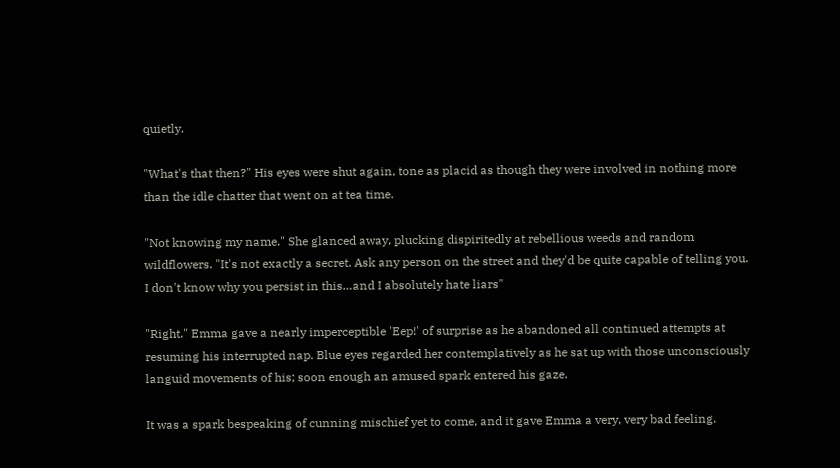quietly.

"What's that then?" His eyes were shut again, tone as placid as though they were involved in nothing more than the idle chatter that went on at tea time.

"Not knowing my name." She glanced away, plucking dispiritedly at rebellious weeds and random wildflowers. "It's not exactly a secret. Ask any person on the street and they'd be quite capable of telling you. I don't know why you persist in this…and I absolutely hate liars"

"Right." Emma gave a nearly imperceptible 'Eep!' of surprise as he abandoned all continued attempts at resuming his interrupted nap. Blue eyes regarded her contemplatively as he sat up with those unconsciously languid movements of his; soon enough an amused spark entered his gaze.

It was a spark bespeaking of cunning mischief yet to come, and it gave Emma a very, very bad feeling.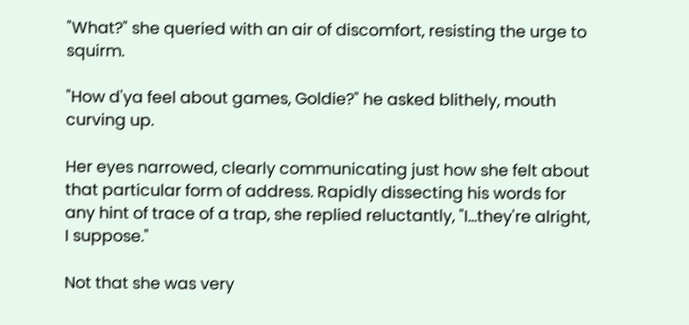"What?" she queried with an air of discomfort, resisting the urge to squirm.

"How d'ya feel about games, Goldie?" he asked blithely, mouth curving up.

Her eyes narrowed, clearly communicating just how she felt about that particular form of address. Rapidly dissecting his words for any hint of trace of a trap, she replied reluctantly, "I…they're alright, I suppose."

Not that she was very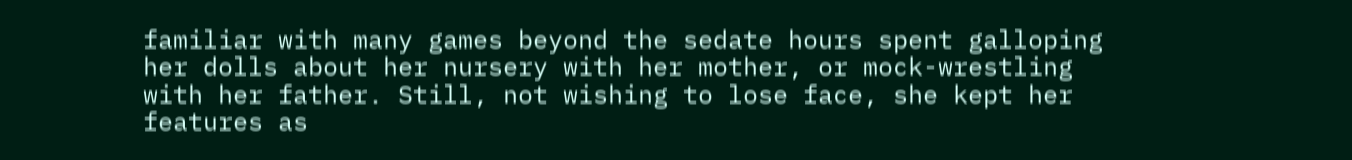familiar with many games beyond the sedate hours spent galloping her dolls about her nursery with her mother, or mock-wrestling with her father. Still, not wishing to lose face, she kept her features as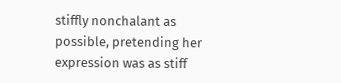stiffly nonchalant as possible, pretending her expression was as stiff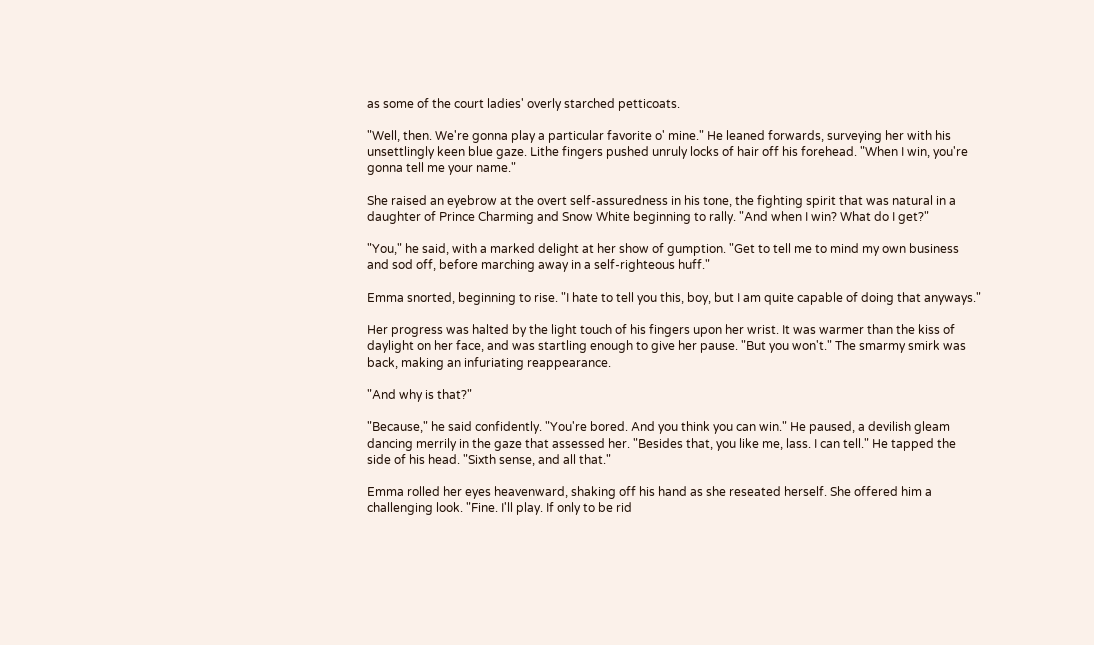as some of the court ladies' overly starched petticoats.

"Well, then. We're gonna play a particular favorite o' mine." He leaned forwards, surveying her with his unsettlingly keen blue gaze. Lithe fingers pushed unruly locks of hair off his forehead. "When I win, you're gonna tell me your name."

She raised an eyebrow at the overt self-assuredness in his tone, the fighting spirit that was natural in a daughter of Prince Charming and Snow White beginning to rally. "And when I win? What do I get?"

"You," he said, with a marked delight at her show of gumption. "Get to tell me to mind my own business and sod off, before marching away in a self-righteous huff."

Emma snorted, beginning to rise. "I hate to tell you this, boy, but I am quite capable of doing that anyways."

Her progress was halted by the light touch of his fingers upon her wrist. It was warmer than the kiss of daylight on her face, and was startling enough to give her pause. "But you won't." The smarmy smirk was back, making an infuriating reappearance.

"And why is that?"

"Because," he said confidently. "You're bored. And you think you can win." He paused, a devilish gleam dancing merrily in the gaze that assessed her. "Besides that, you like me, lass. I can tell." He tapped the side of his head. "Sixth sense, and all that."

Emma rolled her eyes heavenward, shaking off his hand as she reseated herself. She offered him a challenging look. "Fine. I'll play. If only to be rid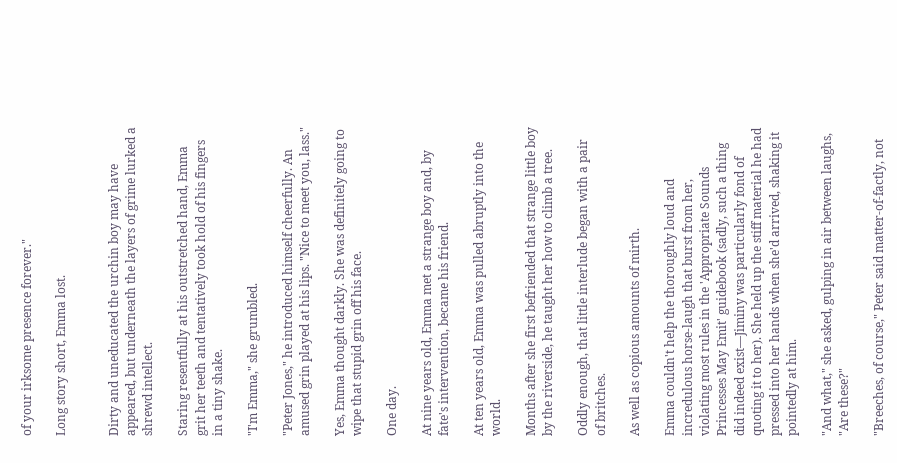of your irksome presence forever."

Long story short, Emma lost.


Dirty and uneducated the urchin boy may have appeared, but underneath the layers of grime lurked a shrewd intellect.

Staring resentfully at his outstretched hand, Emma grit her teeth and tentatively took hold of his fingers in a tiny shake.

"I'm Emma," she grumbled.

"Peter Jones," he introduced himself cheerfully. An amused grin played at his lips. "Nice to meet you, lass."

Yes, Emma thought darkly. She was definitely going to wipe that stupid grin off his face.

One day.

At nine years old, Emma met a strange boy and, by fate's intervention, became his friend.

At ten years old, Emma was pulled abruptly into the world.

Months after she first befriended that strange little boy by the riverside, he taught her how to climb a tree.

Oddly enough, that little interlude began with a pair of britches.

As well as copious amounts of mirth.

Emma couldn't help the thoroughly loud and incredulous horse-laugh that burst from her, violating most rules in the 'Appropriate Sounds Princesses May Emit' guidebook (sadly, such a thing did indeed exist—Jiminy was particularly fond of quoting it to her). She held up the stiff material he had pressed into her hands when she'd arrived, shaking it pointedly at him.

"And what," she asked, gulping in air between laughs, "Are these?"

"Breeches, of course," Peter said matter-of-factly, not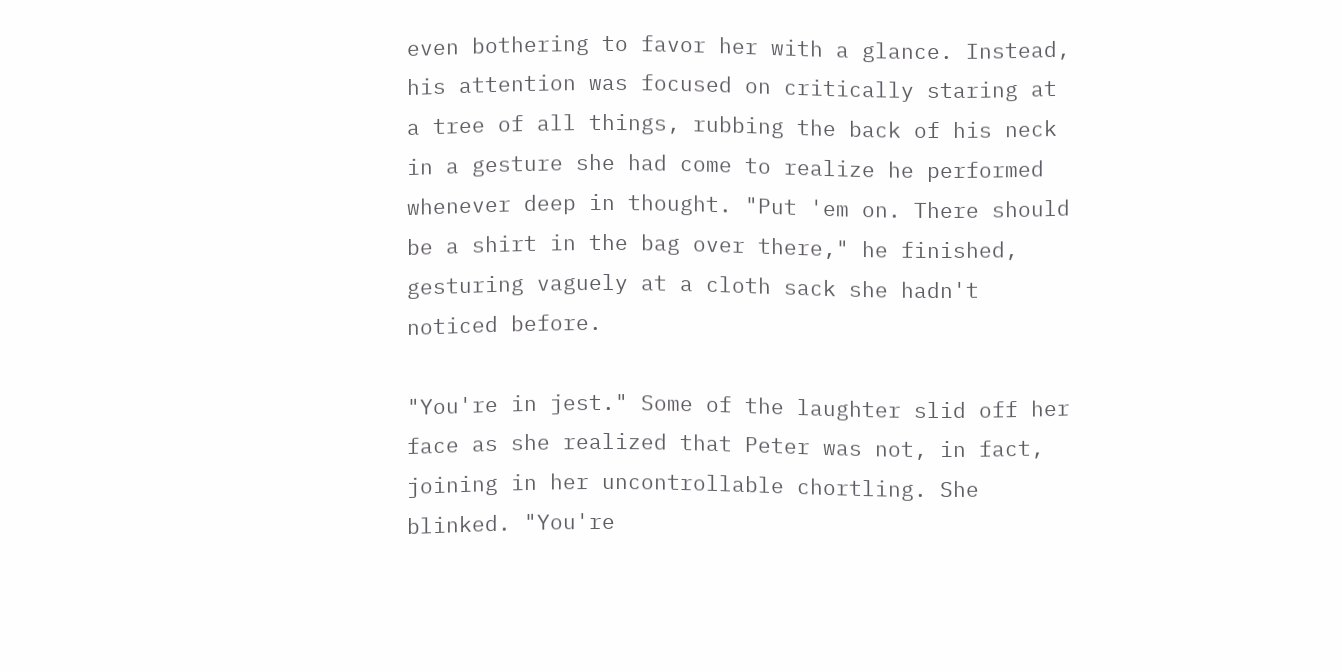even bothering to favor her with a glance. Instead, his attention was focused on critically staring at a tree of all things, rubbing the back of his neck in a gesture she had come to realize he performed whenever deep in thought. "Put 'em on. There should be a shirt in the bag over there," he finished, gesturing vaguely at a cloth sack she hadn't noticed before.

"You're in jest." Some of the laughter slid off her face as she realized that Peter was not, in fact, joining in her uncontrollable chortling. She blinked. "You're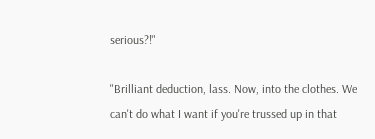serious?!"

"Brilliant deduction, lass. Now, into the clothes. We can't do what I want if you're trussed up in that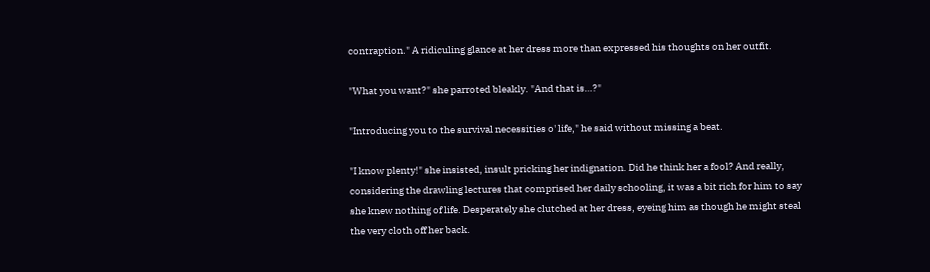contraption." A ridiculing glance at her dress more than expressed his thoughts on her outfit.

"What you want?" she parroted bleakly. "And that is…?"

"Introducing you to the survival necessities o' life," he said without missing a beat.

"I know plenty!" she insisted, insult pricking her indignation. Did he think her a fool? And really, considering the drawling lectures that comprised her daily schooling, it was a bit rich for him to say she knew nothing of life. Desperately she clutched at her dress, eyeing him as though he might steal the very cloth off her back.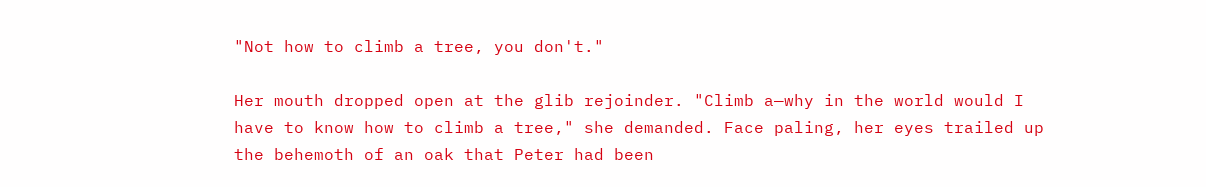"Not how to climb a tree, you don't."

Her mouth dropped open at the glib rejoinder. "Climb a—why in the world would I have to know how to climb a tree," she demanded. Face paling, her eyes trailed up the behemoth of an oak that Peter had been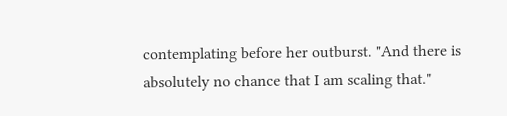contemplating before her outburst. "And there is absolutely no chance that I am scaling that."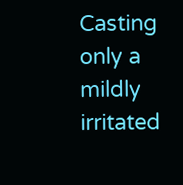Casting only a mildly irritated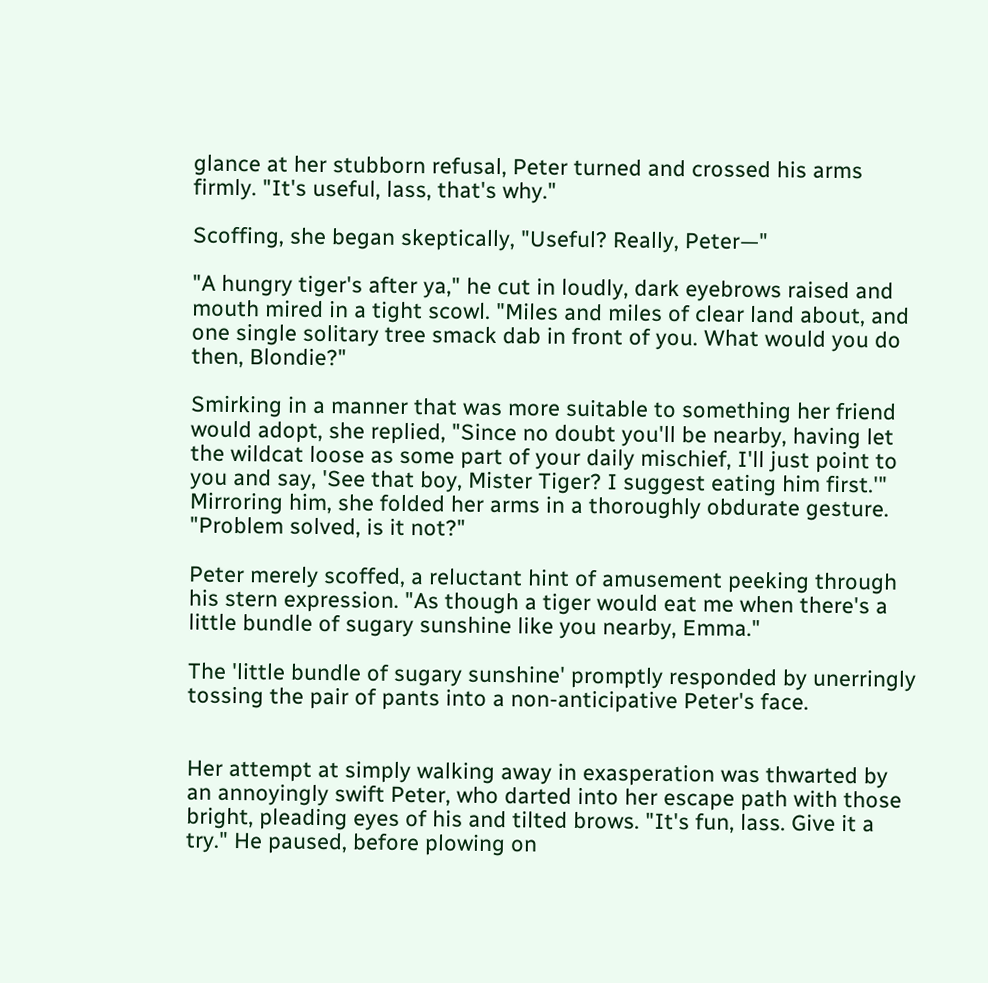glance at her stubborn refusal, Peter turned and crossed his arms firmly. "It's useful, lass, that's why."

Scoffing, she began skeptically, "Useful? Really, Peter—"

"A hungry tiger's after ya," he cut in loudly, dark eyebrows raised and mouth mired in a tight scowl. "Miles and miles of clear land about, and one single solitary tree smack dab in front of you. What would you do then, Blondie?"

Smirking in a manner that was more suitable to something her friend would adopt, she replied, "Since no doubt you'll be nearby, having let the wildcat loose as some part of your daily mischief, I'll just point to you and say, 'See that boy, Mister Tiger? I suggest eating him first.'" Mirroring him, she folded her arms in a thoroughly obdurate gesture. "Problem solved, is it not?"

Peter merely scoffed, a reluctant hint of amusement peeking through his stern expression. "As though a tiger would eat me when there's a little bundle of sugary sunshine like you nearby, Emma."

The 'little bundle of sugary sunshine' promptly responded by unerringly tossing the pair of pants into a non-anticipative Peter's face.


Her attempt at simply walking away in exasperation was thwarted by an annoyingly swift Peter, who darted into her escape path with those bright, pleading eyes of his and tilted brows. "It's fun, lass. Give it a try." He paused, before plowing on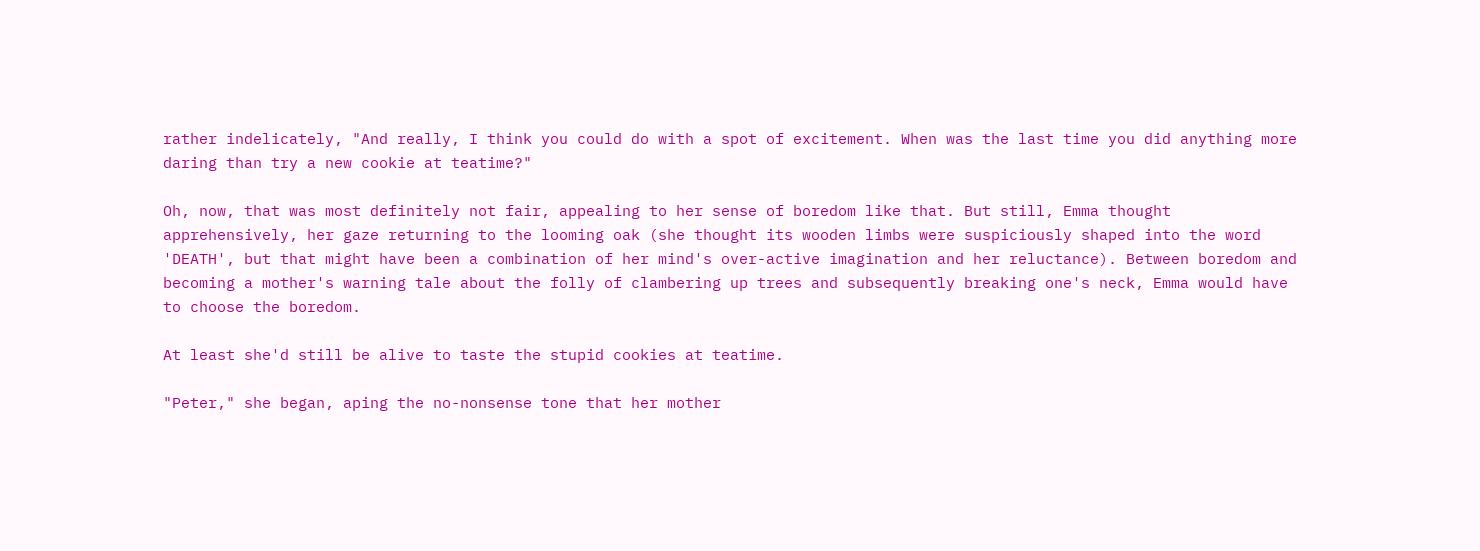rather indelicately, "And really, I think you could do with a spot of excitement. When was the last time you did anything more daring than try a new cookie at teatime?"

Oh, now, that was most definitely not fair, appealing to her sense of boredom like that. But still, Emma thought apprehensively, her gaze returning to the looming oak (she thought its wooden limbs were suspiciously shaped into the word 'DEATH', but that might have been a combination of her mind's over-active imagination and her reluctance). Between boredom and becoming a mother's warning tale about the folly of clambering up trees and subsequently breaking one's neck, Emma would have to choose the boredom.

At least she'd still be alive to taste the stupid cookies at teatime.

"Peter," she began, aping the no-nonsense tone that her mother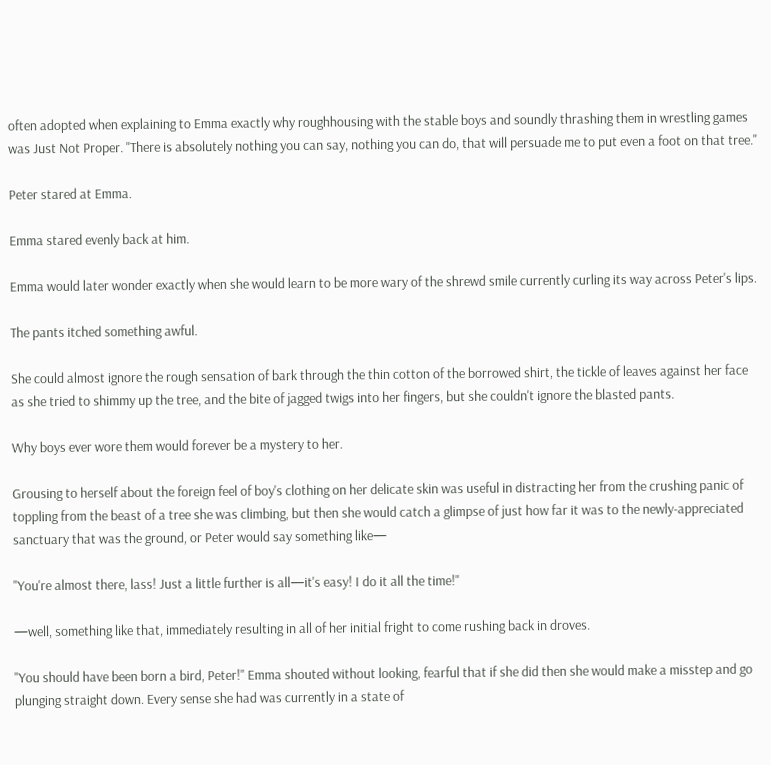often adopted when explaining to Emma exactly why roughhousing with the stable boys and soundly thrashing them in wrestling games was Just Not Proper. "There is absolutely nothing you can say, nothing you can do, that will persuade me to put even a foot on that tree."

Peter stared at Emma.

Emma stared evenly back at him.

Emma would later wonder exactly when she would learn to be more wary of the shrewd smile currently curling its way across Peter's lips.

The pants itched something awful.

She could almost ignore the rough sensation of bark through the thin cotton of the borrowed shirt, the tickle of leaves against her face as she tried to shimmy up the tree, and the bite of jagged twigs into her fingers, but she couldn't ignore the blasted pants.

Why boys ever wore them would forever be a mystery to her.

Grousing to herself about the foreign feel of boy's clothing on her delicate skin was useful in distracting her from the crushing panic of toppling from the beast of a tree she was climbing, but then she would catch a glimpse of just how far it was to the newly-appreciated sanctuary that was the ground, or Peter would say something like—

"You're almost there, lass! Just a little further is all—it's easy! I do it all the time!"

—well, something like that, immediately resulting in all of her initial fright to come rushing back in droves.

"You should have been born a bird, Peter!" Emma shouted without looking, fearful that if she did then she would make a misstep and go plunging straight down. Every sense she had was currently in a state of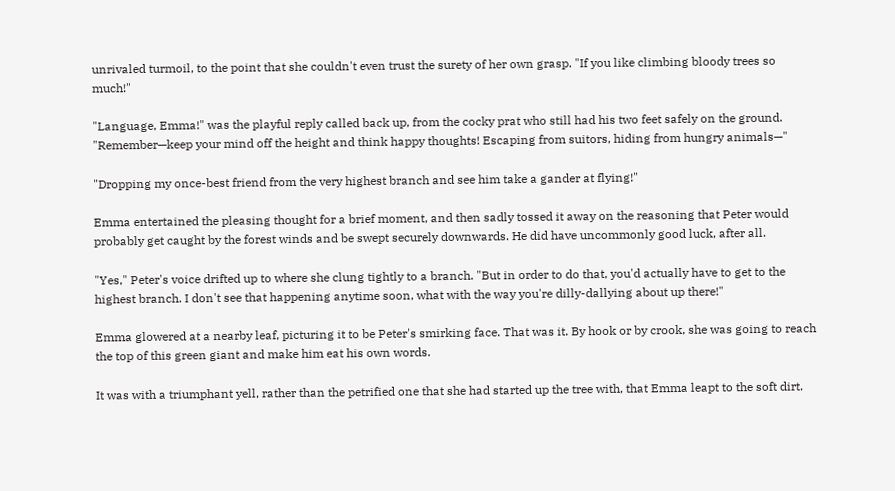unrivaled turmoil, to the point that she couldn't even trust the surety of her own grasp. "If you like climbing bloody trees so much!"

"Language, Emma!" was the playful reply called back up, from the cocky prat who still had his two feet safely on the ground. "Remember—keep your mind off the height and think happy thoughts! Escaping from suitors, hiding from hungry animals—"

"Dropping my once-best friend from the very highest branch and see him take a gander at flying!"

Emma entertained the pleasing thought for a brief moment, and then sadly tossed it away on the reasoning that Peter would probably get caught by the forest winds and be swept securely downwards. He did have uncommonly good luck, after all.

"Yes," Peter's voice drifted up to where she clung tightly to a branch. "But in order to do that, you'd actually have to get to the highest branch. I don't see that happening anytime soon, what with the way you're dilly-dallying about up there!"

Emma glowered at a nearby leaf, picturing it to be Peter's smirking face. That was it. By hook or by crook, she was going to reach the top of this green giant and make him eat his own words.

It was with a triumphant yell, rather than the petrified one that she had started up the tree with, that Emma leapt to the soft dirt.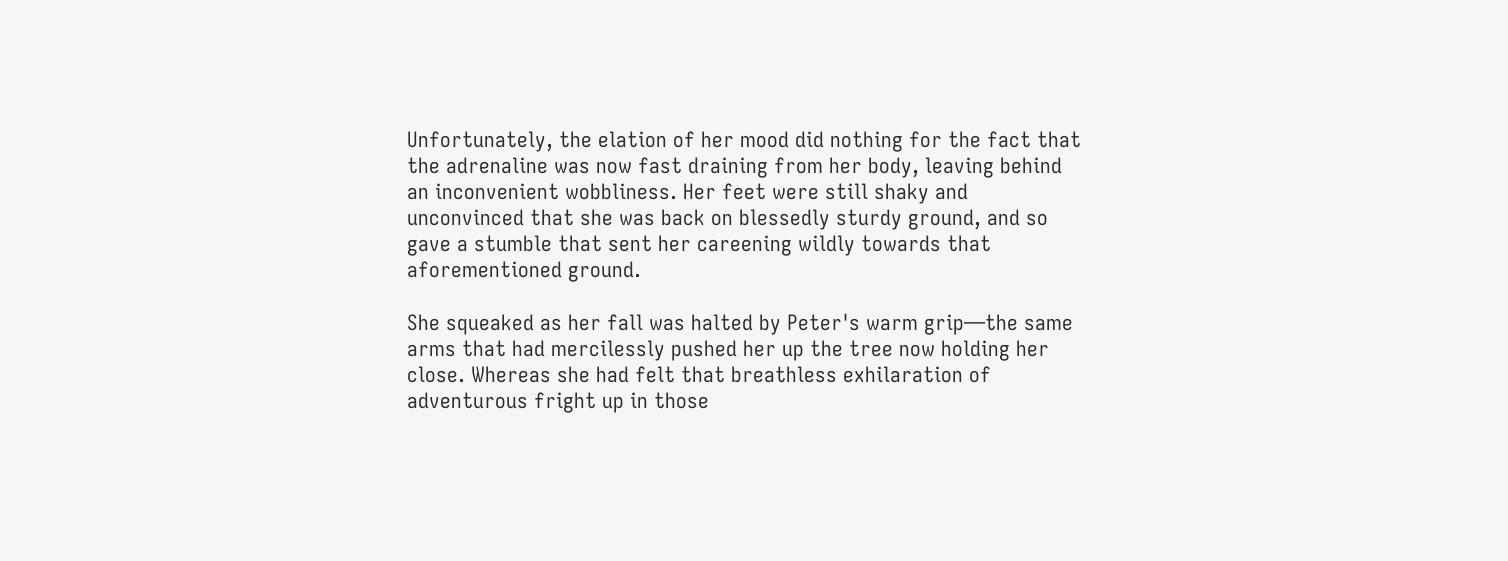Unfortunately, the elation of her mood did nothing for the fact that the adrenaline was now fast draining from her body, leaving behind an inconvenient wobbliness. Her feet were still shaky and unconvinced that she was back on blessedly sturdy ground, and so gave a stumble that sent her careening wildly towards that aforementioned ground.

She squeaked as her fall was halted by Peter's warm grip—the same arms that had mercilessly pushed her up the tree now holding her close. Whereas she had felt that breathless exhilaration of adventurous fright up in those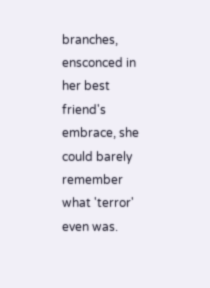branches, ensconced in her best friend's embrace, she could barely remember what 'terror' even was.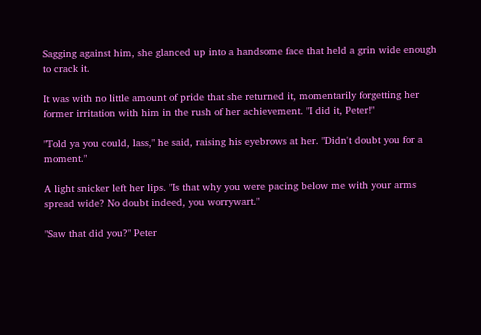Sagging against him, she glanced up into a handsome face that held a grin wide enough to crack it.

It was with no little amount of pride that she returned it, momentarily forgetting her former irritation with him in the rush of her achievement. "I did it, Peter!"

"Told ya you could, lass," he said, raising his eyebrows at her. "Didn't doubt you for a moment."

A light snicker left her lips. "Is that why you were pacing below me with your arms spread wide? No doubt indeed, you worrywart."

"Saw that did you?" Peter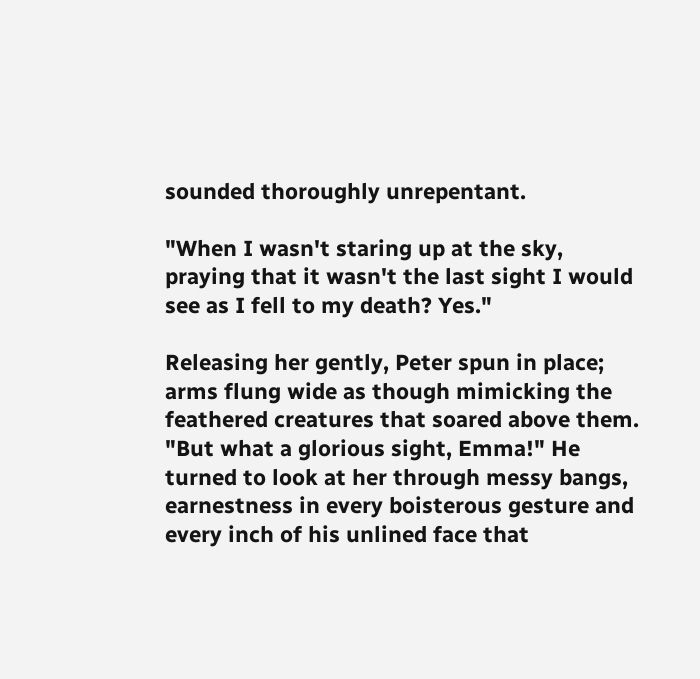sounded thoroughly unrepentant.

"When I wasn't staring up at the sky, praying that it wasn't the last sight I would see as I fell to my death? Yes."

Releasing her gently, Peter spun in place; arms flung wide as though mimicking the feathered creatures that soared above them. "But what a glorious sight, Emma!" He turned to look at her through messy bangs, earnestness in every boisterous gesture and every inch of his unlined face that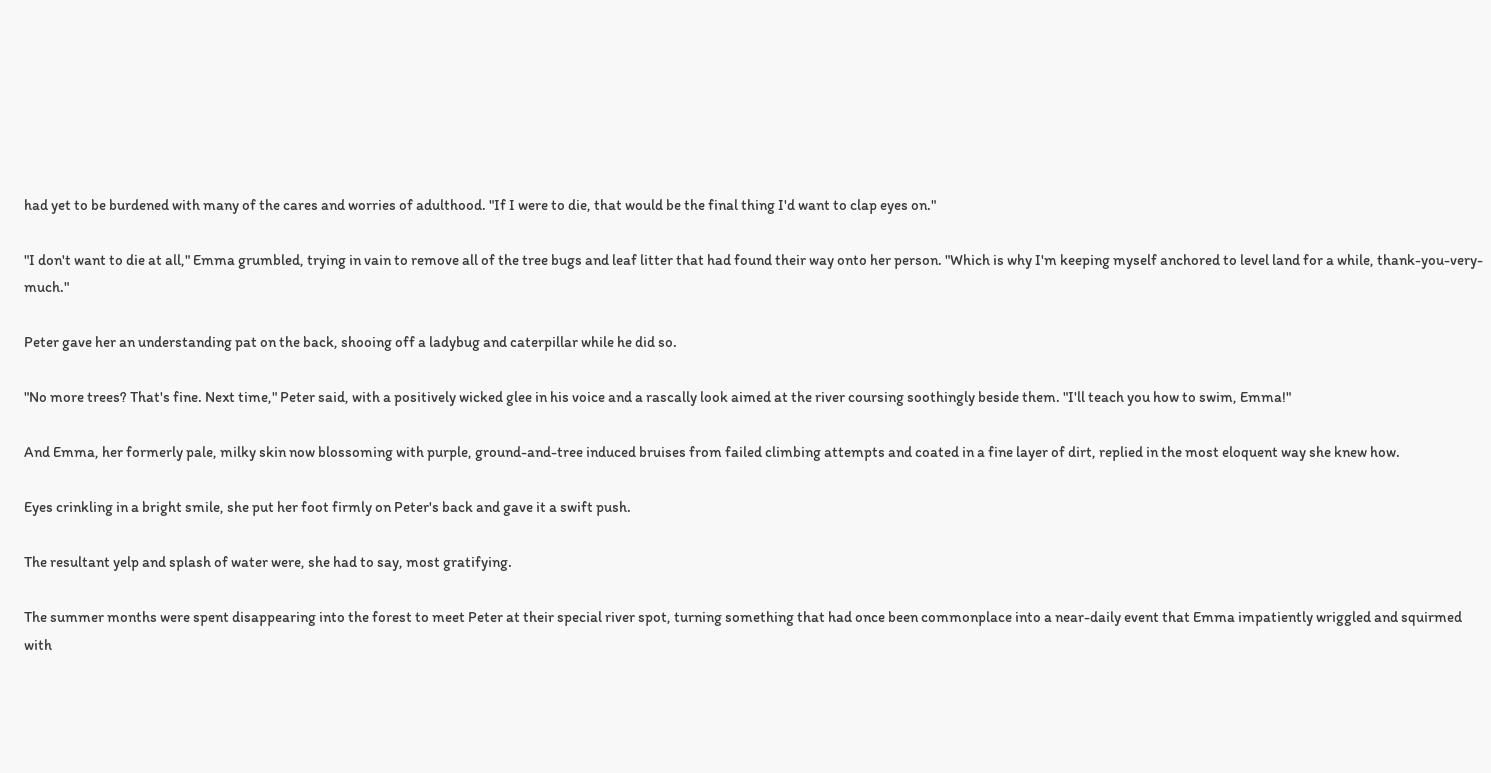had yet to be burdened with many of the cares and worries of adulthood. "If I were to die, that would be the final thing I'd want to clap eyes on."

"I don't want to die at all," Emma grumbled, trying in vain to remove all of the tree bugs and leaf litter that had found their way onto her person. "Which is why I'm keeping myself anchored to level land for a while, thank-you-very-much."

Peter gave her an understanding pat on the back, shooing off a ladybug and caterpillar while he did so.

"No more trees? That's fine. Next time," Peter said, with a positively wicked glee in his voice and a rascally look aimed at the river coursing soothingly beside them. "I'll teach you how to swim, Emma!"

And Emma, her formerly pale, milky skin now blossoming with purple, ground-and-tree induced bruises from failed climbing attempts and coated in a fine layer of dirt, replied in the most eloquent way she knew how.

Eyes crinkling in a bright smile, she put her foot firmly on Peter's back and gave it a swift push.

The resultant yelp and splash of water were, she had to say, most gratifying.

The summer months were spent disappearing into the forest to meet Peter at their special river spot, turning something that had once been commonplace into a near-daily event that Emma impatiently wriggled and squirmed with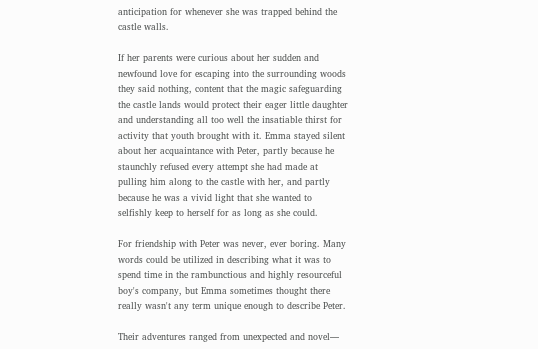anticipation for whenever she was trapped behind the castle walls.

If her parents were curious about her sudden and newfound love for escaping into the surrounding woods they said nothing, content that the magic safeguarding the castle lands would protect their eager little daughter and understanding all too well the insatiable thirst for activity that youth brought with it. Emma stayed silent about her acquaintance with Peter, partly because he staunchly refused every attempt she had made at pulling him along to the castle with her, and partly because he was a vivid light that she wanted to selfishly keep to herself for as long as she could.

For friendship with Peter was never, ever boring. Many words could be utilized in describing what it was to spend time in the rambunctious and highly resourceful boy's company, but Emma sometimes thought there really wasn't any term unique enough to describe Peter.

Their adventures ranged from unexpected and novel—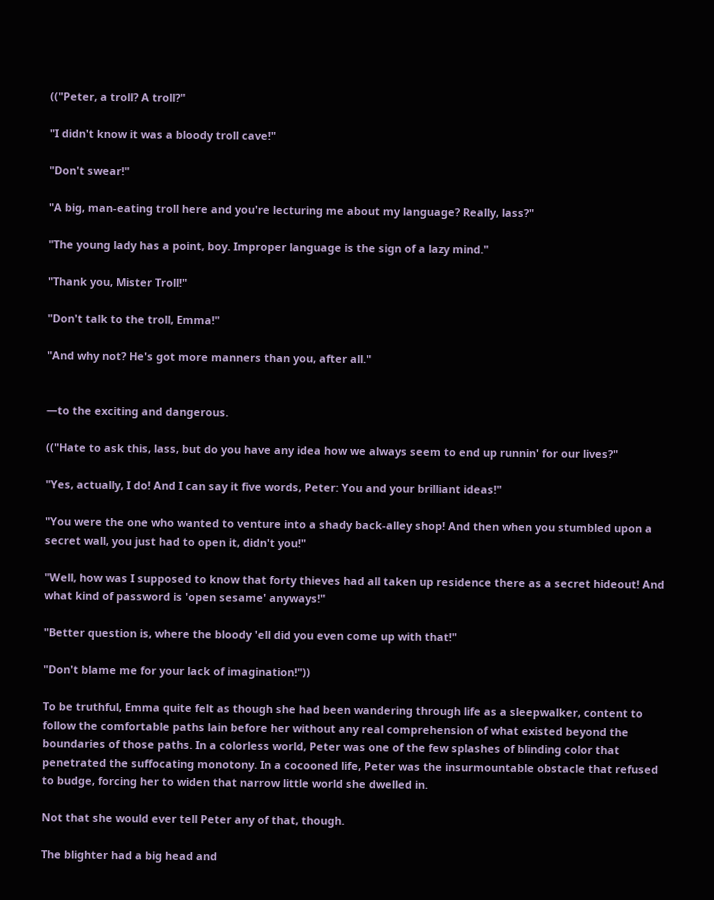(("Peter, a troll? A troll?"

"I didn't know it was a bloody troll cave!"

"Don't swear!"

"A big, man-eating troll here and you're lecturing me about my language? Really, lass?"

"The young lady has a point, boy. Improper language is the sign of a lazy mind."

"Thank you, Mister Troll!"

"Don't talk to the troll, Emma!"

"And why not? He's got more manners than you, after all."


—to the exciting and dangerous.

(("Hate to ask this, lass, but do you have any idea how we always seem to end up runnin' for our lives?"

"Yes, actually, I do! And I can say it five words, Peter: You and your brilliant ideas!"

"You were the one who wanted to venture into a shady back-alley shop! And then when you stumbled upon a secret wall, you just had to open it, didn't you!"

"Well, how was I supposed to know that forty thieves had all taken up residence there as a secret hideout! And what kind of password is 'open sesame' anyways!"

"Better question is, where the bloody 'ell did you even come up with that!"

"Don't blame me for your lack of imagination!"))

To be truthful, Emma quite felt as though she had been wandering through life as a sleepwalker, content to follow the comfortable paths lain before her without any real comprehension of what existed beyond the boundaries of those paths. In a colorless world, Peter was one of the few splashes of blinding color that penetrated the suffocating monotony. In a cocooned life, Peter was the insurmountable obstacle that refused to budge, forcing her to widen that narrow little world she dwelled in.

Not that she would ever tell Peter any of that, though.

The blighter had a big head and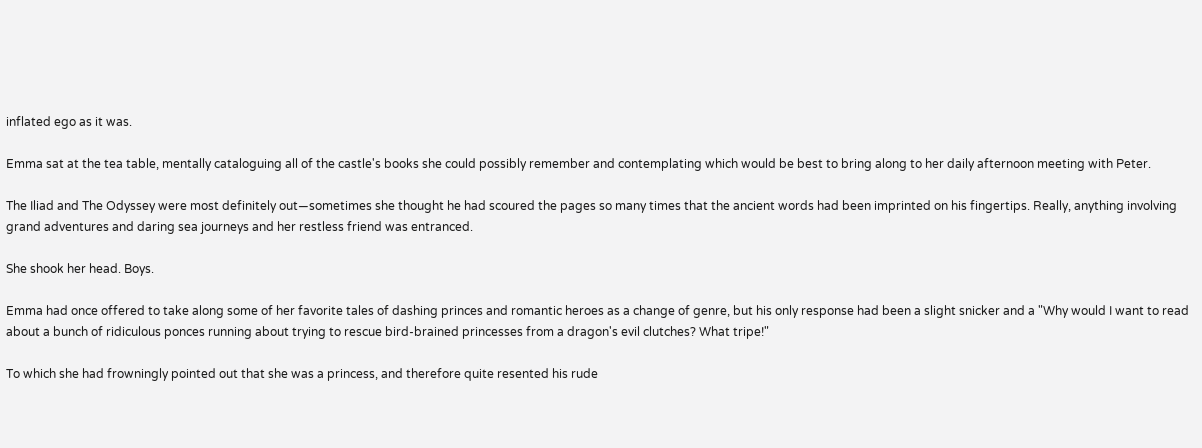inflated ego as it was.

Emma sat at the tea table, mentally cataloguing all of the castle's books she could possibly remember and contemplating which would be best to bring along to her daily afternoon meeting with Peter.

The Iliad and The Odyssey were most definitely out—sometimes she thought he had scoured the pages so many times that the ancient words had been imprinted on his fingertips. Really, anything involving grand adventures and daring sea journeys and her restless friend was entranced.

She shook her head. Boys.

Emma had once offered to take along some of her favorite tales of dashing princes and romantic heroes as a change of genre, but his only response had been a slight snicker and a "Why would I want to read about a bunch of ridiculous ponces running about trying to rescue bird-brained princesses from a dragon's evil clutches? What tripe!"

To which she had frowningly pointed out that she was a princess, and therefore quite resented his rude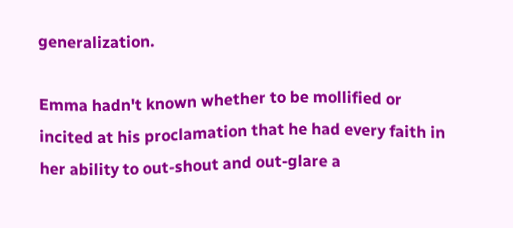generalization.

Emma hadn't known whether to be mollified or incited at his proclamation that he had every faith in her ability to out-shout and out-glare a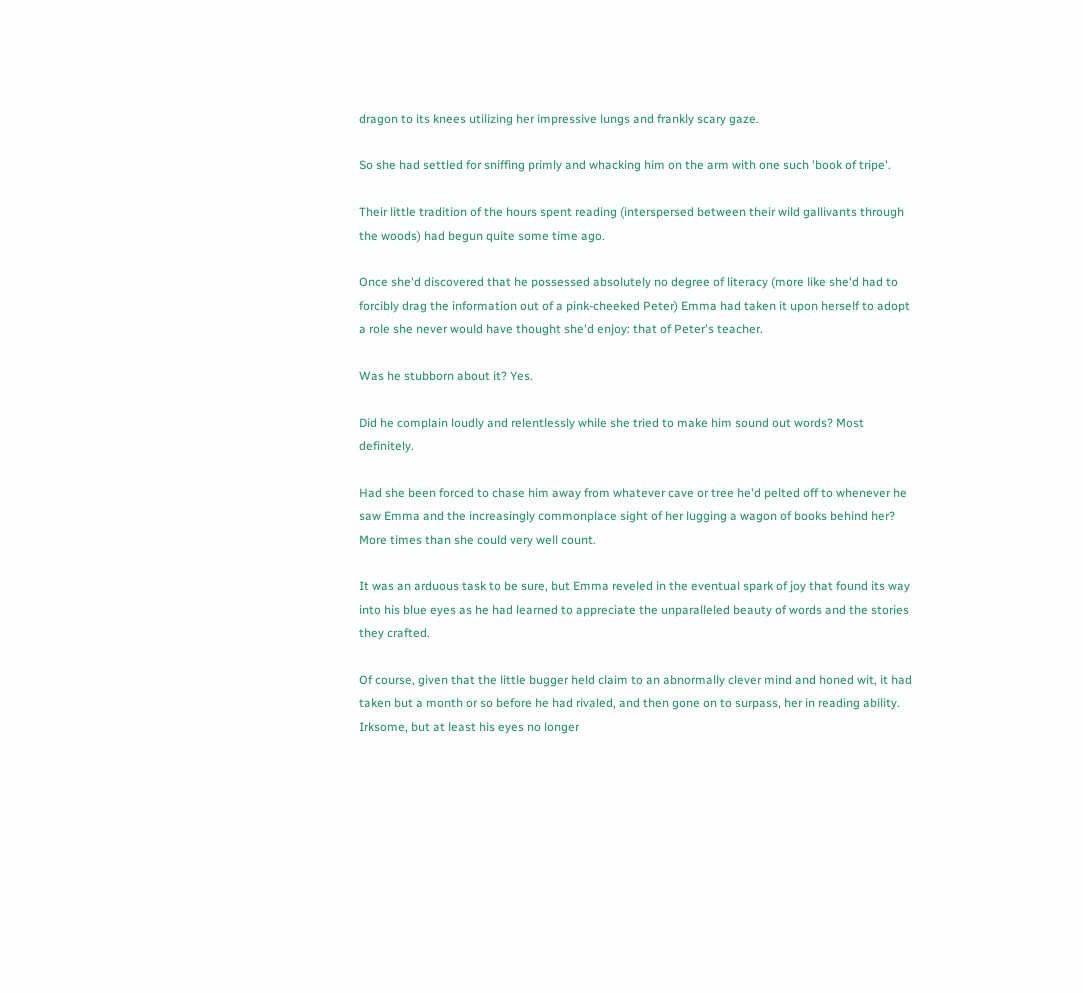dragon to its knees utilizing her impressive lungs and frankly scary gaze.

So she had settled for sniffing primly and whacking him on the arm with one such 'book of tripe'.

Their little tradition of the hours spent reading (interspersed between their wild gallivants through the woods) had begun quite some time ago.

Once she'd discovered that he possessed absolutely no degree of literacy (more like she'd had to forcibly drag the information out of a pink-cheeked Peter) Emma had taken it upon herself to adopt a role she never would have thought she'd enjoy: that of Peter's teacher.

Was he stubborn about it? Yes.

Did he complain loudly and relentlessly while she tried to make him sound out words? Most definitely.

Had she been forced to chase him away from whatever cave or tree he'd pelted off to whenever he saw Emma and the increasingly commonplace sight of her lugging a wagon of books behind her? More times than she could very well count.

It was an arduous task to be sure, but Emma reveled in the eventual spark of joy that found its way into his blue eyes as he had learned to appreciate the unparalleled beauty of words and the stories they crafted.

Of course, given that the little bugger held claim to an abnormally clever mind and honed wit, it had taken but a month or so before he had rivaled, and then gone on to surpass, her in reading ability. Irksome, but at least his eyes no longer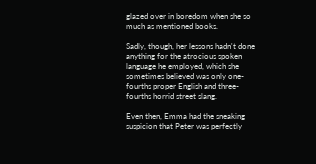glazed over in boredom when she so much as mentioned books.

Sadly, though, her lessons hadn't done anything for the atrocious spoken language he employed, which she sometimes believed was only one-fourths proper English and three-fourths horrid street slang.

Even then, Emma had the sneaking suspicion that Peter was perfectly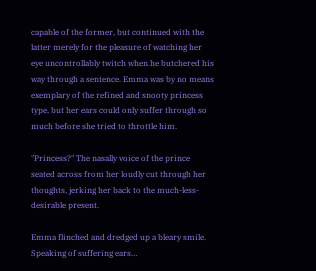capable of the former, but continued with the latter merely for the pleasure of watching her eye uncontrollably twitch when he butchered his way through a sentence. Emma was by no means exemplary of the refined and snooty princess type, but her ears could only suffer through so much before she tried to throttle him.

"Princess?" The nasally voice of the prince seated across from her loudly cut through her thoughts, jerking her back to the much-less-desirable present.

Emma flinched and dredged up a bleary smile. Speaking of suffering ears…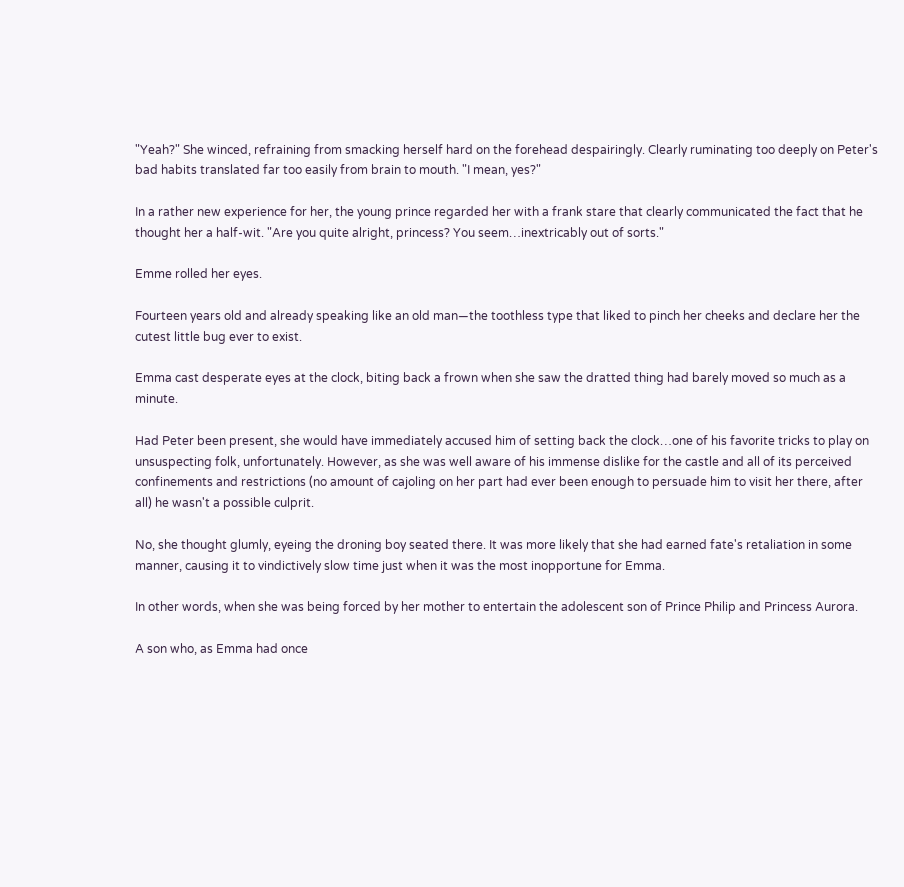"Yeah?" She winced, refraining from smacking herself hard on the forehead despairingly. Clearly ruminating too deeply on Peter's bad habits translated far too easily from brain to mouth. "I mean, yes?"

In a rather new experience for her, the young prince regarded her with a frank stare that clearly communicated the fact that he thought her a half-wit. "Are you quite alright, princess? You seem…inextricably out of sorts."

Emme rolled her eyes.

Fourteen years old and already speaking like an old man—the toothless type that liked to pinch her cheeks and declare her the cutest little bug ever to exist.

Emma cast desperate eyes at the clock, biting back a frown when she saw the dratted thing had barely moved so much as a minute.

Had Peter been present, she would have immediately accused him of setting back the clock…one of his favorite tricks to play on unsuspecting folk, unfortunately. However, as she was well aware of his immense dislike for the castle and all of its perceived confinements and restrictions (no amount of cajoling on her part had ever been enough to persuade him to visit her there, after all) he wasn't a possible culprit.

No, she thought glumly, eyeing the droning boy seated there. It was more likely that she had earned fate's retaliation in some manner, causing it to vindictively slow time just when it was the most inopportune for Emma.

In other words, when she was being forced by her mother to entertain the adolescent son of Prince Philip and Princess Aurora.

A son who, as Emma had once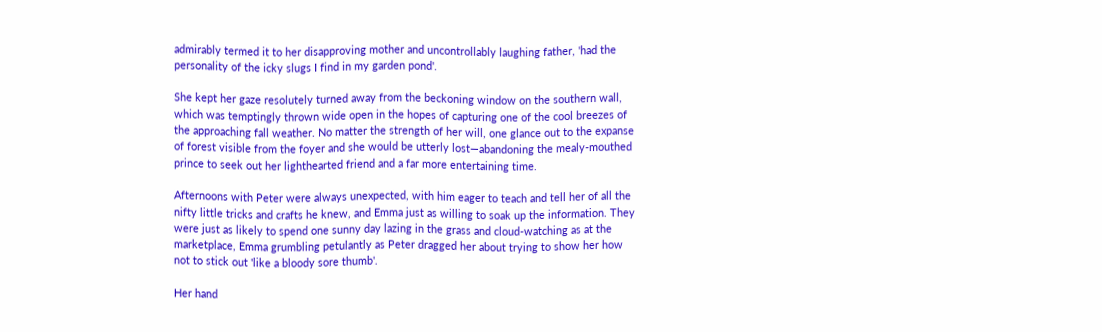admirably termed it to her disapproving mother and uncontrollably laughing father, 'had the personality of the icky slugs I find in my garden pond'.

She kept her gaze resolutely turned away from the beckoning window on the southern wall, which was temptingly thrown wide open in the hopes of capturing one of the cool breezes of the approaching fall weather. No matter the strength of her will, one glance out to the expanse of forest visible from the foyer and she would be utterly lost—abandoning the mealy-mouthed prince to seek out her lighthearted friend and a far more entertaining time.

Afternoons with Peter were always unexpected, with him eager to teach and tell her of all the nifty little tricks and crafts he knew, and Emma just as willing to soak up the information. They were just as likely to spend one sunny day lazing in the grass and cloud-watching as at the marketplace, Emma grumbling petulantly as Peter dragged her about trying to show her how not to stick out 'like a bloody sore thumb'.

Her hand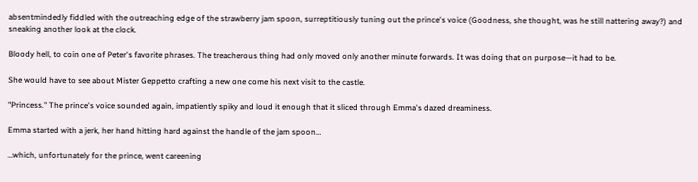absentmindedly fiddled with the outreaching edge of the strawberry jam spoon, surreptitiously tuning out the prince's voice (Goodness, she thought, was he still nattering away?) and sneaking another look at the clock.

Bloody hell, to coin one of Peter's favorite phrases. The treacherous thing had only moved only another minute forwards. It was doing that on purpose—it had to be.

She would have to see about Mister Geppetto crafting a new one come his next visit to the castle.

"Princess." The prince's voice sounded again, impatiently spiky and loud it enough that it sliced through Emma's dazed dreaminess.

Emma started with a jerk, her hand hitting hard against the handle of the jam spoon…

…which, unfortunately for the prince, went careening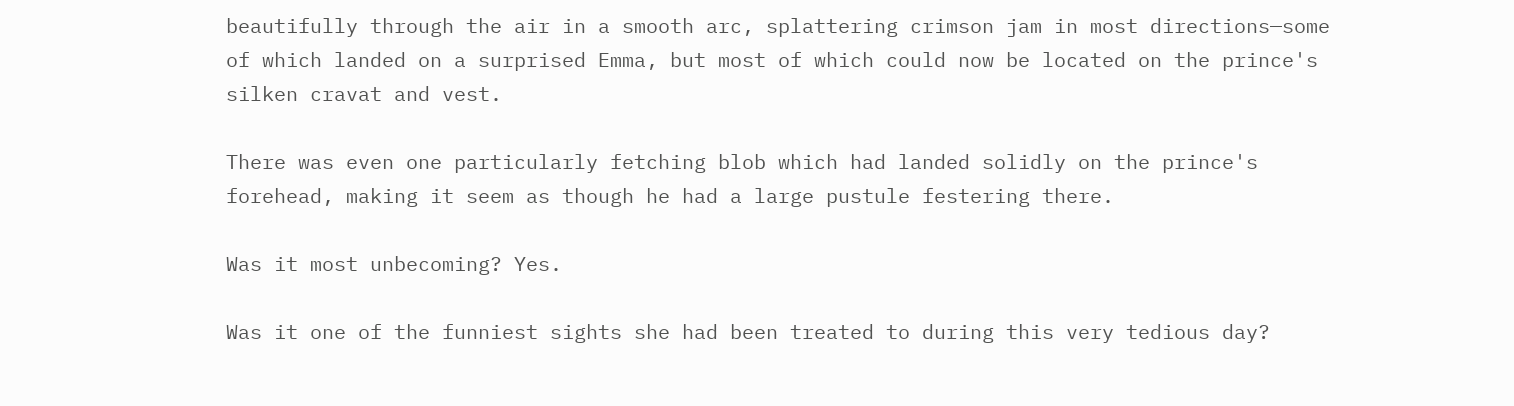beautifully through the air in a smooth arc, splattering crimson jam in most directions—some of which landed on a surprised Emma, but most of which could now be located on the prince's silken cravat and vest.

There was even one particularly fetching blob which had landed solidly on the prince's forehead, making it seem as though he had a large pustule festering there.

Was it most unbecoming? Yes.

Was it one of the funniest sights she had been treated to during this very tedious day?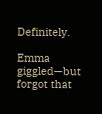Definitely.

Emma giggled—but forgot that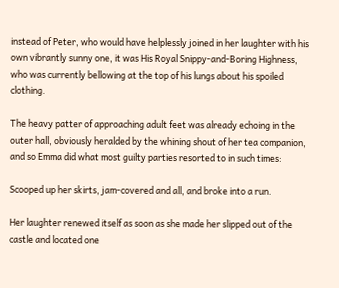instead of Peter, who would have helplessly joined in her laughter with his own vibrantly sunny one, it was His Royal Snippy-and-Boring Highness, who was currently bellowing at the top of his lungs about his spoiled clothing.

The heavy patter of approaching adult feet was already echoing in the outer hall, obviously heralded by the whining shout of her tea companion, and so Emma did what most guilty parties resorted to in such times:

Scooped up her skirts, jam-covered and all, and broke into a run.

Her laughter renewed itself as soon as she made her slipped out of the castle and located one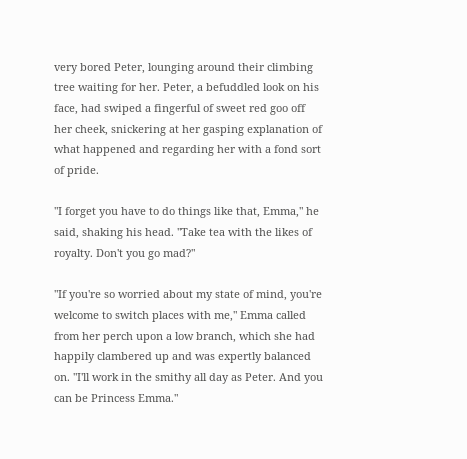very bored Peter, lounging around their climbing tree waiting for her. Peter, a befuddled look on his face, had swiped a fingerful of sweet red goo off her cheek, snickering at her gasping explanation of what happened and regarding her with a fond sort of pride.

"I forget you have to do things like that, Emma," he said, shaking his head. "Take tea with the likes of royalty. Don't you go mad?"

"If you're so worried about my state of mind, you're welcome to switch places with me," Emma called from her perch upon a low branch, which she had happily clambered up and was expertly balanced on. "I'll work in the smithy all day as Peter. And you can be Princess Emma."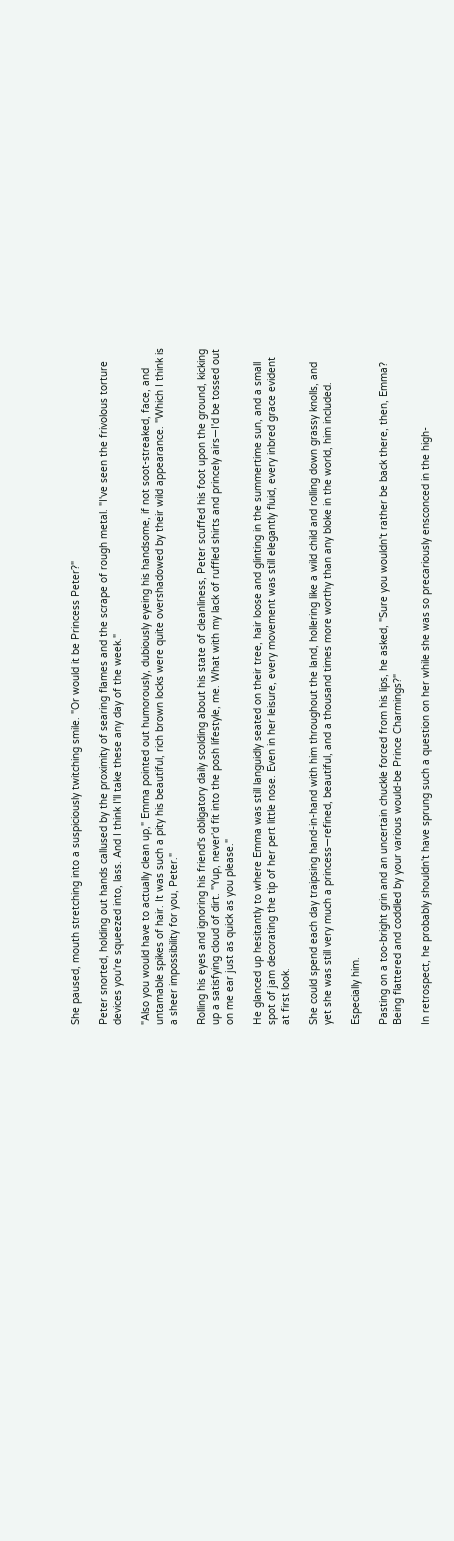She paused, mouth stretching into a suspiciously twitching smile. "Or would it be Princess Peter?"

Peter snorted, holding out hands callused by the proximity of searing flames and the scrape of rough metal. "I've seen the frivolous torture devices you're squeezed into, lass. And I think I'll take these any day of the week."

"Also you would have to actually clean up," Emma pointed out humorously, dubiously eyeing his handsome, if not soot-streaked, face, and untamable spikes of hair. It was such a pity his beautiful, rich brown locks were quite overshadowed by their wild appearance. "Which I think is a sheer impossibility for you, Peter."

Rolling his eyes and ignoring his friend's obligatory daily scolding about his state of cleanliness, Peter scuffed his foot upon the ground, kicking up a satisfying cloud of dirt. "Yup, never'd fit into the posh lifestyle, me. What with my lack of ruffled shirts and princely airs—I'd be tossed out on me ear just as quick as you please."

He glanced up hesitantly to where Emma was still languidly seated on their tree, hair loose and glinting in the summertime sun, and a small spot of jam decorating the tip of her pert little nose. Even in her leisure, every movement was still elegantly fluid, every inbred grace evident at first look.

She could spend each day traipsing hand-in-hand with him throughout the land, hollering like a wild child and rolling down grassy knolls, and yet she was still very much a princess—refined, beautiful, and a thousand times more worthy than any bloke in the world, him included.

Especially him.

Pasting on a too-bright grin and an uncertain chuckle forced from his lips, he asked, "Sure you wouldn't rather be back there, then, Emma? Being flattered and coddled by your various would-be Prince Charmings?"

In retrospect, he probably shouldn't have sprung such a question on her while she was so precariously ensconced in the high-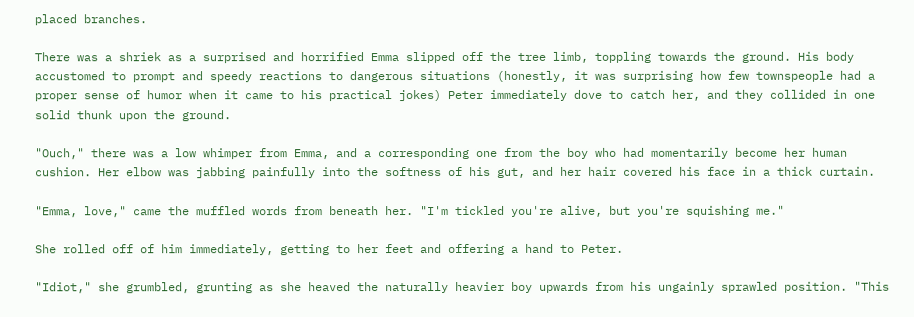placed branches.

There was a shriek as a surprised and horrified Emma slipped off the tree limb, toppling towards the ground. His body accustomed to prompt and speedy reactions to dangerous situations (honestly, it was surprising how few townspeople had a proper sense of humor when it came to his practical jokes) Peter immediately dove to catch her, and they collided in one solid thunk upon the ground.

"Ouch," there was a low whimper from Emma, and a corresponding one from the boy who had momentarily become her human cushion. Her elbow was jabbing painfully into the softness of his gut, and her hair covered his face in a thick curtain.

"Emma, love," came the muffled words from beneath her. "I'm tickled you're alive, but you're squishing me."

She rolled off of him immediately, getting to her feet and offering a hand to Peter.

"Idiot," she grumbled, grunting as she heaved the naturally heavier boy upwards from his ungainly sprawled position. "This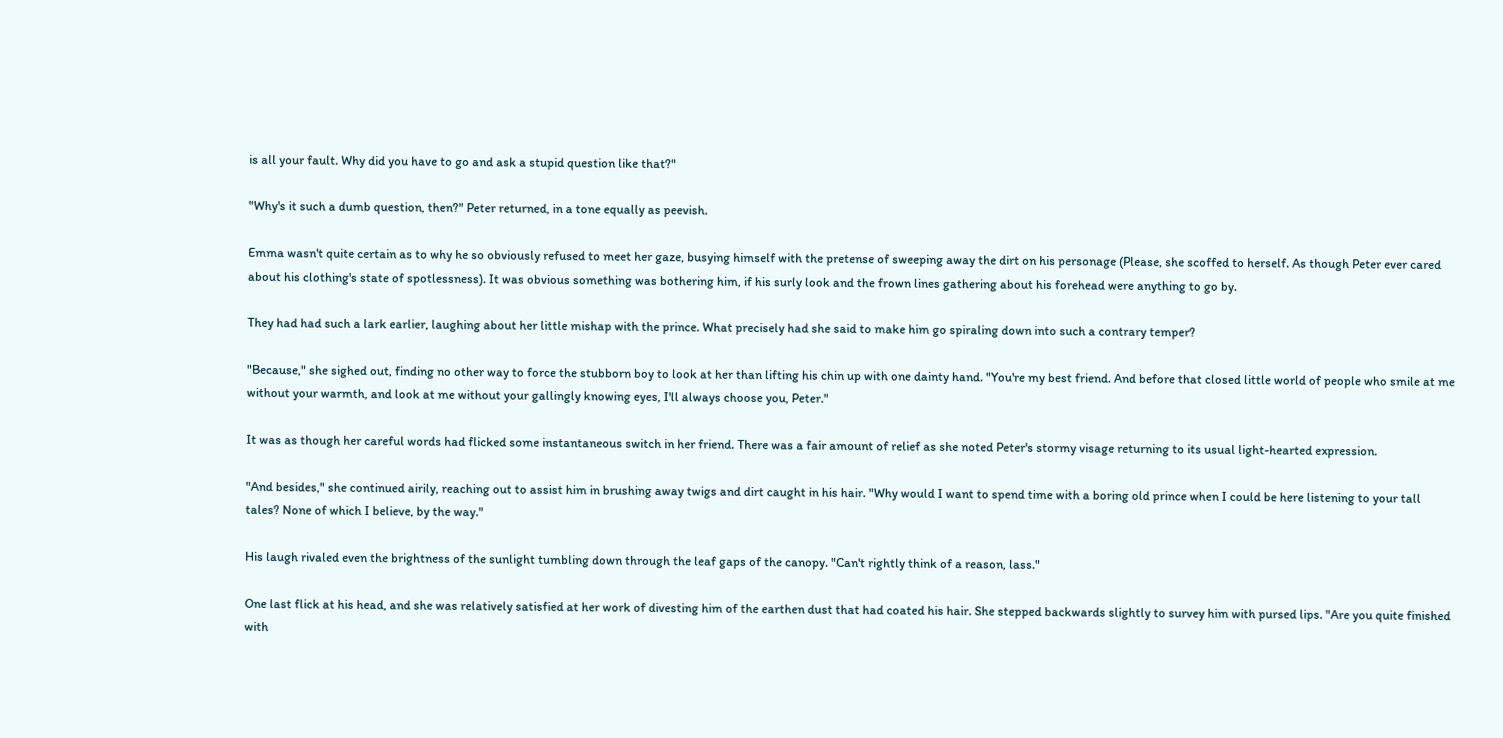is all your fault. Why did you have to go and ask a stupid question like that?"

"Why's it such a dumb question, then?" Peter returned, in a tone equally as peevish.

Emma wasn't quite certain as to why he so obviously refused to meet her gaze, busying himself with the pretense of sweeping away the dirt on his personage (Please, she scoffed to herself. As though Peter ever cared about his clothing's state of spotlessness). It was obvious something was bothering him, if his surly look and the frown lines gathering about his forehead were anything to go by.

They had had such a lark earlier, laughing about her little mishap with the prince. What precisely had she said to make him go spiraling down into such a contrary temper?

"Because," she sighed out, finding no other way to force the stubborn boy to look at her than lifting his chin up with one dainty hand. "You're my best friend. And before that closed little world of people who smile at me without your warmth, and look at me without your gallingly knowing eyes, I'll always choose you, Peter."

It was as though her careful words had flicked some instantaneous switch in her friend. There was a fair amount of relief as she noted Peter's stormy visage returning to its usual light-hearted expression.

"And besides," she continued airily, reaching out to assist him in brushing away twigs and dirt caught in his hair. "Why would I want to spend time with a boring old prince when I could be here listening to your tall tales? None of which I believe, by the way."

His laugh rivaled even the brightness of the sunlight tumbling down through the leaf gaps of the canopy. "Can't rightly think of a reason, lass."

One last flick at his head, and she was relatively satisfied at her work of divesting him of the earthen dust that had coated his hair. She stepped backwards slightly to survey him with pursed lips. "Are you quite finished with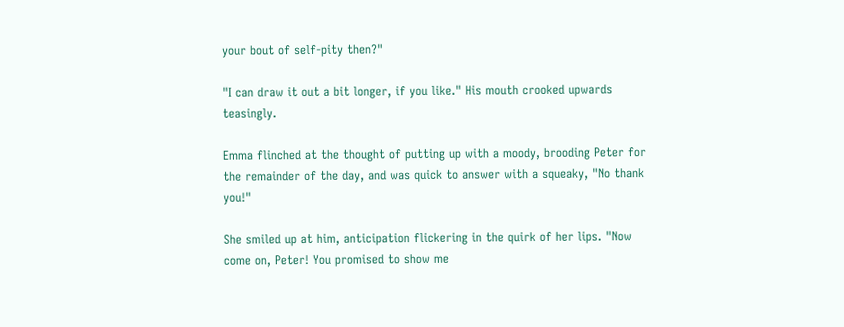your bout of self-pity then?"

"I can draw it out a bit longer, if you like." His mouth crooked upwards teasingly.

Emma flinched at the thought of putting up with a moody, brooding Peter for the remainder of the day, and was quick to answer with a squeaky, "No thank you!"

She smiled up at him, anticipation flickering in the quirk of her lips. "Now come on, Peter! You promised to show me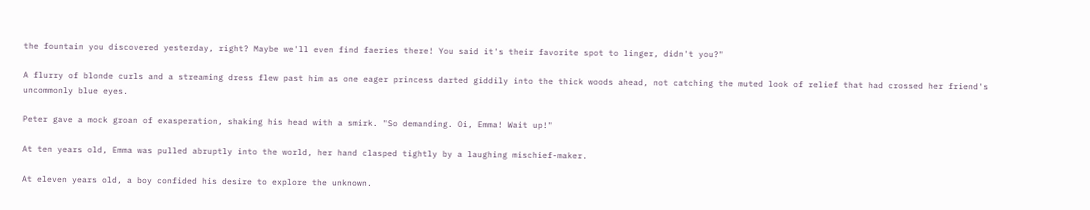the fountain you discovered yesterday, right? Maybe we'll even find faeries there! You said it's their favorite spot to linger, didn't you?"

A flurry of blonde curls and a streaming dress flew past him as one eager princess darted giddily into the thick woods ahead, not catching the muted look of relief that had crossed her friend's uncommonly blue eyes.

Peter gave a mock groan of exasperation, shaking his head with a smirk. "So demanding. Oi, Emma! Wait up!"

At ten years old, Emma was pulled abruptly into the world, her hand clasped tightly by a laughing mischief-maker.

At eleven years old, a boy confided his desire to explore the unknown.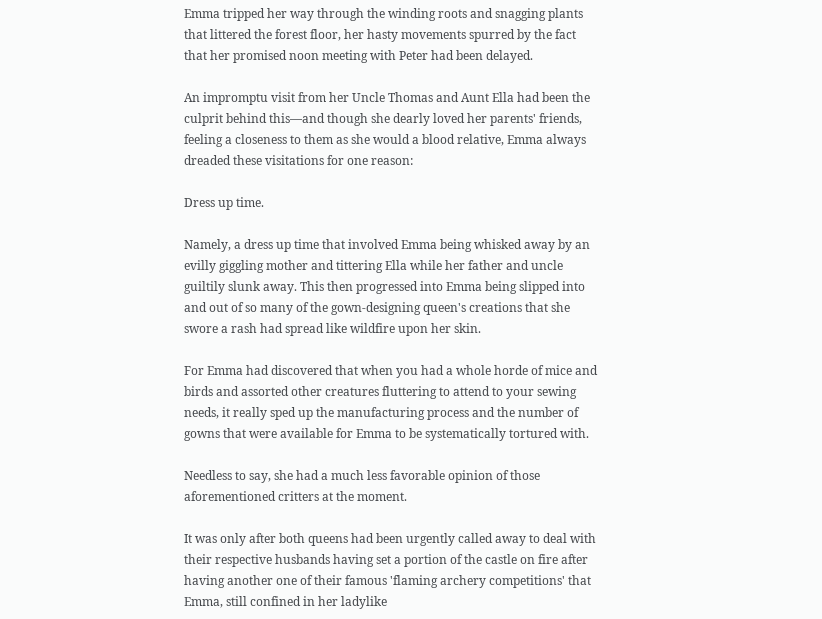Emma tripped her way through the winding roots and snagging plants that littered the forest floor, her hasty movements spurred by the fact that her promised noon meeting with Peter had been delayed.

An impromptu visit from her Uncle Thomas and Aunt Ella had been the culprit behind this—and though she dearly loved her parents' friends, feeling a closeness to them as she would a blood relative, Emma always dreaded these visitations for one reason:

Dress up time.

Namely, a dress up time that involved Emma being whisked away by an evilly giggling mother and tittering Ella while her father and uncle guiltily slunk away. This then progressed into Emma being slipped into and out of so many of the gown-designing queen's creations that she swore a rash had spread like wildfire upon her skin.

For Emma had discovered that when you had a whole horde of mice and birds and assorted other creatures fluttering to attend to your sewing needs, it really sped up the manufacturing process and the number of gowns that were available for Emma to be systematically tortured with.

Needless to say, she had a much less favorable opinion of those aforementioned critters at the moment.

It was only after both queens had been urgently called away to deal with their respective husbands having set a portion of the castle on fire after having another one of their famous 'flaming archery competitions' that Emma, still confined in her ladylike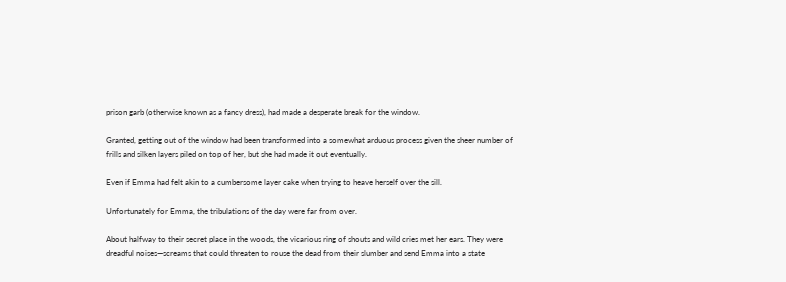prison garb (otherwise known as a fancy dress), had made a desperate break for the window.

Granted, getting out of the window had been transformed into a somewhat arduous process given the sheer number of frills and silken layers piled on top of her, but she had made it out eventually.

Even if Emma had felt akin to a cumbersome layer cake when trying to heave herself over the sill.

Unfortunately for Emma, the tribulations of the day were far from over.

About halfway to their secret place in the woods, the vicarious ring of shouts and wild cries met her ears. They were dreadful noises—screams that could threaten to rouse the dead from their slumber and send Emma into a state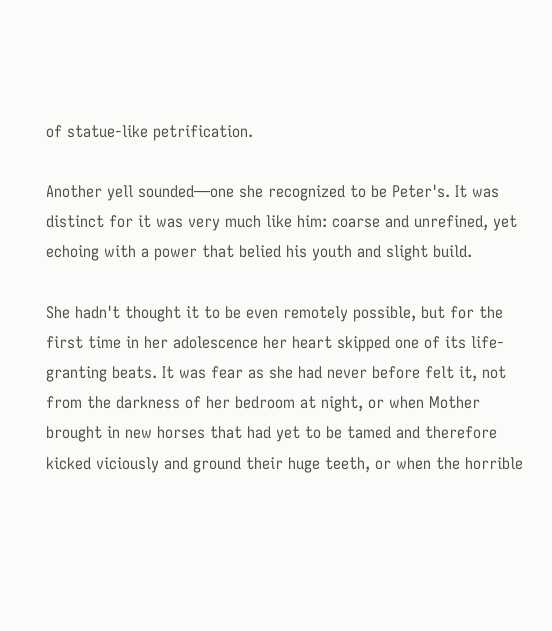of statue-like petrification.

Another yell sounded—one she recognized to be Peter's. It was distinct for it was very much like him: coarse and unrefined, yet echoing with a power that belied his youth and slight build.

She hadn't thought it to be even remotely possible, but for the first time in her adolescence her heart skipped one of its life-granting beats. It was fear as she had never before felt it, not from the darkness of her bedroom at night, or when Mother brought in new horses that had yet to be tamed and therefore kicked viciously and ground their huge teeth, or when the horrible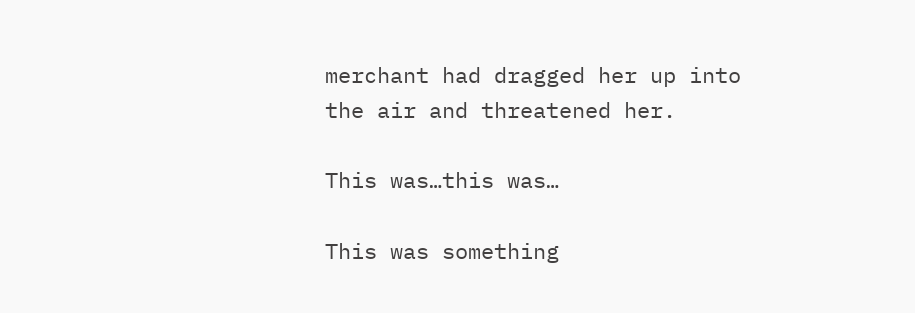merchant had dragged her up into the air and threatened her.

This was…this was…

This was something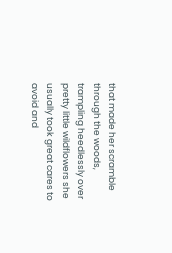that made her scramble through the woods, trampling heedlessly over pretty little wildflowers she usually took great cares to avoid and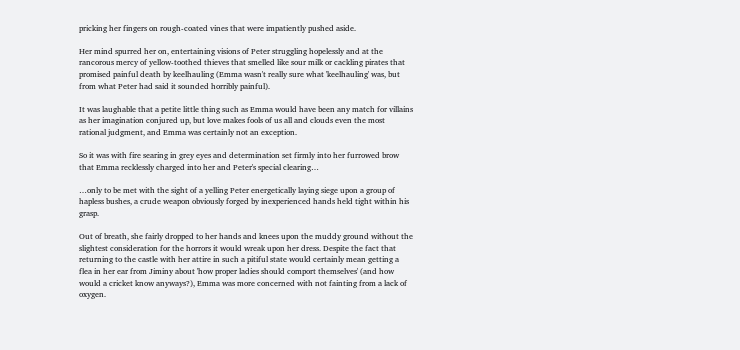pricking her fingers on rough-coated vines that were impatiently pushed aside.

Her mind spurred her on, entertaining visions of Peter struggling hopelessly and at the rancorous mercy of yellow-toothed thieves that smelled like sour milk or cackling pirates that promised painful death by keelhauling (Emma wasn't really sure what 'keelhauling' was, but from what Peter had said it sounded horribly painful).

It was laughable that a petite little thing such as Emma would have been any match for villains as her imagination conjured up, but love makes fools of us all and clouds even the most rational judgment, and Emma was certainly not an exception.

So it was with fire searing in grey eyes and determination set firmly into her furrowed brow that Emma recklessly charged into her and Peter's special clearing…

…only to be met with the sight of a yelling Peter energetically laying siege upon a group of hapless bushes, a crude weapon obviously forged by inexperienced hands held tight within his grasp.

Out of breath, she fairly dropped to her hands and knees upon the muddy ground without the slightest consideration for the horrors it would wreak upon her dress. Despite the fact that returning to the castle with her attire in such a pitiful state would certainly mean getting a flea in her ear from Jiminy about 'how proper ladies should comport themselves' (and how would a cricket know anyways?), Emma was more concerned with not fainting from a lack of oxygen.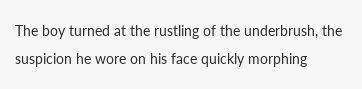The boy turned at the rustling of the underbrush, the suspicion he wore on his face quickly morphing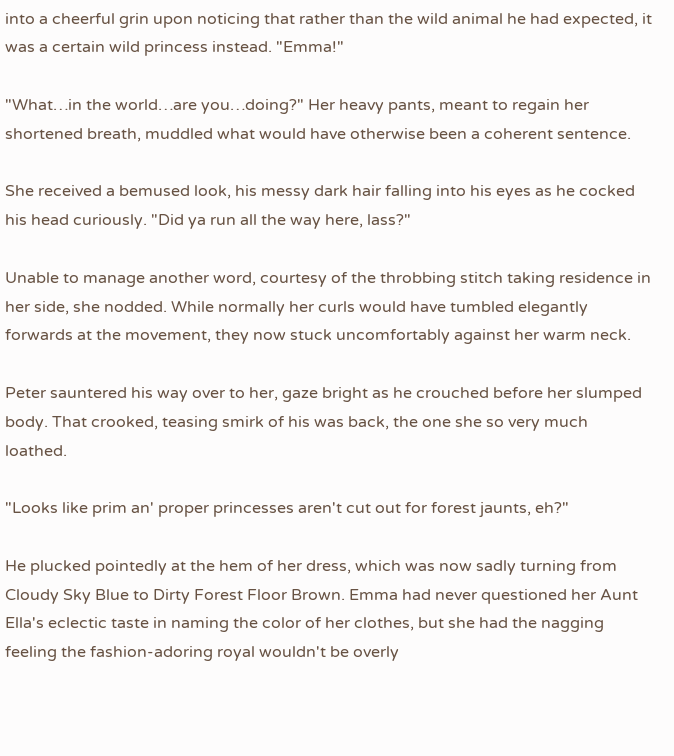into a cheerful grin upon noticing that rather than the wild animal he had expected, it was a certain wild princess instead. "Emma!"

"What…in the world…are you…doing?" Her heavy pants, meant to regain her shortened breath, muddled what would have otherwise been a coherent sentence.

She received a bemused look, his messy dark hair falling into his eyes as he cocked his head curiously. "Did ya run all the way here, lass?"

Unable to manage another word, courtesy of the throbbing stitch taking residence in her side, she nodded. While normally her curls would have tumbled elegantly forwards at the movement, they now stuck uncomfortably against her warm neck.

Peter sauntered his way over to her, gaze bright as he crouched before her slumped body. That crooked, teasing smirk of his was back, the one she so very much loathed.

"Looks like prim an' proper princesses aren't cut out for forest jaunts, eh?"

He plucked pointedly at the hem of her dress, which was now sadly turning from Cloudy Sky Blue to Dirty Forest Floor Brown. Emma had never questioned her Aunt Ella's eclectic taste in naming the color of her clothes, but she had the nagging feeling the fashion-adoring royal wouldn't be overly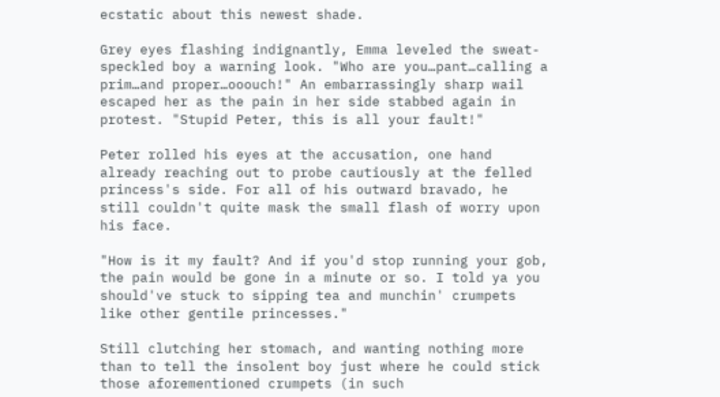ecstatic about this newest shade.

Grey eyes flashing indignantly, Emma leveled the sweat-speckled boy a warning look. "Who are you…pant…calling a prim…and proper…ooouch!" An embarrassingly sharp wail escaped her as the pain in her side stabbed again in protest. "Stupid Peter, this is all your fault!"

Peter rolled his eyes at the accusation, one hand already reaching out to probe cautiously at the felled princess's side. For all of his outward bravado, he still couldn't quite mask the small flash of worry upon his face.

"How is it my fault? And if you'd stop running your gob, the pain would be gone in a minute or so. I told ya you should've stuck to sipping tea and munchin' crumpets like other gentile princesses."

Still clutching her stomach, and wanting nothing more than to tell the insolent boy just where he could stick those aforementioned crumpets (in such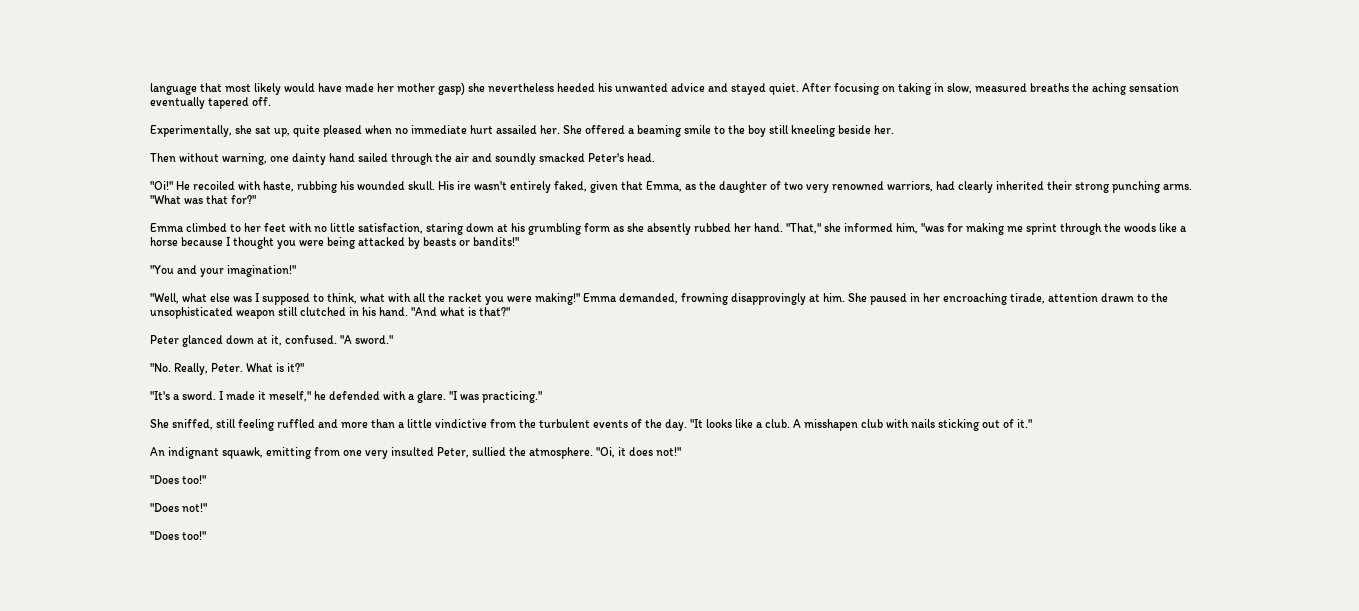language that most likely would have made her mother gasp) she nevertheless heeded his unwanted advice and stayed quiet. After focusing on taking in slow, measured breaths the aching sensation eventually tapered off.

Experimentally, she sat up, quite pleased when no immediate hurt assailed her. She offered a beaming smile to the boy still kneeling beside her.

Then without warning, one dainty hand sailed through the air and soundly smacked Peter's head.

"Oi!" He recoiled with haste, rubbing his wounded skull. His ire wasn't entirely faked, given that Emma, as the daughter of two very renowned warriors, had clearly inherited their strong punching arms. "What was that for?"

Emma climbed to her feet with no little satisfaction, staring down at his grumbling form as she absently rubbed her hand. "That," she informed him, "was for making me sprint through the woods like a horse because I thought you were being attacked by beasts or bandits!"

"You and your imagination!"

"Well, what else was I supposed to think, what with all the racket you were making!" Emma demanded, frowning disapprovingly at him. She paused in her encroaching tirade, attention drawn to the unsophisticated weapon still clutched in his hand. "And what is that?"

Peter glanced down at it, confused. "A sword."

"No. Really, Peter. What is it?"

"It's a sword. I made it meself," he defended with a glare. "I was practicing."

She sniffed, still feeling ruffled and more than a little vindictive from the turbulent events of the day. "It looks like a club. A misshapen club with nails sticking out of it."

An indignant squawk, emitting from one very insulted Peter, sullied the atmosphere. "Oi, it does not!"

"Does too!"

"Does not!"

"Does too!"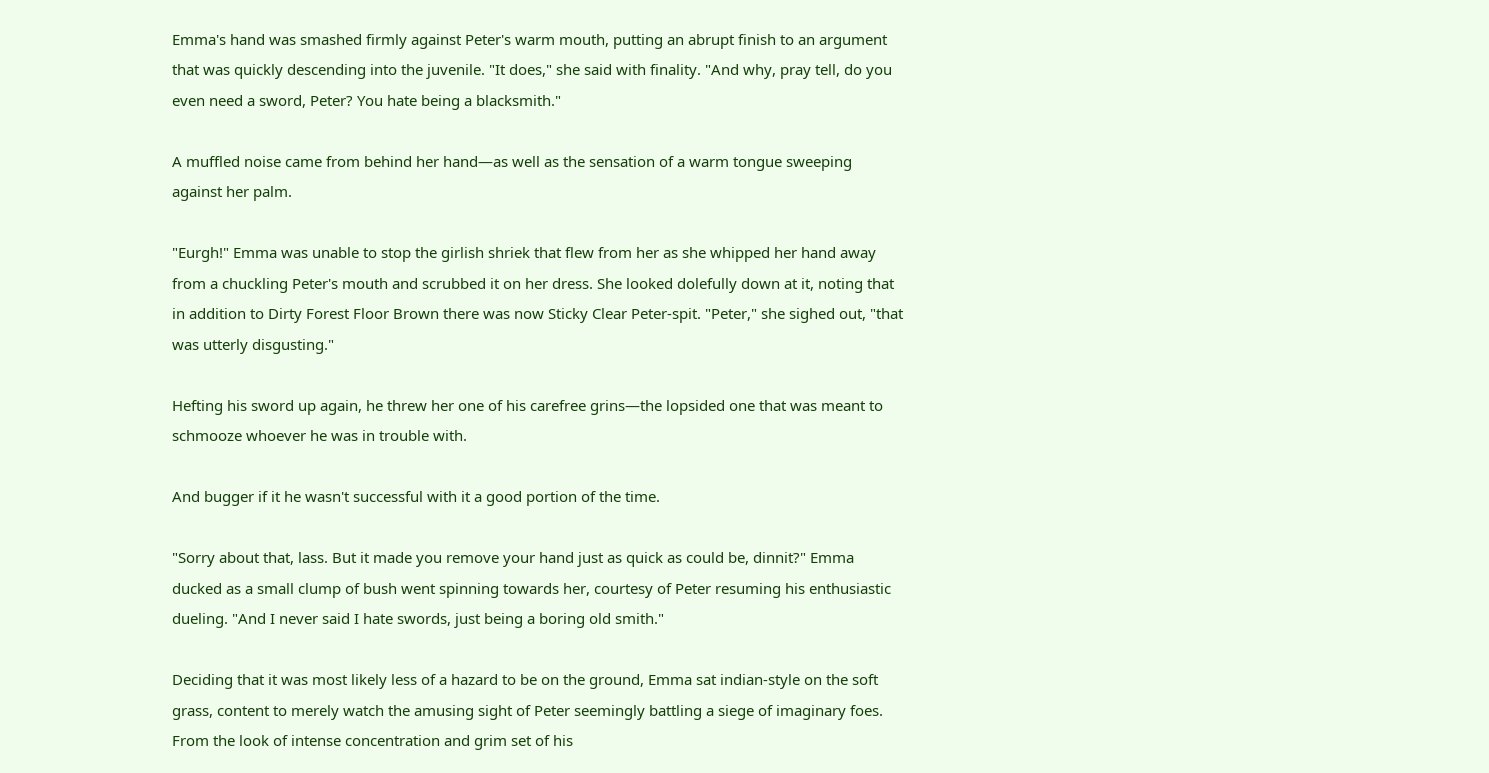Emma's hand was smashed firmly against Peter's warm mouth, putting an abrupt finish to an argument that was quickly descending into the juvenile. "It does," she said with finality. "And why, pray tell, do you even need a sword, Peter? You hate being a blacksmith."

A muffled noise came from behind her hand—as well as the sensation of a warm tongue sweeping against her palm.

"Eurgh!" Emma was unable to stop the girlish shriek that flew from her as she whipped her hand away from a chuckling Peter's mouth and scrubbed it on her dress. She looked dolefully down at it, noting that in addition to Dirty Forest Floor Brown there was now Sticky Clear Peter-spit. "Peter," she sighed out, "that was utterly disgusting."

Hefting his sword up again, he threw her one of his carefree grins—the lopsided one that was meant to schmooze whoever he was in trouble with.

And bugger if it he wasn't successful with it a good portion of the time.

"Sorry about that, lass. But it made you remove your hand just as quick as could be, dinnit?" Emma ducked as a small clump of bush went spinning towards her, courtesy of Peter resuming his enthusiastic dueling. "And I never said I hate swords, just being a boring old smith."

Deciding that it was most likely less of a hazard to be on the ground, Emma sat indian-style on the soft grass, content to merely watch the amusing sight of Peter seemingly battling a siege of imaginary foes. From the look of intense concentration and grim set of his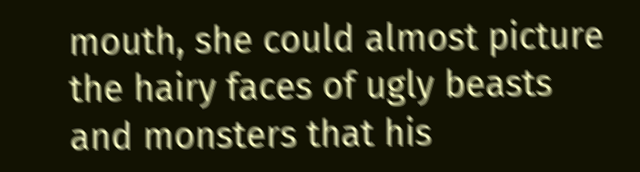mouth, she could almost picture the hairy faces of ugly beasts and monsters that his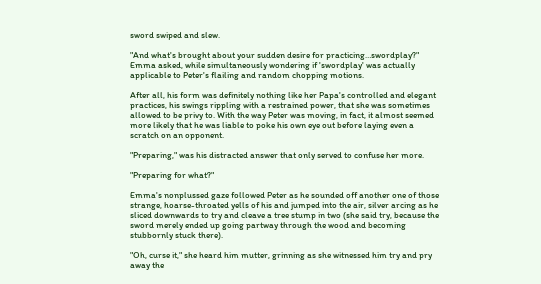sword swiped and slew.

"And what's brought about your sudden desire for practicing…swordplay?" Emma asked, while simultaneously wondering if 'swordplay' was actually applicable to Peter's flailing and random chopping motions.

After all, his form was definitely nothing like her Papa's controlled and elegant practices, his swings rippling with a restrained power, that she was sometimes allowed to be privy to. With the way Peter was moving, in fact, it almost seemed more likely that he was liable to poke his own eye out before laying even a scratch on an opponent.

"Preparing," was his distracted answer that only served to confuse her more.

"Preparing for what?"

Emma's nonplussed gaze followed Peter as he sounded off another one of those strange, hoarse-throated yells of his and jumped into the air, silver arcing as he sliced downwards to try and cleave a tree stump in two (she said try, because the sword merely ended up going partway through the wood and becoming stubbornly stuck there).

"Oh, curse it," she heard him mutter, grinning as she witnessed him try and pry away the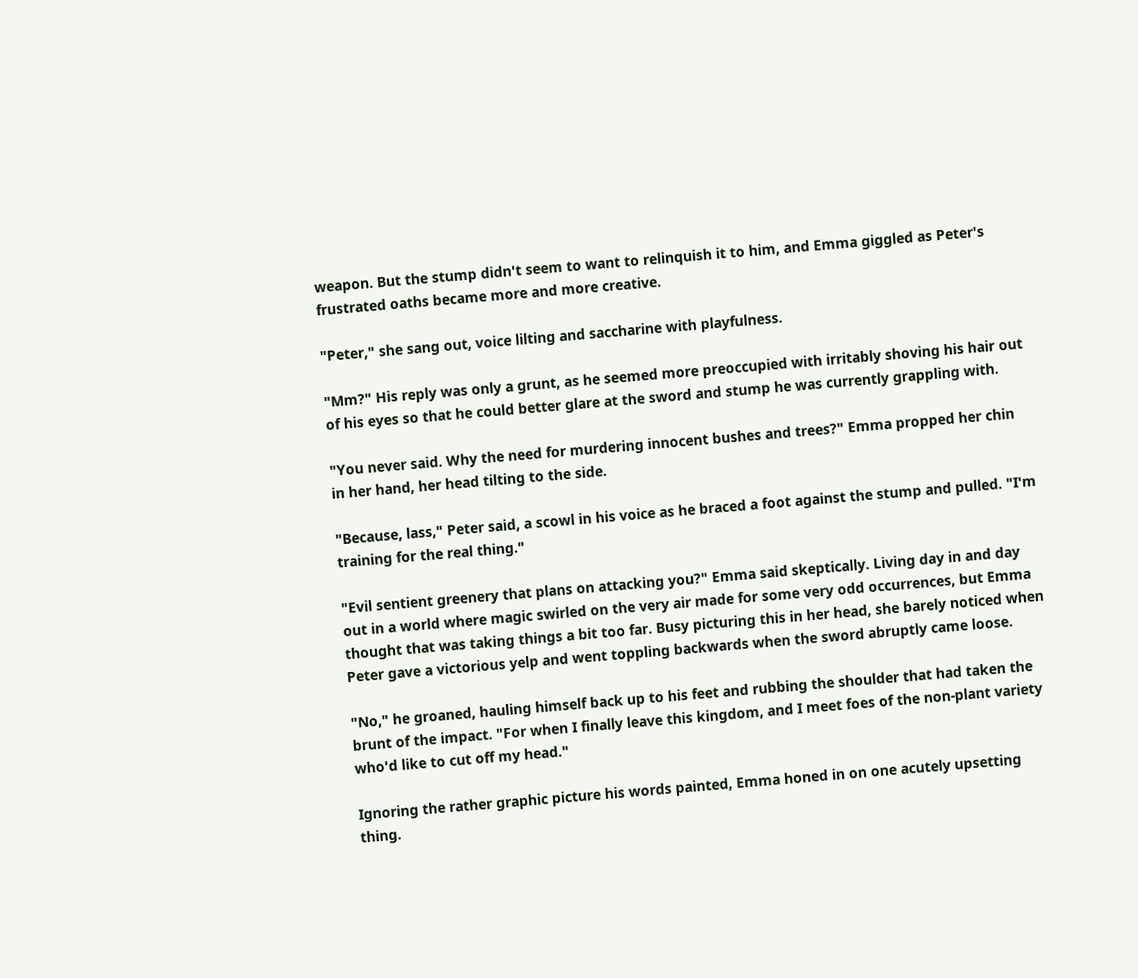weapon. But the stump didn't seem to want to relinquish it to him, and Emma giggled as Peter's frustrated oaths became more and more creative.

"Peter," she sang out, voice lilting and saccharine with playfulness.

"Mm?" His reply was only a grunt, as he seemed more preoccupied with irritably shoving his hair out of his eyes so that he could better glare at the sword and stump he was currently grappling with.

"You never said. Why the need for murdering innocent bushes and trees?" Emma propped her chin in her hand, her head tilting to the side.

"Because, lass," Peter said, a scowl in his voice as he braced a foot against the stump and pulled. "I'm training for the real thing."

"Evil sentient greenery that plans on attacking you?" Emma said skeptically. Living day in and day out in a world where magic swirled on the very air made for some very odd occurrences, but Emma thought that was taking things a bit too far. Busy picturing this in her head, she barely noticed when Peter gave a victorious yelp and went toppling backwards when the sword abruptly came loose.

"No," he groaned, hauling himself back up to his feet and rubbing the shoulder that had taken the brunt of the impact. "For when I finally leave this kingdom, and I meet foes of the non-plant variety who'd like to cut off my head."

Ignoring the rather graphic picture his words painted, Emma honed in on one acutely upsetting thing.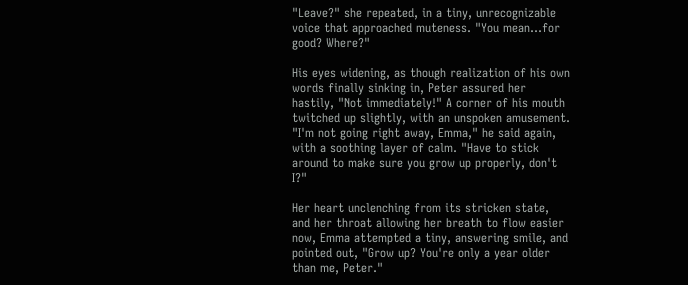"Leave?" she repeated, in a tiny, unrecognizable voice that approached muteness. "You mean…for good? Where?"

His eyes widening, as though realization of his own words finally sinking in, Peter assured her hastily, "Not immediately!" A corner of his mouth twitched up slightly, with an unspoken amusement. "I'm not going right away, Emma," he said again, with a soothing layer of calm. "Have to stick around to make sure you grow up properly, don't I?"

Her heart unclenching from its stricken state, and her throat allowing her breath to flow easier now, Emma attempted a tiny, answering smile, and pointed out, "Grow up? You're only a year older than me, Peter."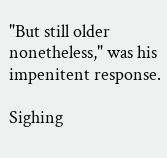"But still older nonetheless," was his impenitent response.

Sighing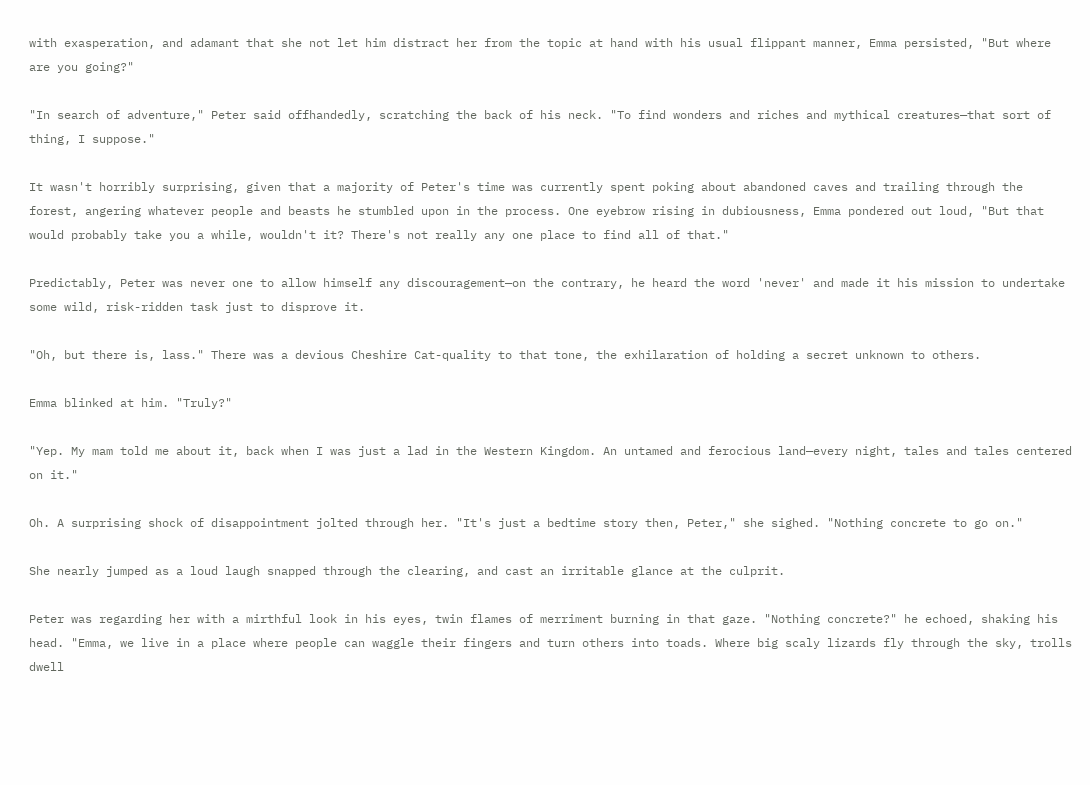with exasperation, and adamant that she not let him distract her from the topic at hand with his usual flippant manner, Emma persisted, "But where are you going?"

"In search of adventure," Peter said offhandedly, scratching the back of his neck. "To find wonders and riches and mythical creatures—that sort of thing, I suppose."

It wasn't horribly surprising, given that a majority of Peter's time was currently spent poking about abandoned caves and trailing through the forest, angering whatever people and beasts he stumbled upon in the process. One eyebrow rising in dubiousness, Emma pondered out loud, "But that would probably take you a while, wouldn't it? There's not really any one place to find all of that."

Predictably, Peter was never one to allow himself any discouragement—on the contrary, he heard the word 'never' and made it his mission to undertake some wild, risk-ridden task just to disprove it.

"Oh, but there is, lass." There was a devious Cheshire Cat-quality to that tone, the exhilaration of holding a secret unknown to others.

Emma blinked at him. "Truly?"

"Yep. My mam told me about it, back when I was just a lad in the Western Kingdom. An untamed and ferocious land—every night, tales and tales centered on it."

Oh. A surprising shock of disappointment jolted through her. "It's just a bedtime story then, Peter," she sighed. "Nothing concrete to go on."

She nearly jumped as a loud laugh snapped through the clearing, and cast an irritable glance at the culprit.

Peter was regarding her with a mirthful look in his eyes, twin flames of merriment burning in that gaze. "Nothing concrete?" he echoed, shaking his head. "Emma, we live in a place where people can waggle their fingers and turn others into toads. Where big scaly lizards fly through the sky, trolls dwell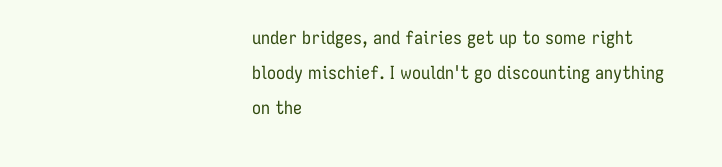under bridges, and fairies get up to some right bloody mischief. I wouldn't go discounting anything on the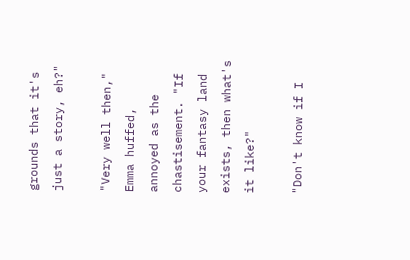grounds that it's just a story, eh?"

"Very well then," Emma huffed, annoyed as the chastisement. "If your fantasy land exists, then what's it like?"

"Don't know if I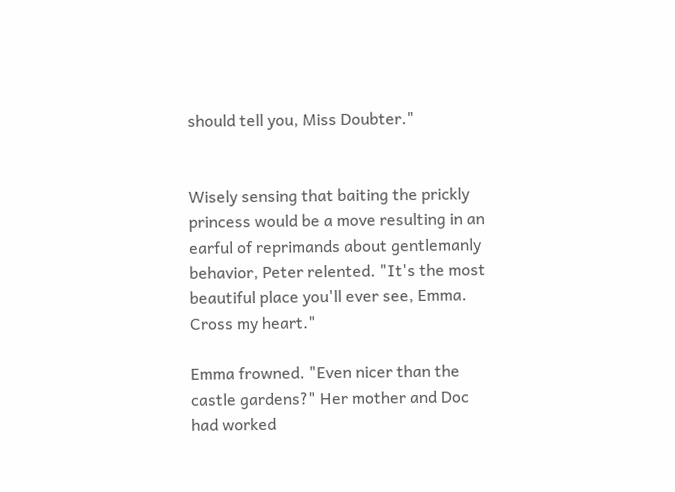should tell you, Miss Doubter."


Wisely sensing that baiting the prickly princess would be a move resulting in an earful of reprimands about gentlemanly behavior, Peter relented. "It's the most beautiful place you'll ever see, Emma. Cross my heart."

Emma frowned. "Even nicer than the castle gardens?" Her mother and Doc had worked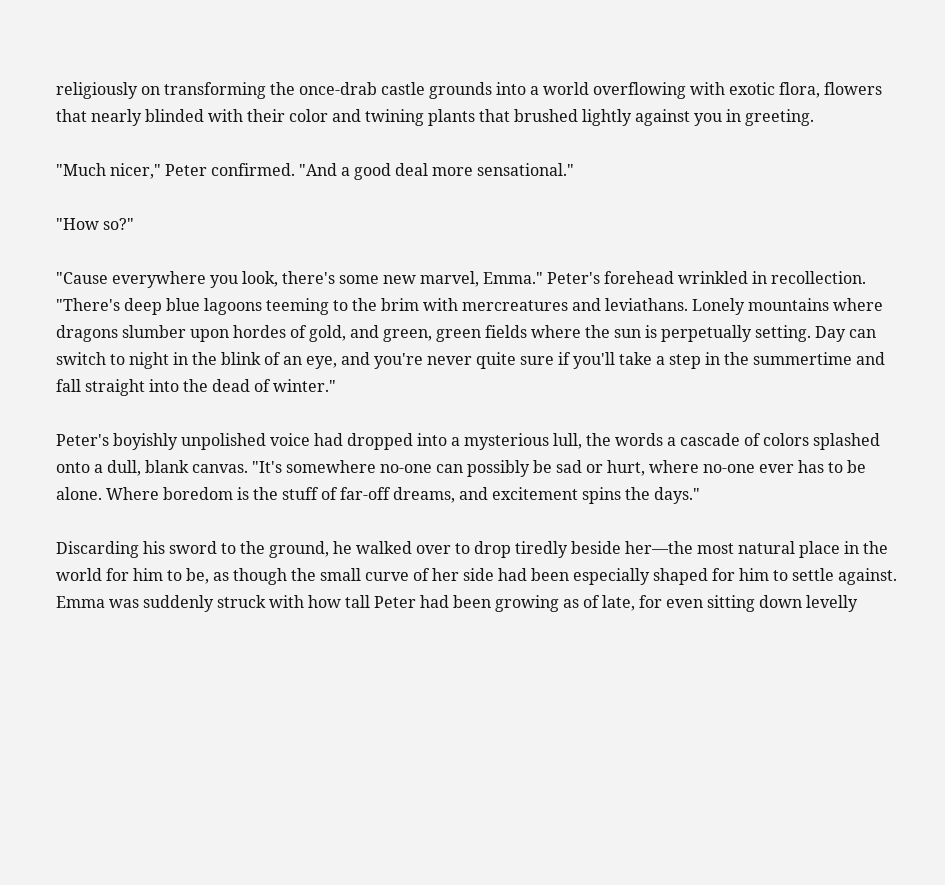religiously on transforming the once-drab castle grounds into a world overflowing with exotic flora, flowers that nearly blinded with their color and twining plants that brushed lightly against you in greeting.

"Much nicer," Peter confirmed. "And a good deal more sensational."

"How so?"

"Cause everywhere you look, there's some new marvel, Emma." Peter's forehead wrinkled in recollection. "There's deep blue lagoons teeming to the brim with mercreatures and leviathans. Lonely mountains where dragons slumber upon hordes of gold, and green, green fields where the sun is perpetually setting. Day can switch to night in the blink of an eye, and you're never quite sure if you'll take a step in the summertime and fall straight into the dead of winter."

Peter's boyishly unpolished voice had dropped into a mysterious lull, the words a cascade of colors splashed onto a dull, blank canvas. "It's somewhere no-one can possibly be sad or hurt, where no-one ever has to be alone. Where boredom is the stuff of far-off dreams, and excitement spins the days."

Discarding his sword to the ground, he walked over to drop tiredly beside her—the most natural place in the world for him to be, as though the small curve of her side had been especially shaped for him to settle against. Emma was suddenly struck with how tall Peter had been growing as of late, for even sitting down levelly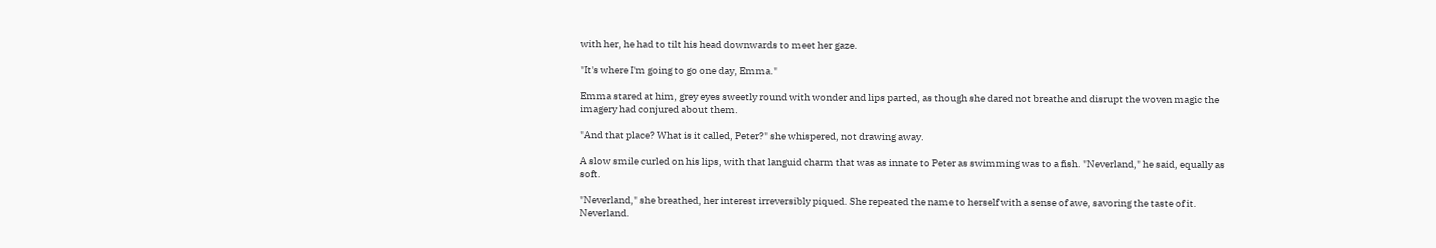with her, he had to tilt his head downwards to meet her gaze.

"It's where I'm going to go one day, Emma."

Emma stared at him, grey eyes sweetly round with wonder and lips parted, as though she dared not breathe and disrupt the woven magic the imagery had conjured about them.

"And that place? What is it called, Peter?" she whispered, not drawing away.

A slow smile curled on his lips, with that languid charm that was as innate to Peter as swimming was to a fish. "Neverland," he said, equally as soft.

"Neverland," she breathed, her interest irreversibly piqued. She repeated the name to herself with a sense of awe, savoring the taste of it. Neverland.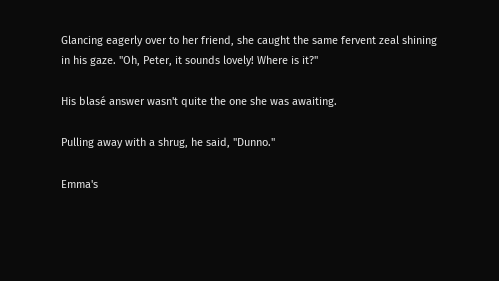Glancing eagerly over to her friend, she caught the same fervent zeal shining in his gaze. "Oh, Peter, it sounds lovely! Where is it?"

His blasé answer wasn't quite the one she was awaiting.

Pulling away with a shrug, he said, "Dunno."

Emma's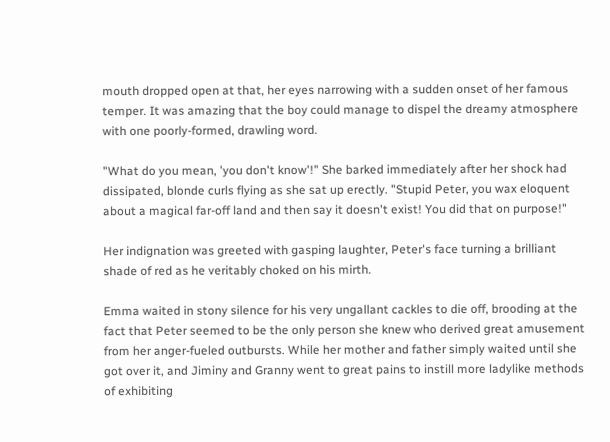mouth dropped open at that, her eyes narrowing with a sudden onset of her famous temper. It was amazing that the boy could manage to dispel the dreamy atmosphere with one poorly-formed, drawling word.

"What do you mean, 'you don't know'!" She barked immediately after her shock had dissipated, blonde curls flying as she sat up erectly. "Stupid Peter, you wax eloquent about a magical far-off land and then say it doesn't exist! You did that on purpose!"

Her indignation was greeted with gasping laughter, Peter's face turning a brilliant shade of red as he veritably choked on his mirth.

Emma waited in stony silence for his very ungallant cackles to die off, brooding at the fact that Peter seemed to be the only person she knew who derived great amusement from her anger-fueled outbursts. While her mother and father simply waited until she got over it, and Jiminy and Granny went to great pains to instill more ladylike methods of exhibiting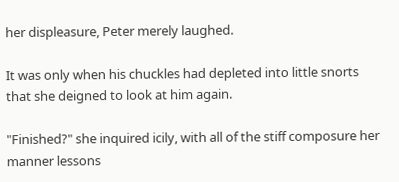her displeasure, Peter merely laughed.

It was only when his chuckles had depleted into little snorts that she deigned to look at him again.

"Finished?" she inquired icily, with all of the stiff composure her manner lessons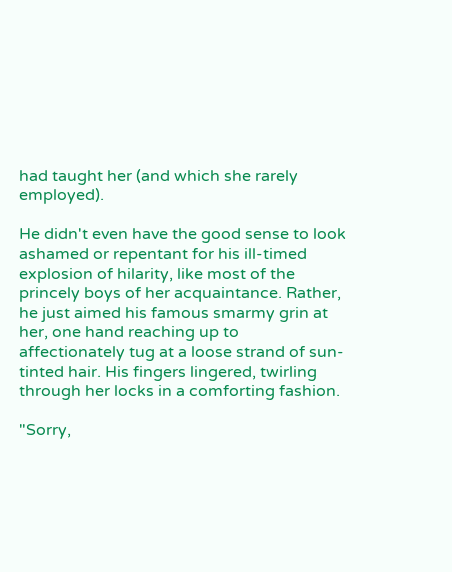had taught her (and which she rarely employed).

He didn't even have the good sense to look ashamed or repentant for his ill-timed explosion of hilarity, like most of the princely boys of her acquaintance. Rather, he just aimed his famous smarmy grin at her, one hand reaching up to affectionately tug at a loose strand of sun-tinted hair. His fingers lingered, twirling through her locks in a comforting fashion.

"Sorry,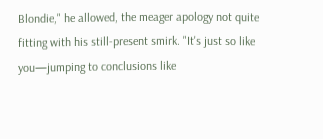Blondie," he allowed, the meager apology not quite fitting with his still-present smirk. "It's just so like you—jumping to conclusions like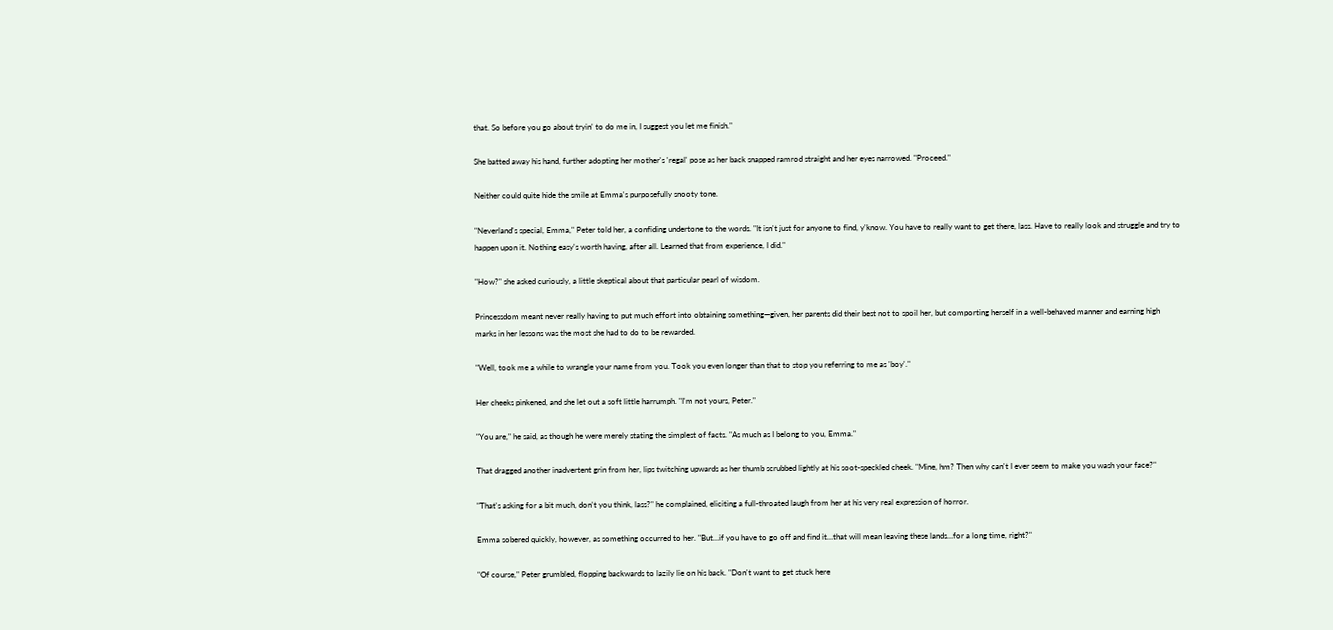that. So before you go about tryin' to do me in, I suggest you let me finish."

She batted away his hand, further adopting her mother's 'regal' pose as her back snapped ramrod straight and her eyes narrowed. "Proceed."

Neither could quite hide the smile at Emma's purposefully snooty tone.

"Neverland's special, Emma," Peter told her, a confiding undertone to the words. "It isn't just for anyone to find, y'know. You have to really want to get there, lass. Have to really look and struggle and try to happen upon it. Nothing easy's worth having, after all. Learned that from experience, I did."

"How?" she asked curiously, a little skeptical about that particular pearl of wisdom.

Princessdom meant never really having to put much effort into obtaining something—given, her parents did their best not to spoil her, but comporting herself in a well-behaved manner and earning high marks in her lessons was the most she had to do to be rewarded.

"Well, took me a while to wrangle your name from you. Took you even longer than that to stop you referring to me as 'boy'."

Her cheeks pinkened, and she let out a soft little harrumph. "I'm not yours, Peter."

"You are," he said, as though he were merely stating the simplest of facts. "As much as I belong to you, Emma."

That dragged another inadvertent grin from her, lips twitching upwards as her thumb scrubbed lightly at his soot-speckled cheek. "Mine, hm? Then why can't I ever seem to make you wash your face?"

"That's asking for a bit much, don't you think, lass?" he complained, eliciting a full-throated laugh from her at his very real expression of horror.

Emma sobered quickly, however, as something occurred to her. "But…if you have to go off and find it…that will mean leaving these lands…for a long time, right?"

"Of course," Peter grumbled, flopping backwards to lazily lie on his back. "Don't want to get stuck here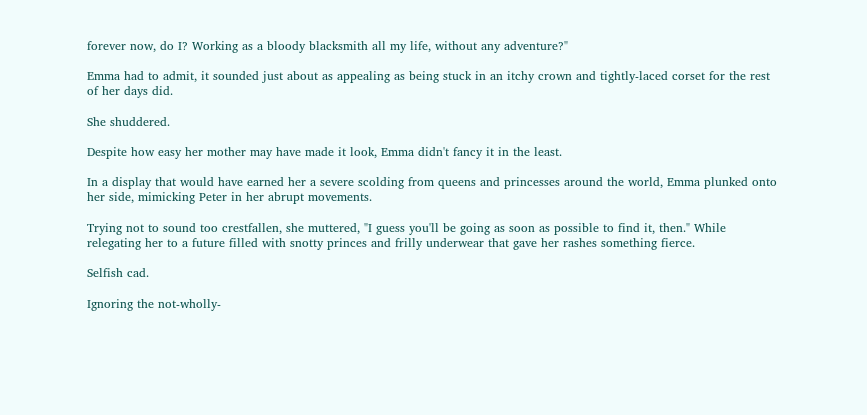forever now, do I? Working as a bloody blacksmith all my life, without any adventure?"

Emma had to admit, it sounded just about as appealing as being stuck in an itchy crown and tightly-laced corset for the rest of her days did.

She shuddered.

Despite how easy her mother may have made it look, Emma didn't fancy it in the least.

In a display that would have earned her a severe scolding from queens and princesses around the world, Emma plunked onto her side, mimicking Peter in her abrupt movements.

Trying not to sound too crestfallen, she muttered, "I guess you'll be going as soon as possible to find it, then." While relegating her to a future filled with snotty princes and frilly underwear that gave her rashes something fierce.

Selfish cad.

Ignoring the not-wholly-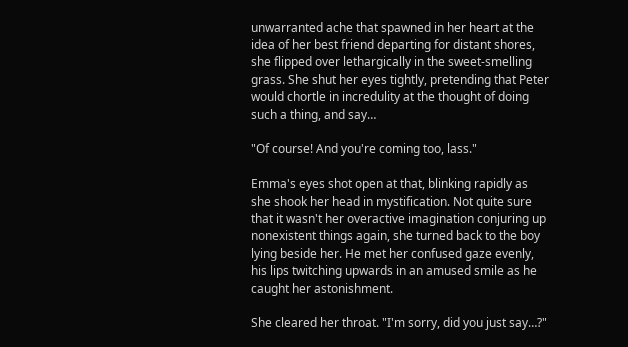unwarranted ache that spawned in her heart at the idea of her best friend departing for distant shores, she flipped over lethargically in the sweet-smelling grass. She shut her eyes tightly, pretending that Peter would chortle in incredulity at the thought of doing such a thing, and say…

"Of course! And you're coming too, lass."

Emma's eyes shot open at that, blinking rapidly as she shook her head in mystification. Not quite sure that it wasn't her overactive imagination conjuring up nonexistent things again, she turned back to the boy lying beside her. He met her confused gaze evenly, his lips twitching upwards in an amused smile as he caught her astonishment.

She cleared her throat. "I'm sorry, did you just say…?"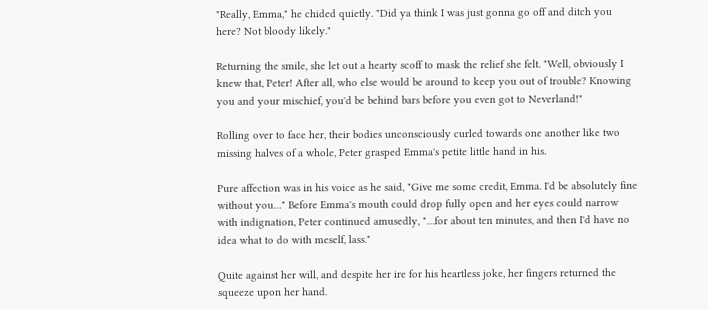"Really, Emma," he chided quietly. "Did ya think I was just gonna go off and ditch you here? Not bloody likely."

Returning the smile, she let out a hearty scoff to mask the relief she felt. "Well, obviously I knew that, Peter! After all, who else would be around to keep you out of trouble? Knowing you and your mischief, you'd be behind bars before you even got to Neverland!"

Rolling over to face her, their bodies unconsciously curled towards one another like two missing halves of a whole, Peter grasped Emma's petite little hand in his.

Pure affection was in his voice as he said, "Give me some credit, Emma. I'd be absolutely fine without you…" Before Emma's mouth could drop fully open and her eyes could narrow with indignation, Peter continued amusedly, "…for about ten minutes, and then I'd have no idea what to do with meself, lass."

Quite against her will, and despite her ire for his heartless joke, her fingers returned the squeeze upon her hand.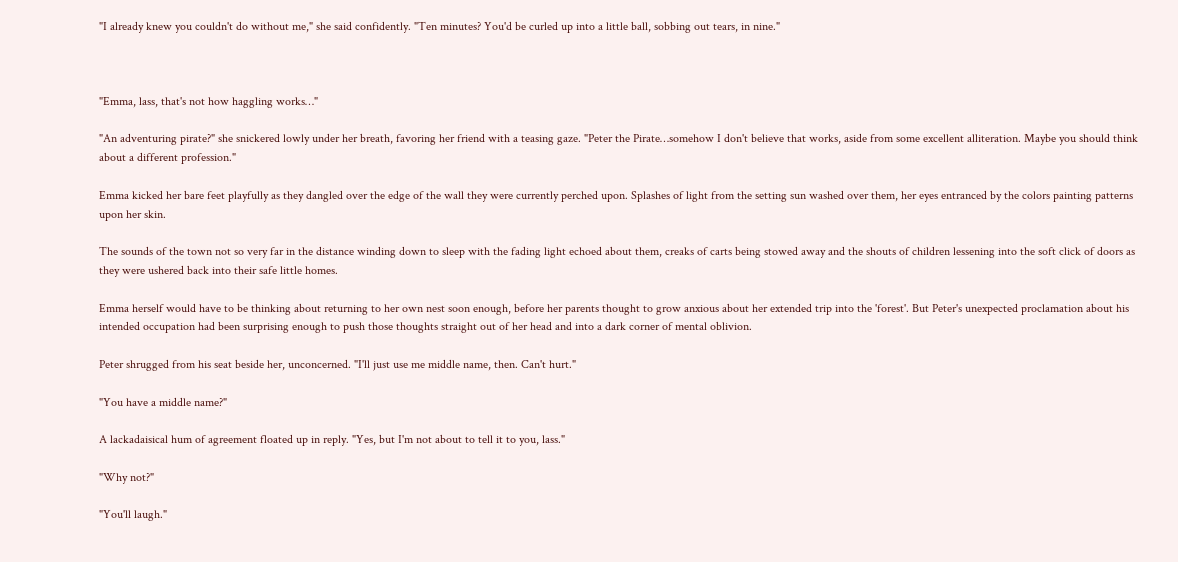"I already knew you couldn't do without me," she said confidently. "Ten minutes? You'd be curled up into a little ball, sobbing out tears, in nine."



"Emma, lass, that's not how haggling works…"

"An adventuring pirate?" she snickered lowly under her breath, favoring her friend with a teasing gaze. "Peter the Pirate…somehow I don't believe that works, aside from some excellent alliteration. Maybe you should think about a different profession."

Emma kicked her bare feet playfully as they dangled over the edge of the wall they were currently perched upon. Splashes of light from the setting sun washed over them, her eyes entranced by the colors painting patterns upon her skin.

The sounds of the town not so very far in the distance winding down to sleep with the fading light echoed about them, creaks of carts being stowed away and the shouts of children lessening into the soft click of doors as they were ushered back into their safe little homes.

Emma herself would have to be thinking about returning to her own nest soon enough, before her parents thought to grow anxious about her extended trip into the 'forest'. But Peter's unexpected proclamation about his intended occupation had been surprising enough to push those thoughts straight out of her head and into a dark corner of mental oblivion.

Peter shrugged from his seat beside her, unconcerned. "I'll just use me middle name, then. Can't hurt."

"You have a middle name?"

A lackadaisical hum of agreement floated up in reply. "Yes, but I'm not about to tell it to you, lass."

"Why not?"

"You'll laugh."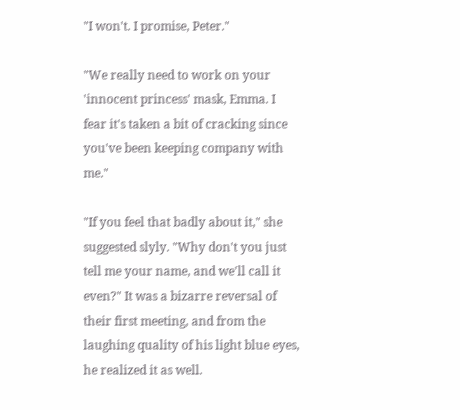"I won't. I promise, Peter."

"We really need to work on your 'innocent princess' mask, Emma. I fear it's taken a bit of cracking since you've been keeping company with me."

"If you feel that badly about it," she suggested slyly. "Why don't you just tell me your name, and we'll call it even?" It was a bizarre reversal of their first meeting, and from the laughing quality of his light blue eyes, he realized it as well.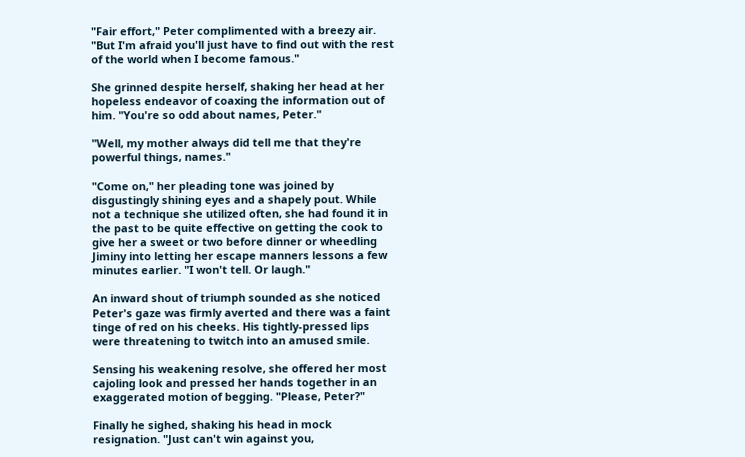"Fair effort," Peter complimented with a breezy air. "But I'm afraid you'll just have to find out with the rest of the world when I become famous."

She grinned despite herself, shaking her head at her hopeless endeavor of coaxing the information out of him. "You're so odd about names, Peter."

"Well, my mother always did tell me that they're powerful things, names."

"Come on," her pleading tone was joined by disgustingly shining eyes and a shapely pout. While not a technique she utilized often, she had found it in the past to be quite effective on getting the cook to give her a sweet or two before dinner or wheedling Jiminy into letting her escape manners lessons a few minutes earlier. "I won't tell. Or laugh."

An inward shout of triumph sounded as she noticed Peter's gaze was firmly averted and there was a faint tinge of red on his cheeks. His tightly-pressed lips were threatening to twitch into an amused smile.

Sensing his weakening resolve, she offered her most cajoling look and pressed her hands together in an exaggerated motion of begging. "Please, Peter?"

Finally he sighed, shaking his head in mock resignation. "Just can't win against you,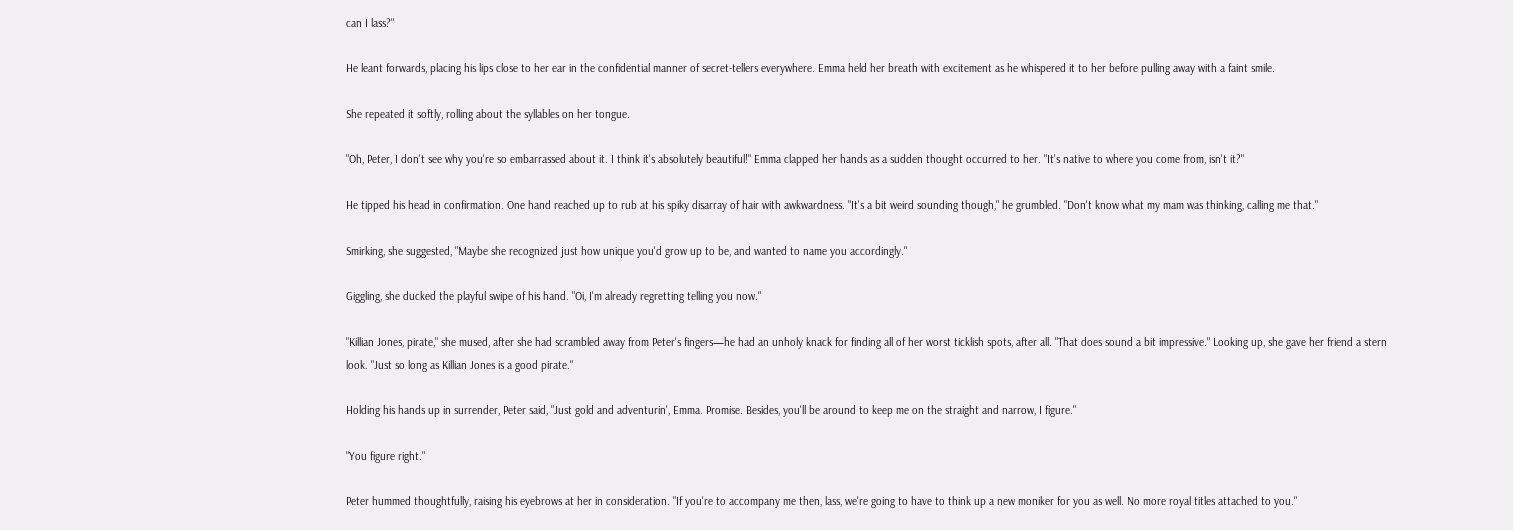can I lass?"

He leant forwards, placing his lips close to her ear in the confidential manner of secret-tellers everywhere. Emma held her breath with excitement as he whispered it to her before pulling away with a faint smile.

She repeated it softly, rolling about the syllables on her tongue.

"Oh, Peter, I don't see why you're so embarrassed about it. I think it's absolutely beautiful!" Emma clapped her hands as a sudden thought occurred to her. "It's native to where you come from, isn't it?"

He tipped his head in confirmation. One hand reached up to rub at his spiky disarray of hair with awkwardness. "It's a bit weird sounding though," he grumbled. "Don't know what my mam was thinking, calling me that."

Smirking, she suggested, "Maybe she recognized just how unique you'd grow up to be, and wanted to name you accordingly."

Giggling, she ducked the playful swipe of his hand. "Oi, I'm already regretting telling you now."

"Killian Jones, pirate," she mused, after she had scrambled away from Peter's fingers—he had an unholy knack for finding all of her worst ticklish spots, after all. "That does sound a bit impressive." Looking up, she gave her friend a stern look. "Just so long as Killian Jones is a good pirate."

Holding his hands up in surrender, Peter said, "Just gold and adventurin', Emma. Promise. Besides, you'll be around to keep me on the straight and narrow, I figure."

"You figure right."

Peter hummed thoughtfully, raising his eyebrows at her in consideration. "If you're to accompany me then, lass, we're going to have to think up a new moniker for you as well. No more royal titles attached to you."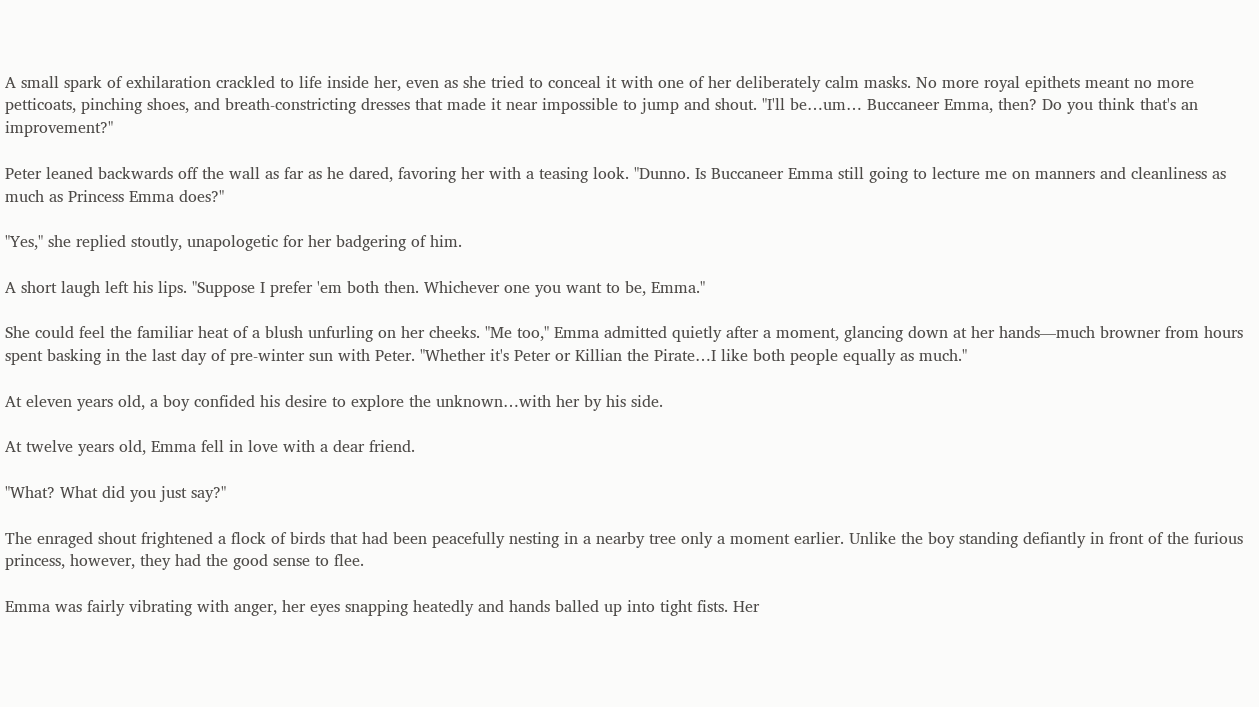A small spark of exhilaration crackled to life inside her, even as she tried to conceal it with one of her deliberately calm masks. No more royal epithets meant no more petticoats, pinching shoes, and breath-constricting dresses that made it near impossible to jump and shout. "I'll be…um… Buccaneer Emma, then? Do you think that's an improvement?"

Peter leaned backwards off the wall as far as he dared, favoring her with a teasing look. "Dunno. Is Buccaneer Emma still going to lecture me on manners and cleanliness as much as Princess Emma does?"

"Yes," she replied stoutly, unapologetic for her badgering of him.

A short laugh left his lips. "Suppose I prefer 'em both then. Whichever one you want to be, Emma."

She could feel the familiar heat of a blush unfurling on her cheeks. "Me too," Emma admitted quietly after a moment, glancing down at her hands—much browner from hours spent basking in the last day of pre-winter sun with Peter. "Whether it's Peter or Killian the Pirate…I like both people equally as much."

At eleven years old, a boy confided his desire to explore the unknown…with her by his side.

At twelve years old, Emma fell in love with a dear friend.

"What? What did you just say?"

The enraged shout frightened a flock of birds that had been peacefully nesting in a nearby tree only a moment earlier. Unlike the boy standing defiantly in front of the furious princess, however, they had the good sense to flee.

Emma was fairly vibrating with anger, her eyes snapping heatedly and hands balled up into tight fists. Her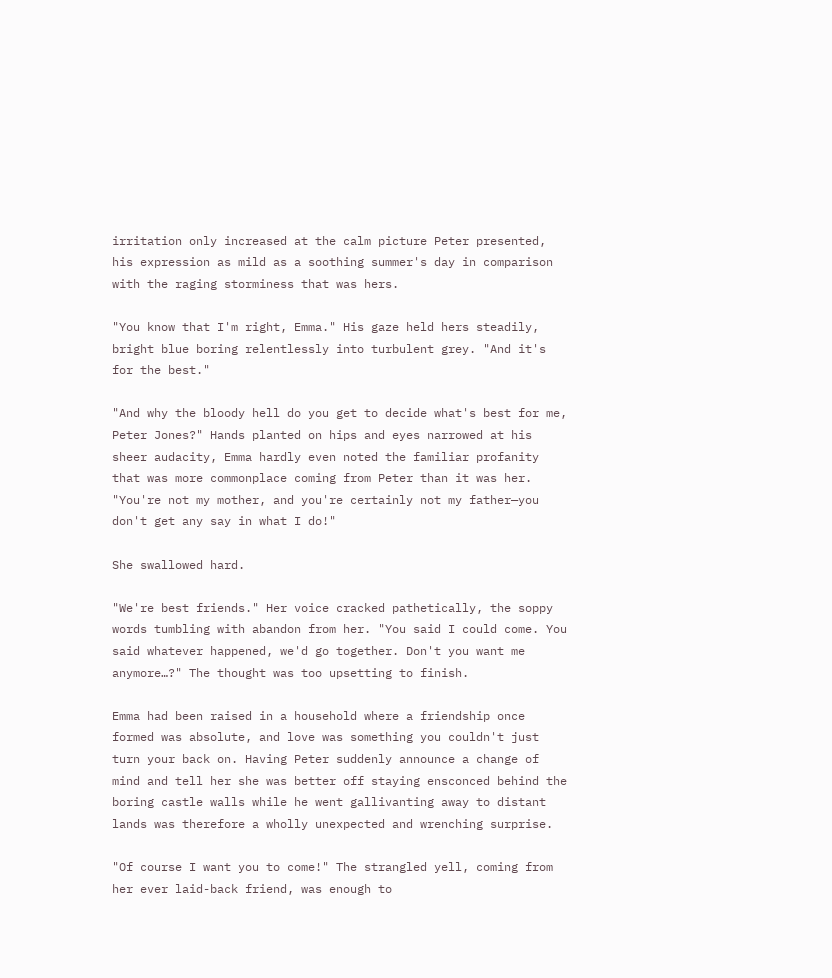irritation only increased at the calm picture Peter presented, his expression as mild as a soothing summer's day in comparison with the raging storminess that was hers.

"You know that I'm right, Emma." His gaze held hers steadily, bright blue boring relentlessly into turbulent grey. "And it's for the best."

"And why the bloody hell do you get to decide what's best for me, Peter Jones?" Hands planted on hips and eyes narrowed at his sheer audacity, Emma hardly even noted the familiar profanity that was more commonplace coming from Peter than it was her. "You're not my mother, and you're certainly not my father—you don't get any say in what I do!"

She swallowed hard.

"We're best friends." Her voice cracked pathetically, the soppy words tumbling with abandon from her. "You said I could come. You said whatever happened, we'd go together. Don't you want me anymore…?" The thought was too upsetting to finish.

Emma had been raised in a household where a friendship once formed was absolute, and love was something you couldn't just turn your back on. Having Peter suddenly announce a change of mind and tell her she was better off staying ensconced behind the boring castle walls while he went gallivanting away to distant lands was therefore a wholly unexpected and wrenching surprise.

"Of course I want you to come!" The strangled yell, coming from her ever laid-back friend, was enough to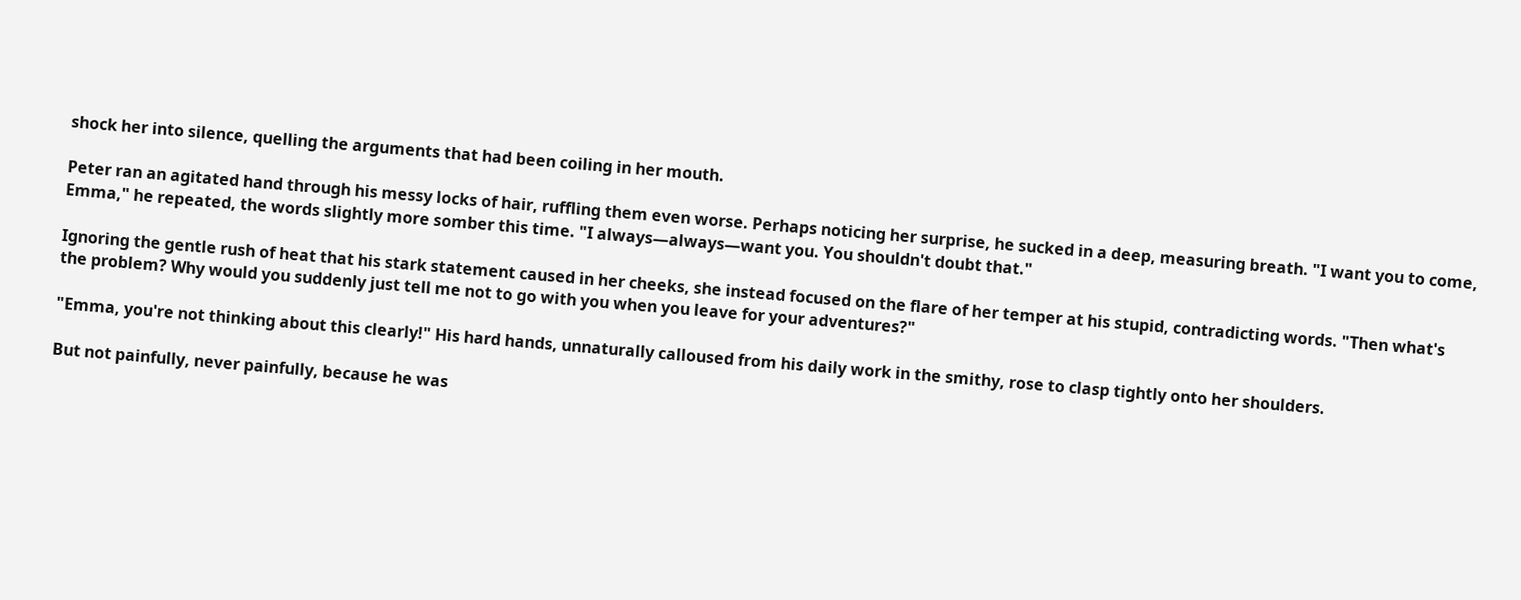shock her into silence, quelling the arguments that had been coiling in her mouth.

Peter ran an agitated hand through his messy locks of hair, ruffling them even worse. Perhaps noticing her surprise, he sucked in a deep, measuring breath. "I want you to come, Emma," he repeated, the words slightly more somber this time. "I always—always—want you. You shouldn't doubt that."

Ignoring the gentle rush of heat that his stark statement caused in her cheeks, she instead focused on the flare of her temper at his stupid, contradicting words. "Then what's the problem? Why would you suddenly just tell me not to go with you when you leave for your adventures?"

"Emma, you're not thinking about this clearly!" His hard hands, unnaturally calloused from his daily work in the smithy, rose to clasp tightly onto her shoulders.

But not painfully, never painfully, because he was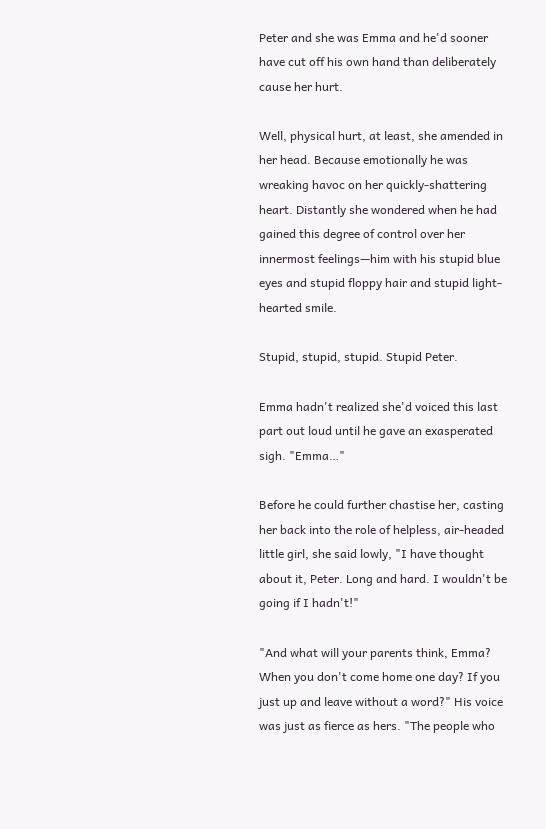Peter and she was Emma and he'd sooner have cut off his own hand than deliberately cause her hurt.

Well, physical hurt, at least, she amended in her head. Because emotionally he was wreaking havoc on her quickly-shattering heart. Distantly she wondered when he had gained this degree of control over her innermost feelings—him with his stupid blue eyes and stupid floppy hair and stupid light-hearted smile.

Stupid, stupid, stupid. Stupid Peter.

Emma hadn't realized she'd voiced this last part out loud until he gave an exasperated sigh. "Emma…"

Before he could further chastise her, casting her back into the role of helpless, air-headed little girl, she said lowly, "I have thought about it, Peter. Long and hard. I wouldn't be going if I hadn't!"

"And what will your parents think, Emma? When you don't come home one day? If you just up and leave without a word?" His voice was just as fierce as hers. "The people who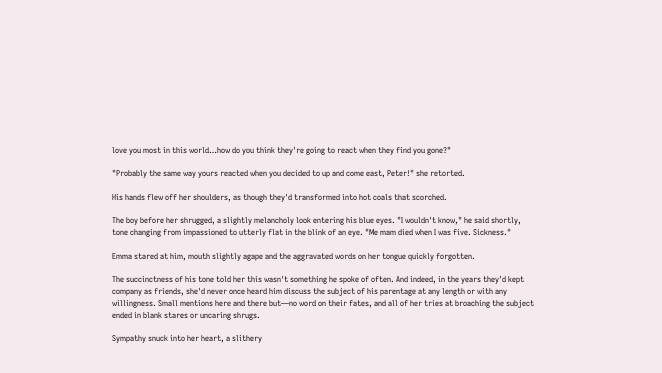love you most in this world…how do you think they're going to react when they find you gone?"

"Probably the same way yours reacted when you decided to up and come east, Peter!" she retorted.

His hands flew off her shoulders, as though they'd transformed into hot coals that scorched.

The boy before her shrugged, a slightly melancholy look entering his blue eyes. "I wouldn't know," he said shortly, tone changing from impassioned to utterly flat in the blink of an eye. "Me mam died when I was five. Sickness."

Emma stared at him, mouth slightly agape and the aggravated words on her tongue quickly forgotten.

The succinctness of his tone told her this wasn't something he spoke of often. And indeed, in the years they'd kept company as friends, she'd never once heard him discuss the subject of his parentage at any length or with any willingness. Small mentions here and there but—no word on their fates, and all of her tries at broaching the subject ended in blank stares or uncaring shrugs.

Sympathy snuck into her heart, a slithery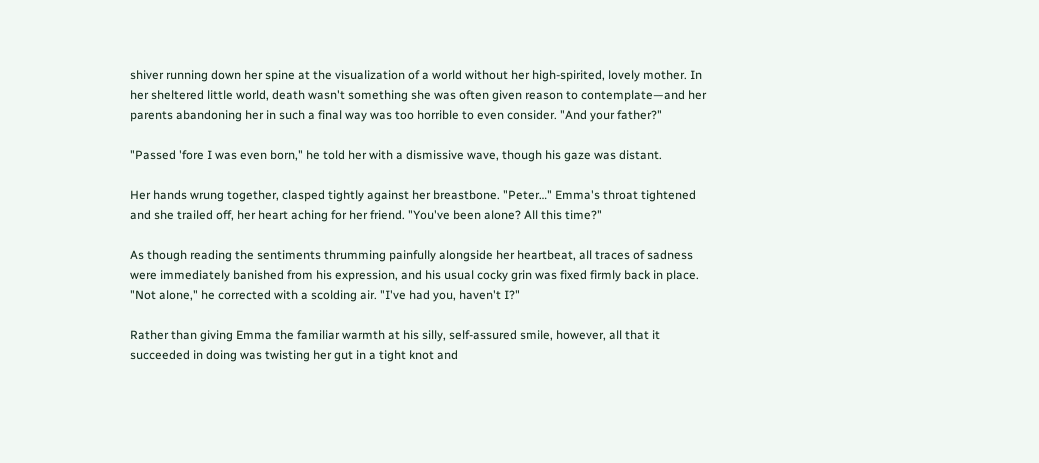shiver running down her spine at the visualization of a world without her high-spirited, lovely mother. In her sheltered little world, death wasn't something she was often given reason to contemplate—and her parents abandoning her in such a final way was too horrible to even consider. "And your father?"

"Passed 'fore I was even born," he told her with a dismissive wave, though his gaze was distant.

Her hands wrung together, clasped tightly against her breastbone. "Peter…" Emma's throat tightened and she trailed off, her heart aching for her friend. "You've been alone? All this time?"

As though reading the sentiments thrumming painfully alongside her heartbeat, all traces of sadness were immediately banished from his expression, and his usual cocky grin was fixed firmly back in place. "Not alone," he corrected with a scolding air. "I've had you, haven't I?"

Rather than giving Emma the familiar warmth at his silly, self-assured smile, however, all that it succeeded in doing was twisting her gut in a tight knot and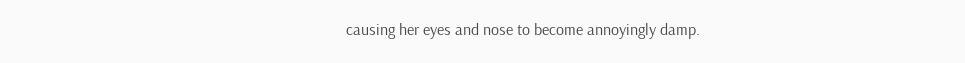causing her eyes and nose to become annoyingly damp.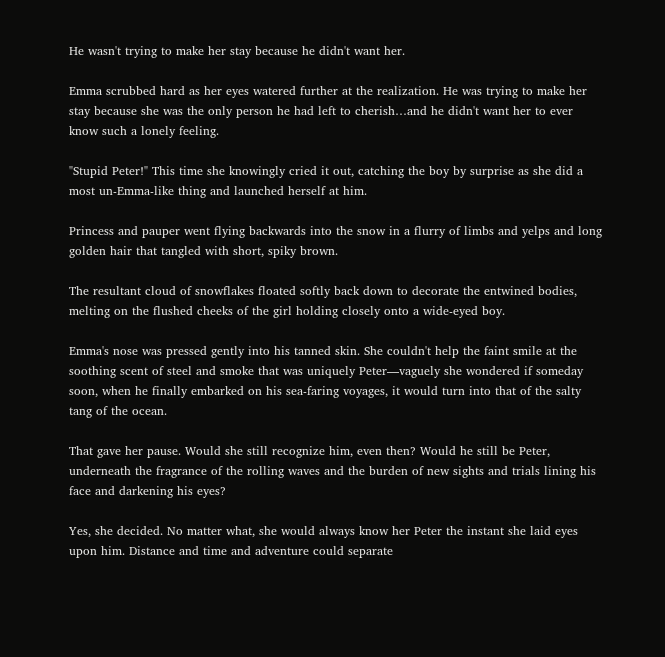He wasn't trying to make her stay because he didn't want her.

Emma scrubbed hard as her eyes watered further at the realization. He was trying to make her stay because she was the only person he had left to cherish…and he didn't want her to ever know such a lonely feeling.

"Stupid Peter!" This time she knowingly cried it out, catching the boy by surprise as she did a most un-Emma-like thing and launched herself at him.

Princess and pauper went flying backwards into the snow in a flurry of limbs and yelps and long golden hair that tangled with short, spiky brown.

The resultant cloud of snowflakes floated softly back down to decorate the entwined bodies, melting on the flushed cheeks of the girl holding closely onto a wide-eyed boy.

Emma's nose was pressed gently into his tanned skin. She couldn't help the faint smile at the soothing scent of steel and smoke that was uniquely Peter—vaguely she wondered if someday soon, when he finally embarked on his sea-faring voyages, it would turn into that of the salty tang of the ocean.

That gave her pause. Would she still recognize him, even then? Would he still be Peter, underneath the fragrance of the rolling waves and the burden of new sights and trials lining his face and darkening his eyes?

Yes, she decided. No matter what, she would always know her Peter the instant she laid eyes upon him. Distance and time and adventure could separate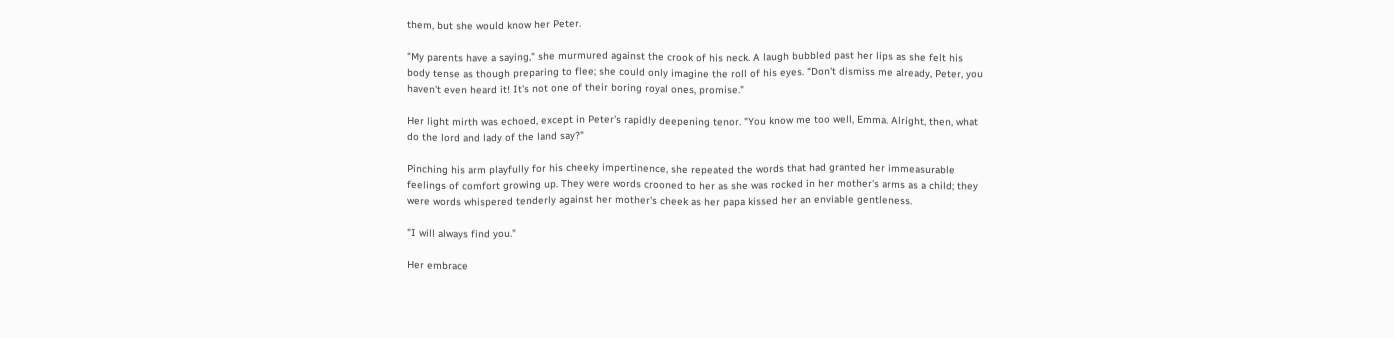them, but she would know her Peter.

"My parents have a saying," she murmured against the crook of his neck. A laugh bubbled past her lips as she felt his body tense as though preparing to flee; she could only imagine the roll of his eyes. "Don't dismiss me already, Peter, you haven't even heard it! It's not one of their boring royal ones, promise."

Her light mirth was echoed, except in Peter's rapidly deepening tenor. "You know me too well, Emma. Alright, then, what do the lord and lady of the land say?"

Pinching his arm playfully for his cheeky impertinence, she repeated the words that had granted her immeasurable feelings of comfort growing up. They were words crooned to her as she was rocked in her mother's arms as a child; they were words whispered tenderly against her mother's cheek as her papa kissed her an enviable gentleness.

"I will always find you."

Her embrace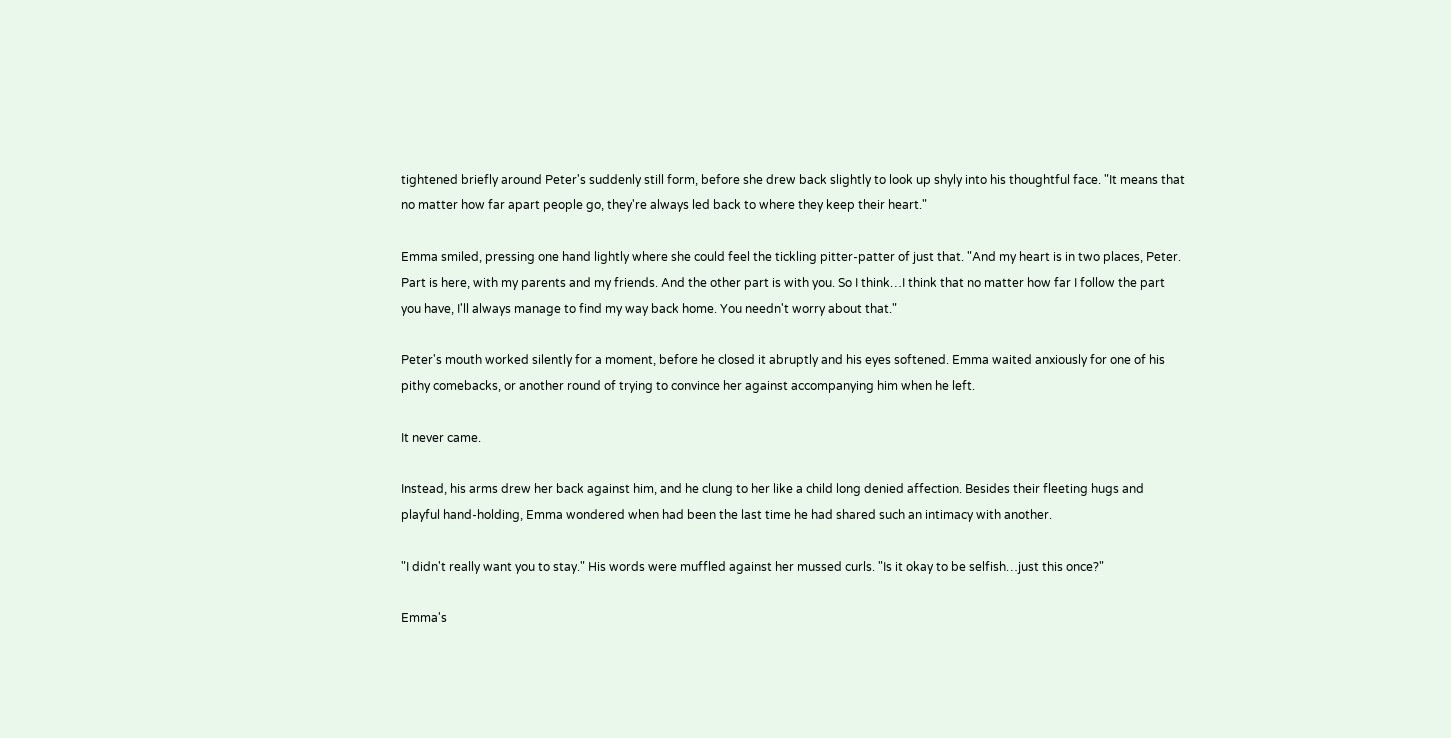tightened briefly around Peter's suddenly still form, before she drew back slightly to look up shyly into his thoughtful face. "It means that no matter how far apart people go, they're always led back to where they keep their heart."

Emma smiled, pressing one hand lightly where she could feel the tickling pitter-patter of just that. "And my heart is in two places, Peter. Part is here, with my parents and my friends. And the other part is with you. So I think…I think that no matter how far I follow the part you have, I'll always manage to find my way back home. You needn't worry about that."

Peter's mouth worked silently for a moment, before he closed it abruptly and his eyes softened. Emma waited anxiously for one of his pithy comebacks, or another round of trying to convince her against accompanying him when he left.

It never came.

Instead, his arms drew her back against him, and he clung to her like a child long denied affection. Besides their fleeting hugs and playful hand-holding, Emma wondered when had been the last time he had shared such an intimacy with another.

"I didn't really want you to stay." His words were muffled against her mussed curls. "Is it okay to be selfish…just this once?"

Emma's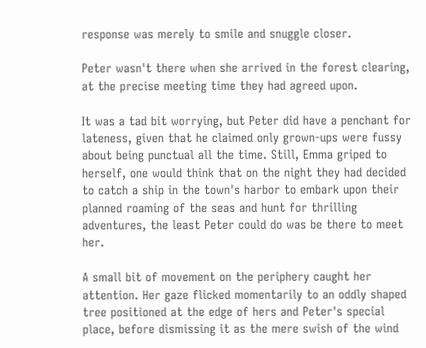response was merely to smile and snuggle closer.

Peter wasn't there when she arrived in the forest clearing, at the precise meeting time they had agreed upon.

It was a tad bit worrying, but Peter did have a penchant for lateness, given that he claimed only grown-ups were fussy about being punctual all the time. Still, Emma griped to herself, one would think that on the night they had decided to catch a ship in the town's harbor to embark upon their planned roaming of the seas and hunt for thrilling adventures, the least Peter could do was be there to meet her.

A small bit of movement on the periphery caught her attention. Her gaze flicked momentarily to an oddly shaped tree positioned at the edge of hers and Peter's special place, before dismissing it as the mere swish of the wind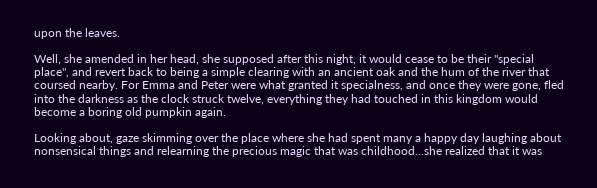upon the leaves.

Well, she amended in her head, she supposed after this night, it would cease to be their "special place", and revert back to being a simple clearing with an ancient oak and the hum of the river that coursed nearby. For Emma and Peter were what granted it specialness, and once they were gone, fled into the darkness as the clock struck twelve, everything they had touched in this kingdom would become a boring old pumpkin again.

Looking about, gaze skimming over the place where she had spent many a happy day laughing about nonsensical things and relearning the precious magic that was childhood…she realized that it was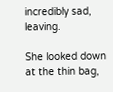incredibly sad, leaving.

She looked down at the thin bag,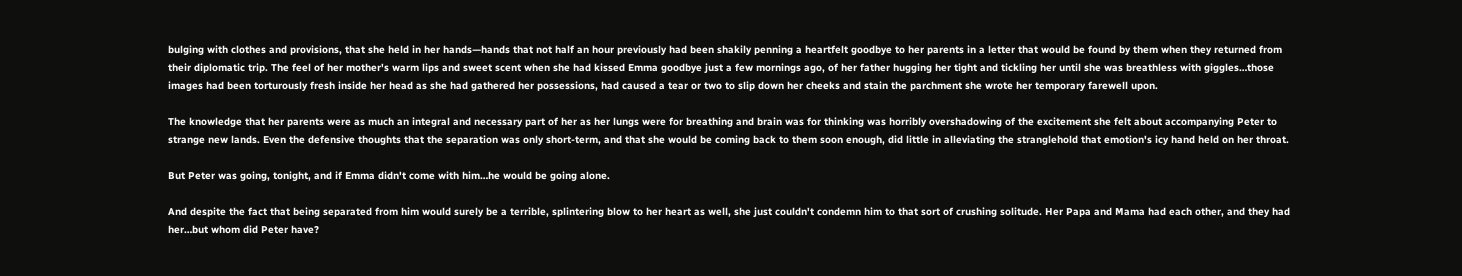bulging with clothes and provisions, that she held in her hands—hands that not half an hour previously had been shakily penning a heartfelt goodbye to her parents in a letter that would be found by them when they returned from their diplomatic trip. The feel of her mother's warm lips and sweet scent when she had kissed Emma goodbye just a few mornings ago, of her father hugging her tight and tickling her until she was breathless with giggles…those images had been torturously fresh inside her head as she had gathered her possessions, had caused a tear or two to slip down her cheeks and stain the parchment she wrote her temporary farewell upon.

The knowledge that her parents were as much an integral and necessary part of her as her lungs were for breathing and brain was for thinking was horribly overshadowing of the excitement she felt about accompanying Peter to strange new lands. Even the defensive thoughts that the separation was only short-term, and that she would be coming back to them soon enough, did little in alleviating the stranglehold that emotion's icy hand held on her throat.

But Peter was going, tonight, and if Emma didn't come with him…he would be going alone.

And despite the fact that being separated from him would surely be a terrible, splintering blow to her heart as well, she just couldn't condemn him to that sort of crushing solitude. Her Papa and Mama had each other, and they had her…but whom did Peter have?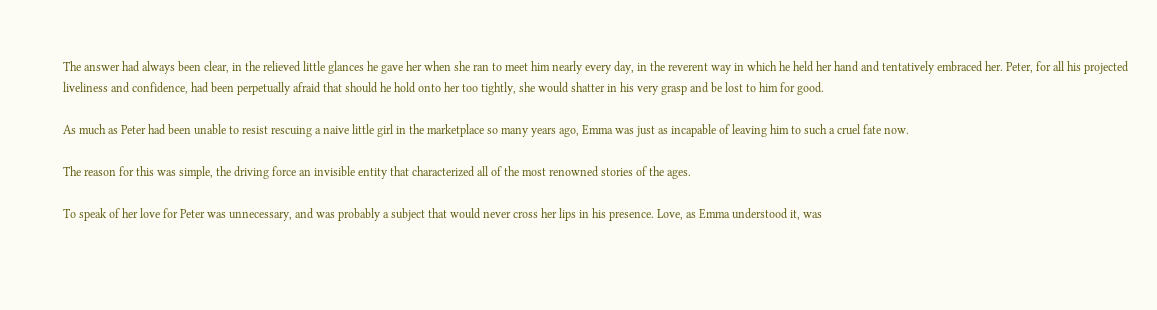The answer had always been clear, in the relieved little glances he gave her when she ran to meet him nearly every day, in the reverent way in which he held her hand and tentatively embraced her. Peter, for all his projected liveliness and confidence, had been perpetually afraid that should he hold onto her too tightly, she would shatter in his very grasp and be lost to him for good.

As much as Peter had been unable to resist rescuing a naive little girl in the marketplace so many years ago, Emma was just as incapable of leaving him to such a cruel fate now.

The reason for this was simple, the driving force an invisible entity that characterized all of the most renowned stories of the ages.

To speak of her love for Peter was unnecessary, and was probably a subject that would never cross her lips in his presence. Love, as Emma understood it, was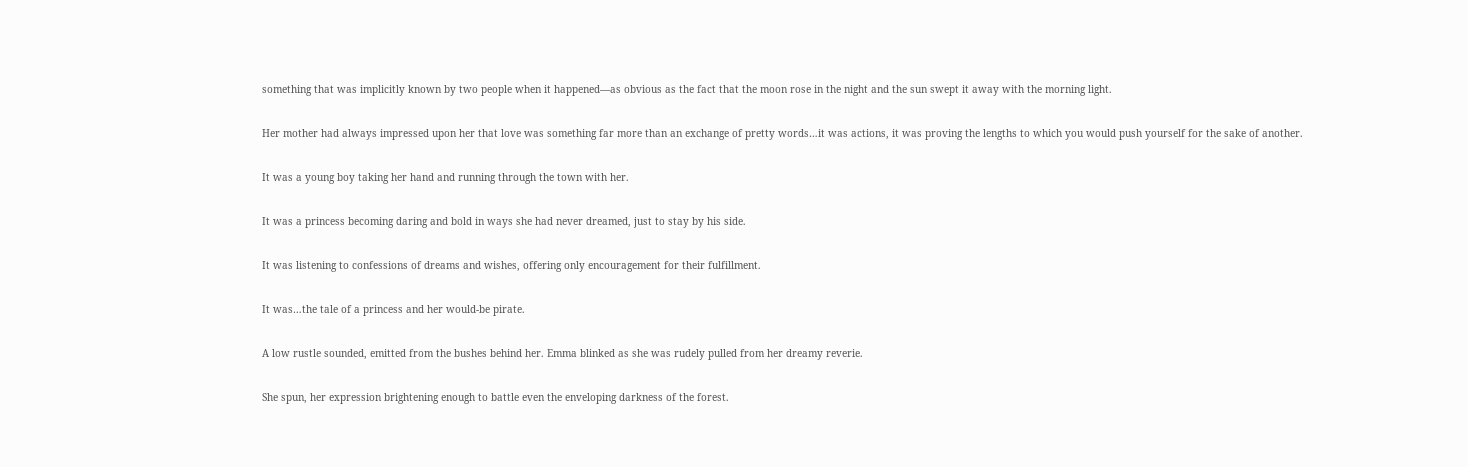something that was implicitly known by two people when it happened—as obvious as the fact that the moon rose in the night and the sun swept it away with the morning light.

Her mother had always impressed upon her that love was something far more than an exchange of pretty words…it was actions, it was proving the lengths to which you would push yourself for the sake of another.

It was a young boy taking her hand and running through the town with her.

It was a princess becoming daring and bold in ways she had never dreamed, just to stay by his side.

It was listening to confessions of dreams and wishes, offering only encouragement for their fulfillment.

It was…the tale of a princess and her would-be pirate.

A low rustle sounded, emitted from the bushes behind her. Emma blinked as she was rudely pulled from her dreamy reverie.

She spun, her expression brightening enough to battle even the enveloping darkness of the forest.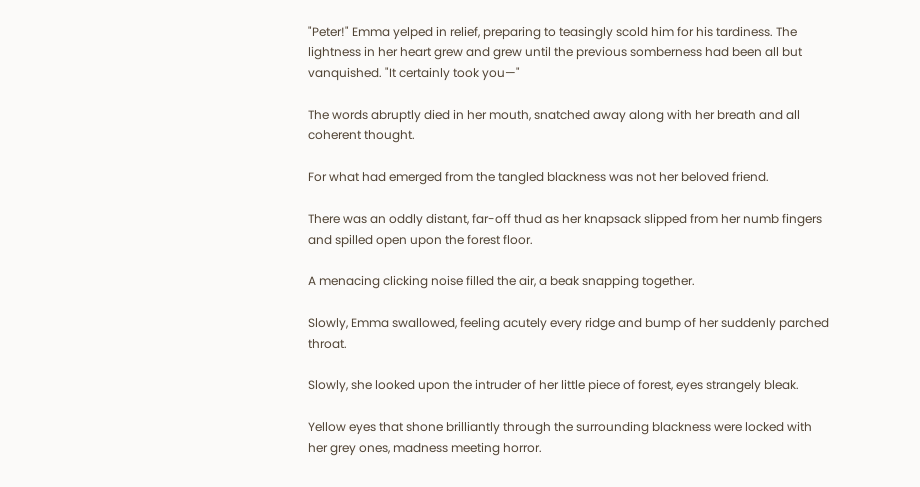"Peter!" Emma yelped in relief, preparing to teasingly scold him for his tardiness. The lightness in her heart grew and grew until the previous somberness had been all but vanquished. "It certainly took you—"

The words abruptly died in her mouth, snatched away along with her breath and all coherent thought.

For what had emerged from the tangled blackness was not her beloved friend.

There was an oddly distant, far-off thud as her knapsack slipped from her numb fingers and spilled open upon the forest floor.

A menacing clicking noise filled the air, a beak snapping together.

Slowly, Emma swallowed, feeling acutely every ridge and bump of her suddenly parched throat.

Slowly, she looked upon the intruder of her little piece of forest, eyes strangely bleak.

Yellow eyes that shone brilliantly through the surrounding blackness were locked with her grey ones, madness meeting horror.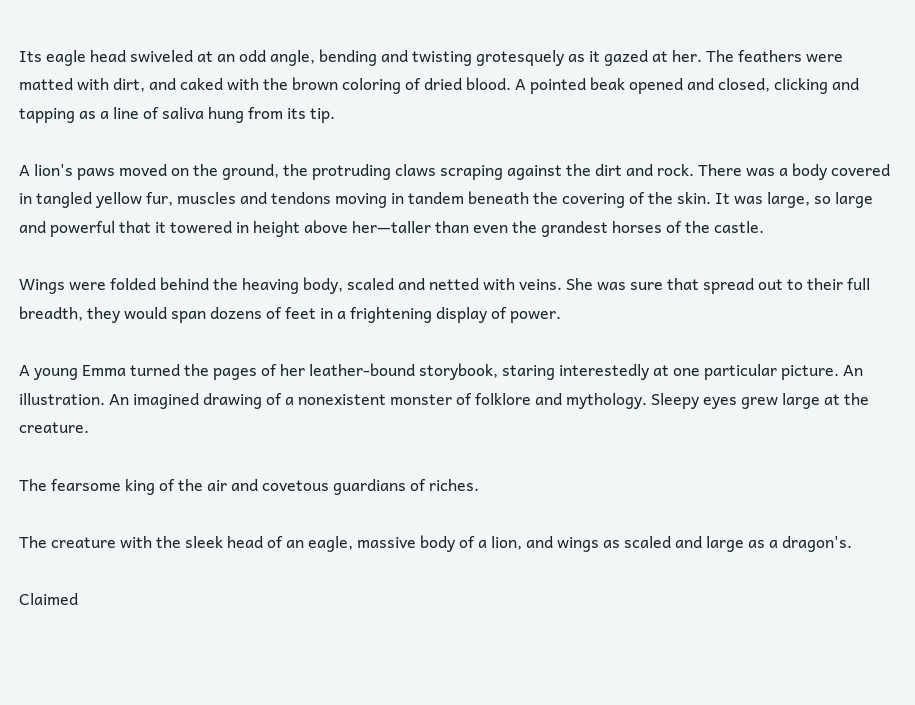Its eagle head swiveled at an odd angle, bending and twisting grotesquely as it gazed at her. The feathers were matted with dirt, and caked with the brown coloring of dried blood. A pointed beak opened and closed, clicking and tapping as a line of saliva hung from its tip.

A lion's paws moved on the ground, the protruding claws scraping against the dirt and rock. There was a body covered in tangled yellow fur, muscles and tendons moving in tandem beneath the covering of the skin. It was large, so large and powerful that it towered in height above her—taller than even the grandest horses of the castle.

Wings were folded behind the heaving body, scaled and netted with veins. She was sure that spread out to their full breadth, they would span dozens of feet in a frightening display of power.

A young Emma turned the pages of her leather-bound storybook, staring interestedly at one particular picture. An illustration. An imagined drawing of a nonexistent monster of folklore and mythology. Sleepy eyes grew large at the creature.

The fearsome king of the air and covetous guardians of riches.

The creature with the sleek head of an eagle, massive body of a lion, and wings as scaled and large as a dragon's.

Claimed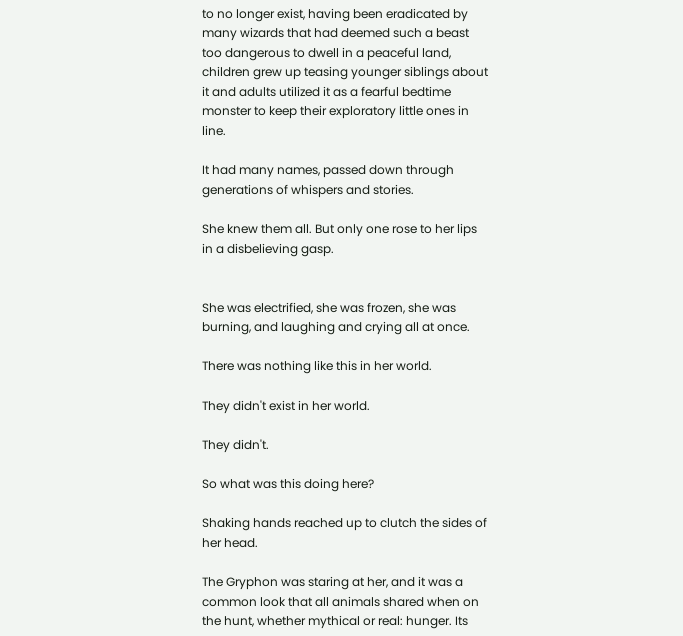to no longer exist, having been eradicated by many wizards that had deemed such a beast too dangerous to dwell in a peaceful land, children grew up teasing younger siblings about it and adults utilized it as a fearful bedtime monster to keep their exploratory little ones in line.

It had many names, passed down through generations of whispers and stories.

She knew them all. But only one rose to her lips in a disbelieving gasp.


She was electrified, she was frozen, she was burning, and laughing and crying all at once.

There was nothing like this in her world.

They didn't exist in her world.

They didn't.

So what was this doing here?

Shaking hands reached up to clutch the sides of her head.

The Gryphon was staring at her, and it was a common look that all animals shared when on the hunt, whether mythical or real: hunger. Its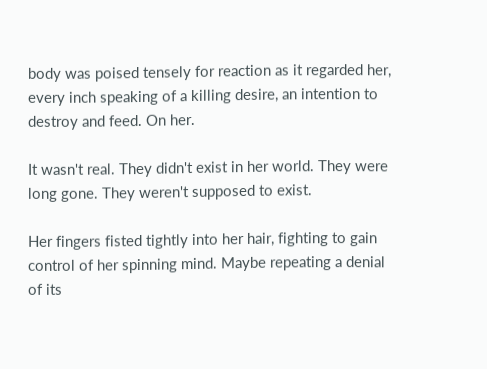body was poised tensely for reaction as it regarded her, every inch speaking of a killing desire, an intention to destroy and feed. On her.

It wasn't real. They didn't exist in her world. They were long gone. They weren't supposed to exist.

Her fingers fisted tightly into her hair, fighting to gain control of her spinning mind. Maybe repeating a denial of its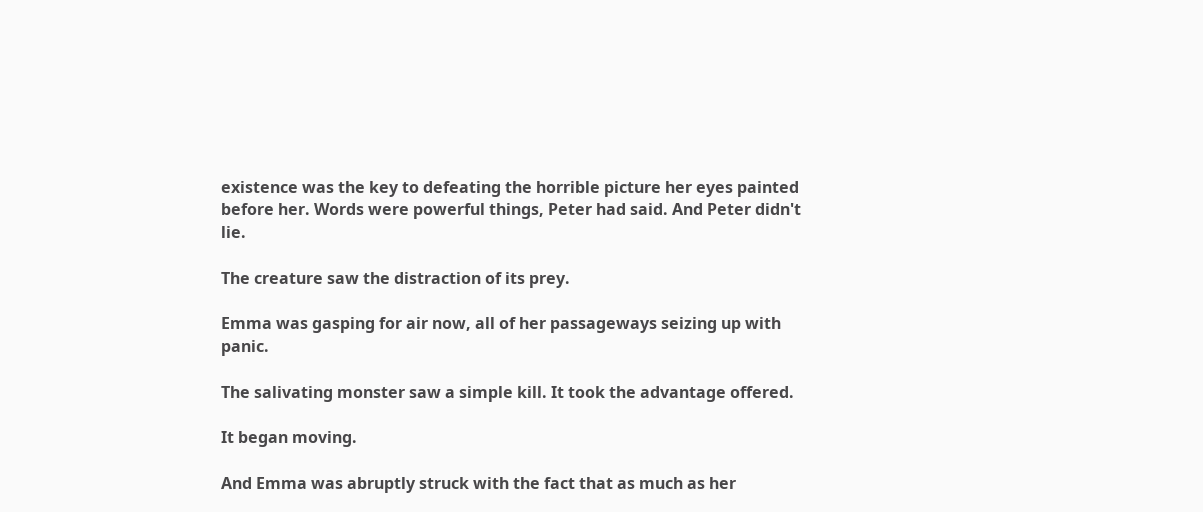existence was the key to defeating the horrible picture her eyes painted before her. Words were powerful things, Peter had said. And Peter didn't lie.

The creature saw the distraction of its prey.

Emma was gasping for air now, all of her passageways seizing up with panic.

The salivating monster saw a simple kill. It took the advantage offered.

It began moving.

And Emma was abruptly struck with the fact that as much as her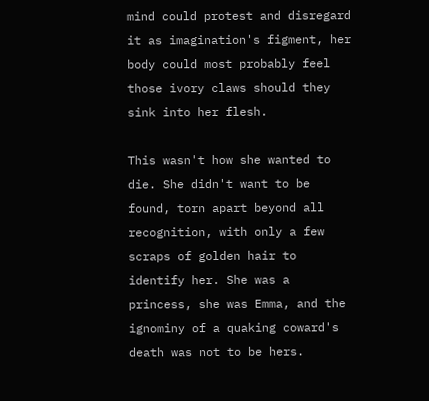mind could protest and disregard it as imagination's figment, her body could most probably feel those ivory claws should they sink into her flesh.

This wasn't how she wanted to die. She didn't want to be found, torn apart beyond all recognition, with only a few scraps of golden hair to identify her. She was a princess, she was Emma, and the ignominy of a quaking coward's death was not to be hers.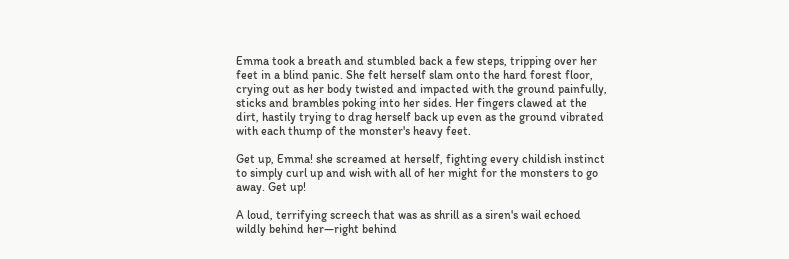Emma took a breath and stumbled back a few steps, tripping over her feet in a blind panic. She felt herself slam onto the hard forest floor, crying out as her body twisted and impacted with the ground painfully, sticks and brambles poking into her sides. Her fingers clawed at the dirt, hastily trying to drag herself back up even as the ground vibrated with each thump of the monster's heavy feet.

Get up, Emma! she screamed at herself, fighting every childish instinct to simply curl up and wish with all of her might for the monsters to go away. Get up!

A loud, terrifying screech that was as shrill as a siren's wail echoed wildly behind her—right behind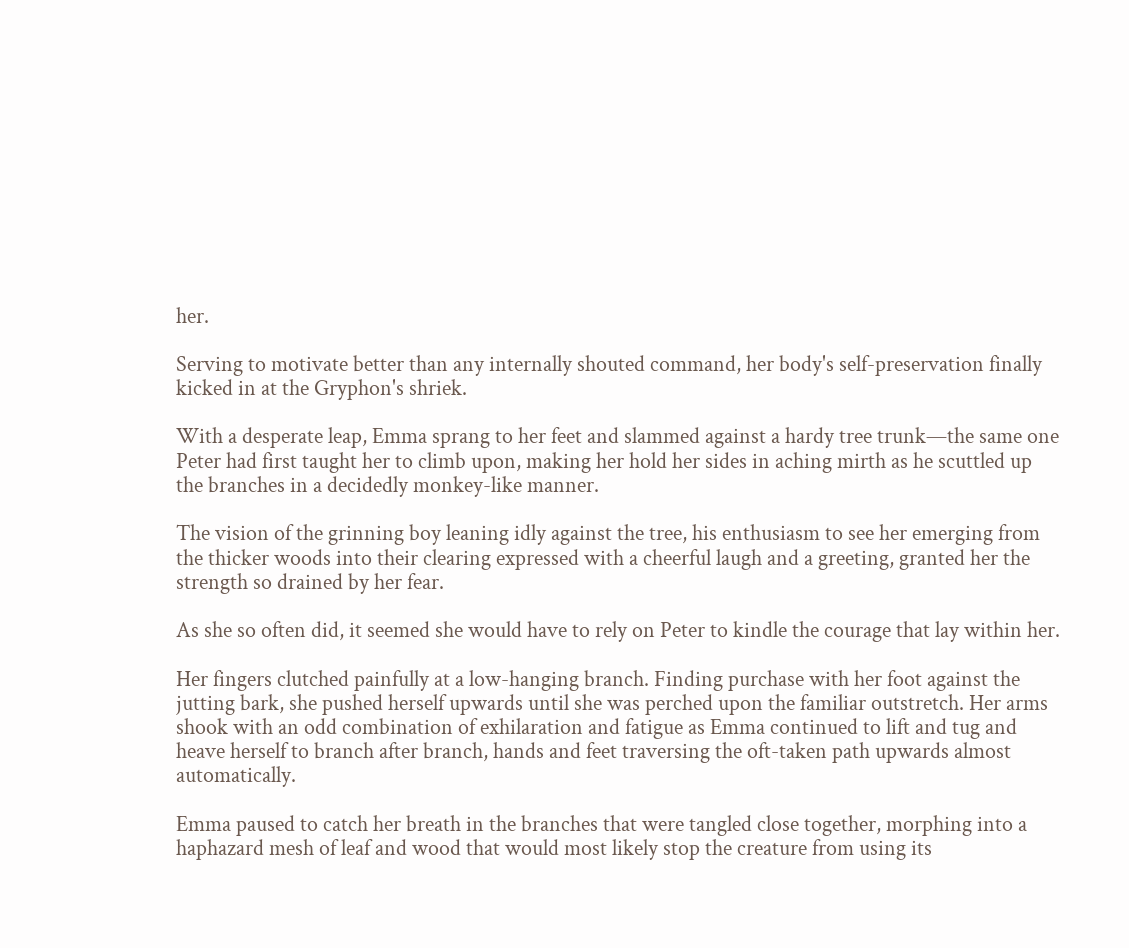her.

Serving to motivate better than any internally shouted command, her body's self-preservation finally kicked in at the Gryphon's shriek.

With a desperate leap, Emma sprang to her feet and slammed against a hardy tree trunk—the same one Peter had first taught her to climb upon, making her hold her sides in aching mirth as he scuttled up the branches in a decidedly monkey-like manner.

The vision of the grinning boy leaning idly against the tree, his enthusiasm to see her emerging from the thicker woods into their clearing expressed with a cheerful laugh and a greeting, granted her the strength so drained by her fear.

As she so often did, it seemed she would have to rely on Peter to kindle the courage that lay within her.

Her fingers clutched painfully at a low-hanging branch. Finding purchase with her foot against the jutting bark, she pushed herself upwards until she was perched upon the familiar outstretch. Her arms shook with an odd combination of exhilaration and fatigue as Emma continued to lift and tug and heave herself to branch after branch, hands and feet traversing the oft-taken path upwards almost automatically.

Emma paused to catch her breath in the branches that were tangled close together, morphing into a haphazard mesh of leaf and wood that would most likely stop the creature from using its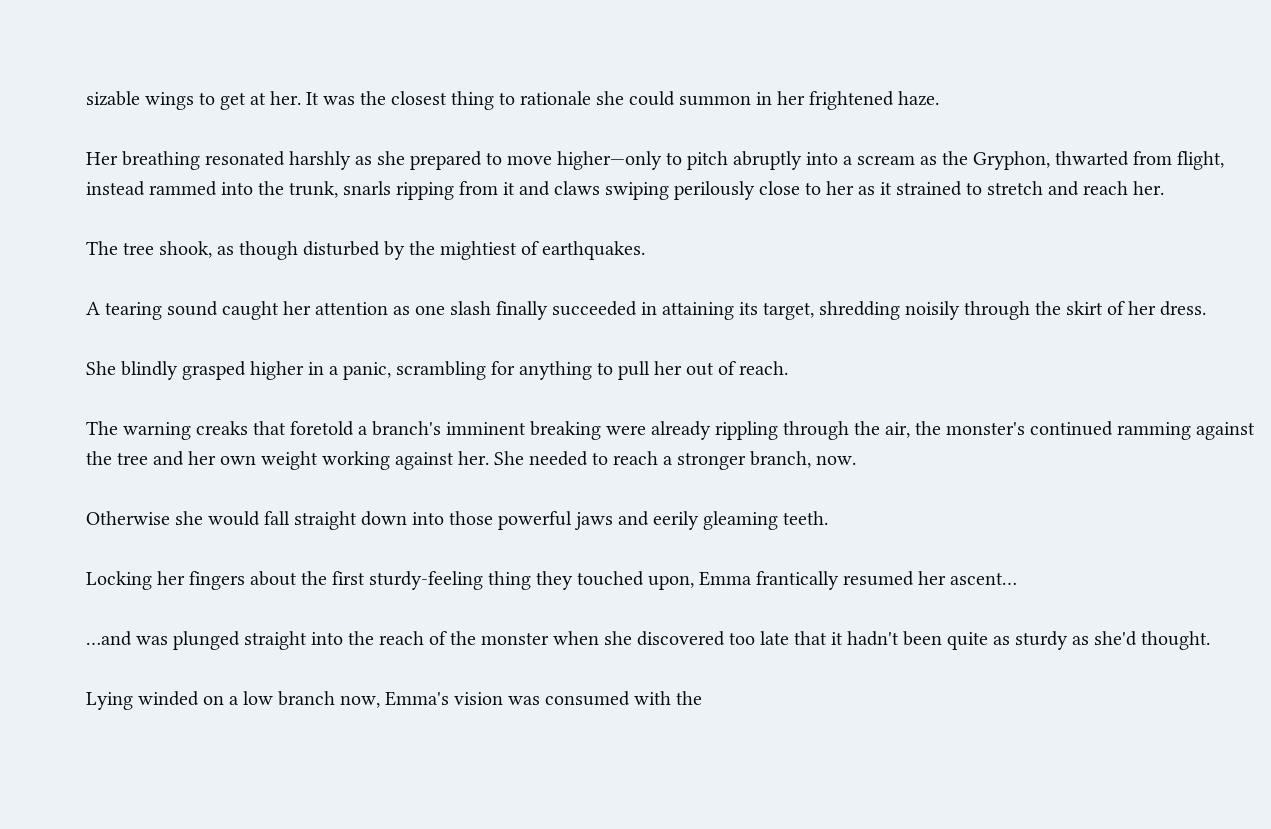sizable wings to get at her. It was the closest thing to rationale she could summon in her frightened haze.

Her breathing resonated harshly as she prepared to move higher—only to pitch abruptly into a scream as the Gryphon, thwarted from flight, instead rammed into the trunk, snarls ripping from it and claws swiping perilously close to her as it strained to stretch and reach her.

The tree shook, as though disturbed by the mightiest of earthquakes.

A tearing sound caught her attention as one slash finally succeeded in attaining its target, shredding noisily through the skirt of her dress.

She blindly grasped higher in a panic, scrambling for anything to pull her out of reach.

The warning creaks that foretold a branch's imminent breaking were already rippling through the air, the monster's continued ramming against the tree and her own weight working against her. She needed to reach a stronger branch, now.

Otherwise she would fall straight down into those powerful jaws and eerily gleaming teeth.

Locking her fingers about the first sturdy-feeling thing they touched upon, Emma frantically resumed her ascent…

…and was plunged straight into the reach of the monster when she discovered too late that it hadn't been quite as sturdy as she'd thought.

Lying winded on a low branch now, Emma's vision was consumed with the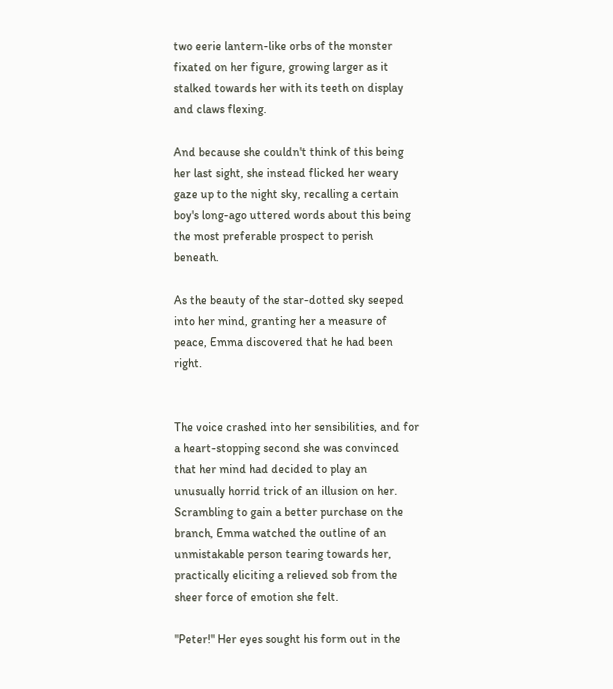two eerie lantern-like orbs of the monster fixated on her figure, growing larger as it stalked towards her with its teeth on display and claws flexing.

And because she couldn't think of this being her last sight, she instead flicked her weary gaze up to the night sky, recalling a certain boy's long-ago uttered words about this being the most preferable prospect to perish beneath.

As the beauty of the star-dotted sky seeped into her mind, granting her a measure of peace, Emma discovered that he had been right.


The voice crashed into her sensibilities, and for a heart-stopping second she was convinced that her mind had decided to play an unusually horrid trick of an illusion on her. Scrambling to gain a better purchase on the branch, Emma watched the outline of an unmistakable person tearing towards her, practically eliciting a relieved sob from the sheer force of emotion she felt.

"Peter!" Her eyes sought his form out in the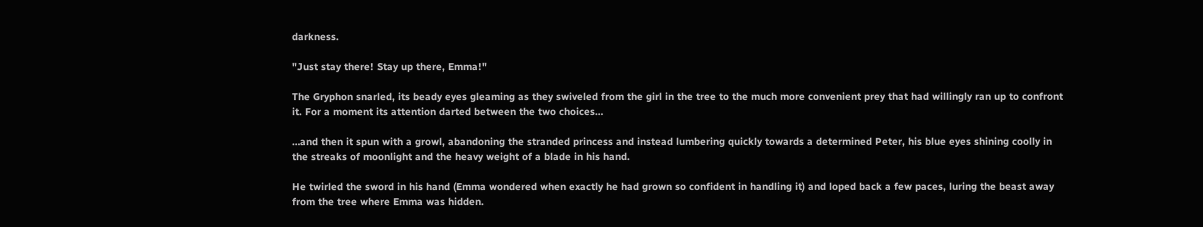darkness.

"Just stay there! Stay up there, Emma!"

The Gryphon snarled, its beady eyes gleaming as they swiveled from the girl in the tree to the much more convenient prey that had willingly ran up to confront it. For a moment its attention darted between the two choices…

…and then it spun with a growl, abandoning the stranded princess and instead lumbering quickly towards a determined Peter, his blue eyes shining coolly in the streaks of moonlight and the heavy weight of a blade in his hand.

He twirled the sword in his hand (Emma wondered when exactly he had grown so confident in handling it) and loped back a few paces, luring the beast away from the tree where Emma was hidden.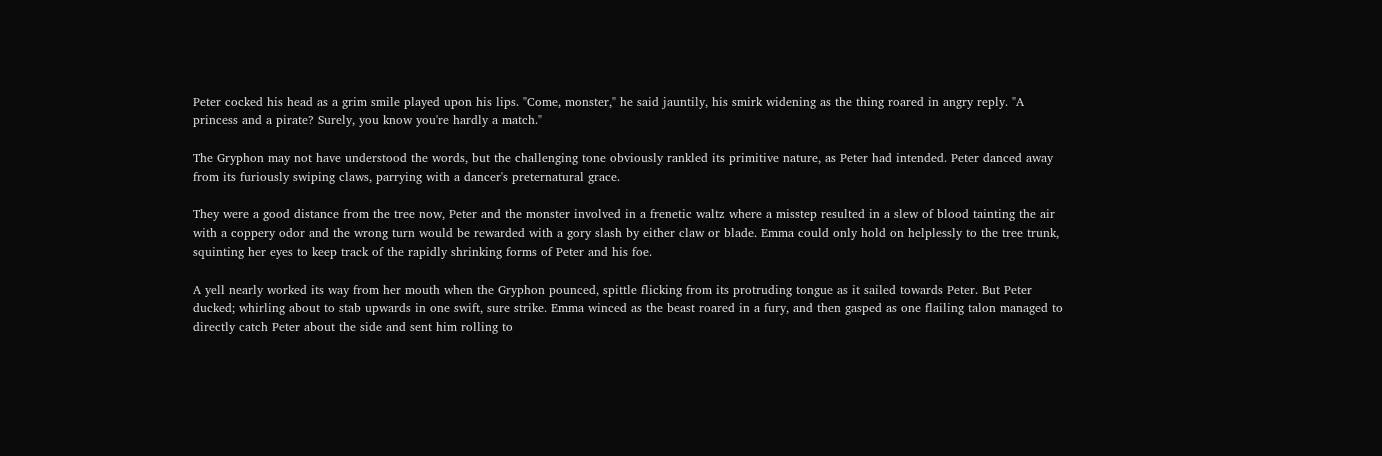Peter cocked his head as a grim smile played upon his lips. "Come, monster," he said jauntily, his smirk widening as the thing roared in angry reply. "A princess and a pirate? Surely, you know you're hardly a match."

The Gryphon may not have understood the words, but the challenging tone obviously rankled its primitive nature, as Peter had intended. Peter danced away from its furiously swiping claws, parrying with a dancer's preternatural grace.

They were a good distance from the tree now, Peter and the monster involved in a frenetic waltz where a misstep resulted in a slew of blood tainting the air with a coppery odor and the wrong turn would be rewarded with a gory slash by either claw or blade. Emma could only hold on helplessly to the tree trunk, squinting her eyes to keep track of the rapidly shrinking forms of Peter and his foe.

A yell nearly worked its way from her mouth when the Gryphon pounced, spittle flicking from its protruding tongue as it sailed towards Peter. But Peter ducked; whirling about to stab upwards in one swift, sure strike. Emma winced as the beast roared in a fury, and then gasped as one flailing talon managed to directly catch Peter about the side and sent him rolling to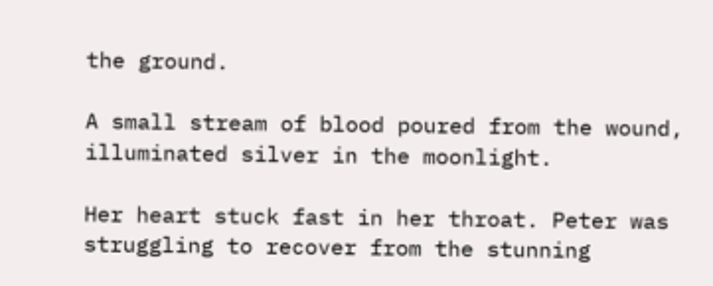the ground.

A small stream of blood poured from the wound, illuminated silver in the moonlight.

Her heart stuck fast in her throat. Peter was struggling to recover from the stunning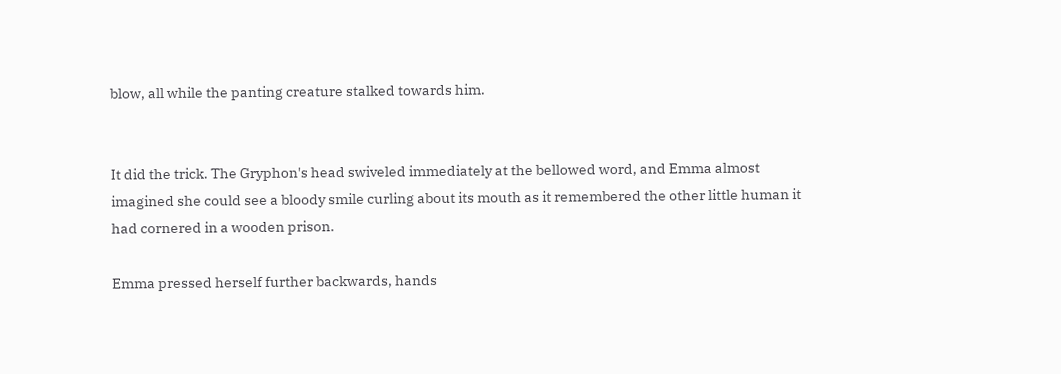blow, all while the panting creature stalked towards him.


It did the trick. The Gryphon's head swiveled immediately at the bellowed word, and Emma almost imagined she could see a bloody smile curling about its mouth as it remembered the other little human it had cornered in a wooden prison.

Emma pressed herself further backwards, hands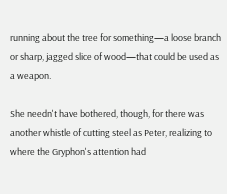running about the tree for something—a loose branch or sharp, jagged slice of wood—that could be used as a weapon.

She needn't have bothered, though, for there was another whistle of cutting steel as Peter, realizing to where the Gryphon's attention had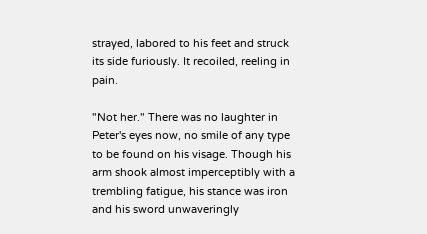strayed, labored to his feet and struck its side furiously. It recoiled, reeling in pain.

"Not her." There was no laughter in Peter's eyes now, no smile of any type to be found on his visage. Though his arm shook almost imperceptibly with a trembling fatigue, his stance was iron and his sword unwaveringly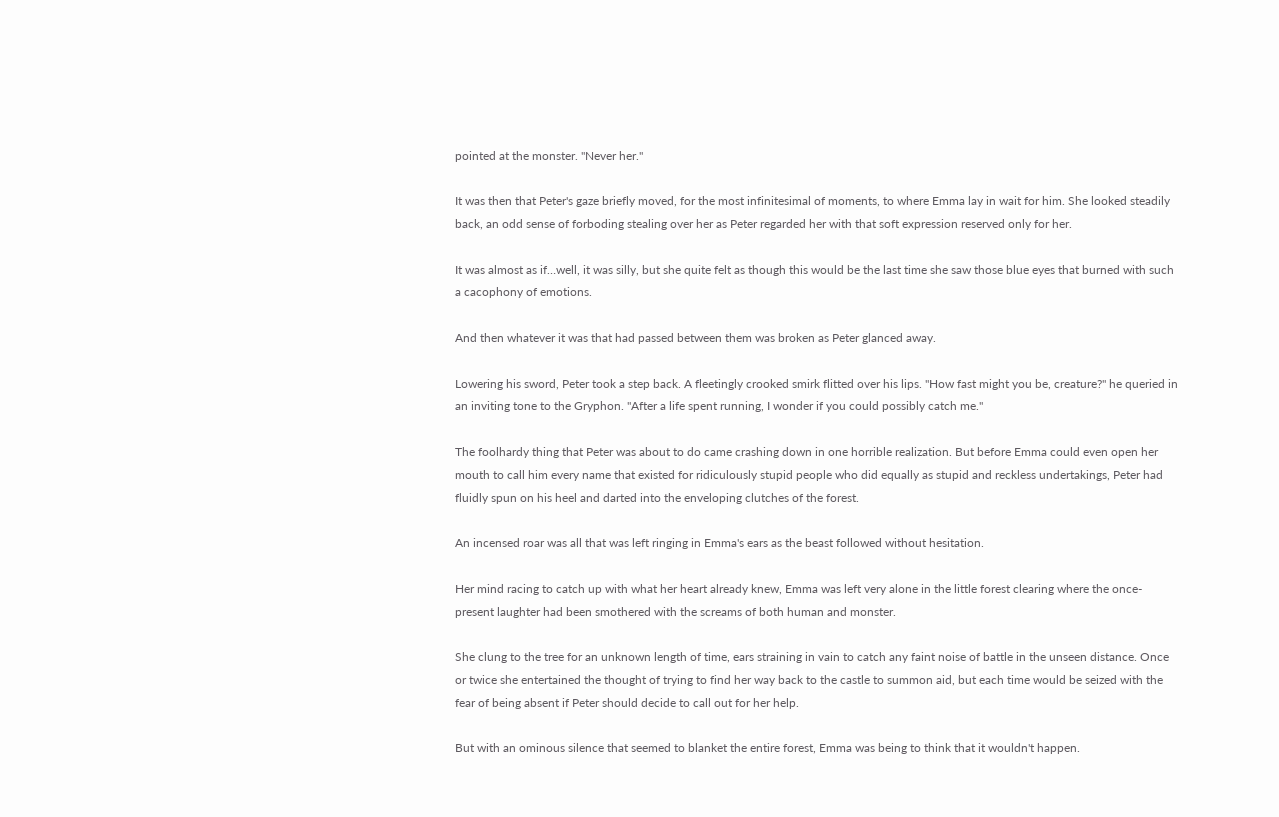pointed at the monster. "Never her."

It was then that Peter's gaze briefly moved, for the most infinitesimal of moments, to where Emma lay in wait for him. She looked steadily back, an odd sense of forboding stealing over her as Peter regarded her with that soft expression reserved only for her.

It was almost as if…well, it was silly, but she quite felt as though this would be the last time she saw those blue eyes that burned with such a cacophony of emotions.

And then whatever it was that had passed between them was broken as Peter glanced away.

Lowering his sword, Peter took a step back. A fleetingly crooked smirk flitted over his lips. "How fast might you be, creature?" he queried in an inviting tone to the Gryphon. "After a life spent running, I wonder if you could possibly catch me."

The foolhardy thing that Peter was about to do came crashing down in one horrible realization. But before Emma could even open her mouth to call him every name that existed for ridiculously stupid people who did equally as stupid and reckless undertakings, Peter had fluidly spun on his heel and darted into the enveloping clutches of the forest.

An incensed roar was all that was left ringing in Emma's ears as the beast followed without hesitation.

Her mind racing to catch up with what her heart already knew, Emma was left very alone in the little forest clearing where the once-present laughter had been smothered with the screams of both human and monster.

She clung to the tree for an unknown length of time, ears straining in vain to catch any faint noise of battle in the unseen distance. Once or twice she entertained the thought of trying to find her way back to the castle to summon aid, but each time would be seized with the fear of being absent if Peter should decide to call out for her help.

But with an ominous silence that seemed to blanket the entire forest, Emma was being to think that it wouldn't happen.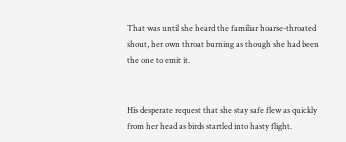That was until she heard the familiar hoarse-throated shout, her own throat burning as though she had been the one to emit it.


His desperate request that she stay safe flew as quickly from her head as birds startled into hasty flight.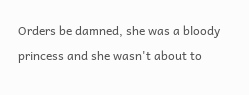Orders be damned, she was a bloody princess and she wasn't about to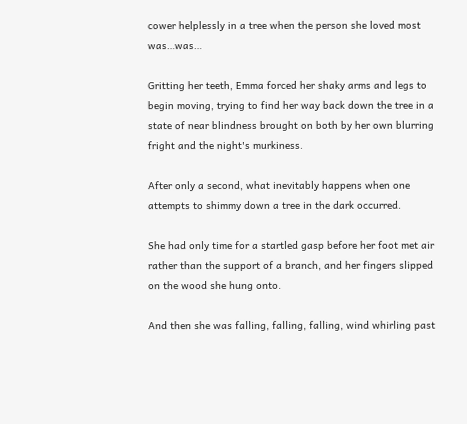cower helplessly in a tree when the person she loved most was…was…

Gritting her teeth, Emma forced her shaky arms and legs to begin moving, trying to find her way back down the tree in a state of near blindness brought on both by her own blurring fright and the night's murkiness.

After only a second, what inevitably happens when one attempts to shimmy down a tree in the dark occurred.

She had only time for a startled gasp before her foot met air rather than the support of a branch, and her fingers slipped on the wood she hung onto.

And then she was falling, falling, falling, wind whirling past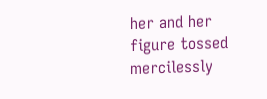her and her figure tossed mercilessly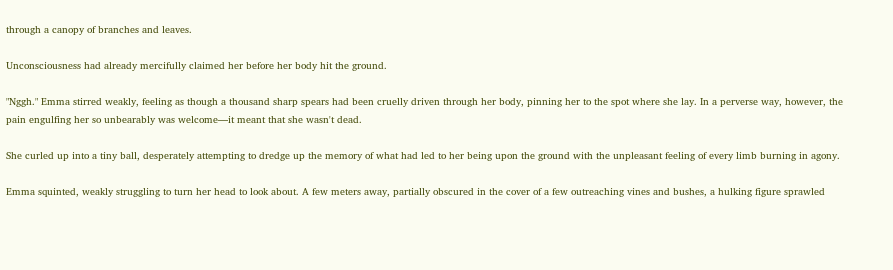through a canopy of branches and leaves.

Unconsciousness had already mercifully claimed her before her body hit the ground.

"Nggh." Emma stirred weakly, feeling as though a thousand sharp spears had been cruelly driven through her body, pinning her to the spot where she lay. In a perverse way, however, the pain engulfing her so unbearably was welcome—it meant that she wasn't dead.

She curled up into a tiny ball, desperately attempting to dredge up the memory of what had led to her being upon the ground with the unpleasant feeling of every limb burning in agony.

Emma squinted, weakly struggling to turn her head to look about. A few meters away, partially obscured in the cover of a few outreaching vines and bushes, a hulking figure sprawled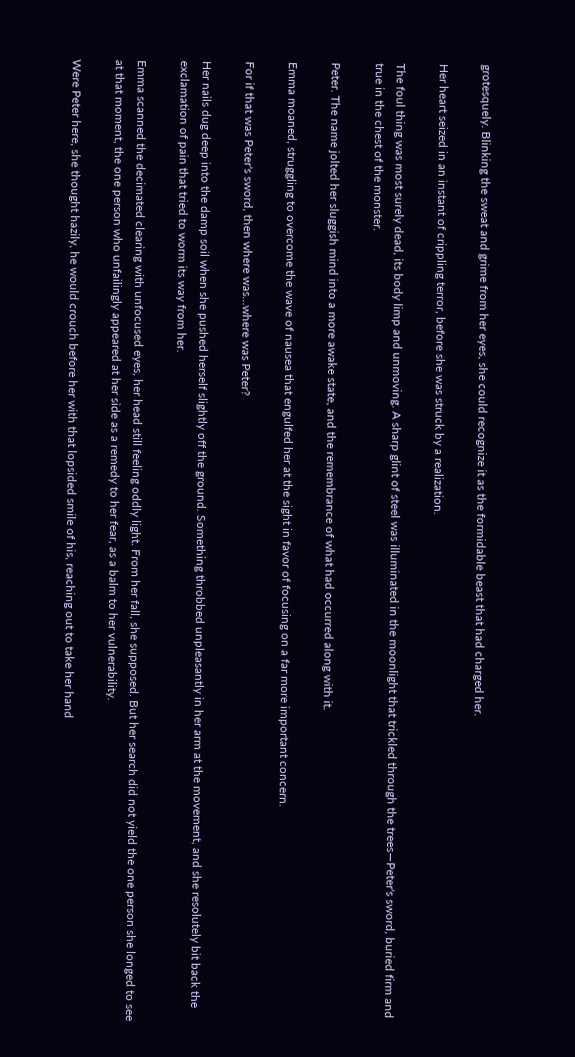grotesquely. Blinking the sweat and grime from her eyes, she could recognize it as the formidable beast that had charged her.

Her heart seized in an instant of crippling terror, before she was struck by a realization.

The foul thing was most surely dead, its body limp and unmoving. A sharp glint of steel was illuminated in the moonlight that trickled through the trees—Peter's sword, buried firm and true in the chest of the monster.

Peter. The name jolted her sluggish mind into a more awake state, and the remembrance of what had occurred along with it.

Emma moaned, struggling to overcome the wave of nausea that engulfed her at the sight in favor of focusing on a far more important concern.

For if that was Peter's sword, then where was…where was Peter?

Her nails dug deep into the damp soil when she pushed herself slightly off the ground. Something throbbed unpleasantly in her arm at the movement, and she resolutely bit back the exclamation of pain that tried to worm its way from her.

Emma scanned the decimated clearing with unfocused eyes, her head still feeling oddly light. From her fall, she supposed. But her search did not yield the one person she longed to see at that moment, the one person who unfailingly appeared at her side as a remedy to her fear, as a balm to her vulnerability.

Were Peter here, she thought hazily, he would crouch before her with that lopsided smile of his, reaching out to take her hand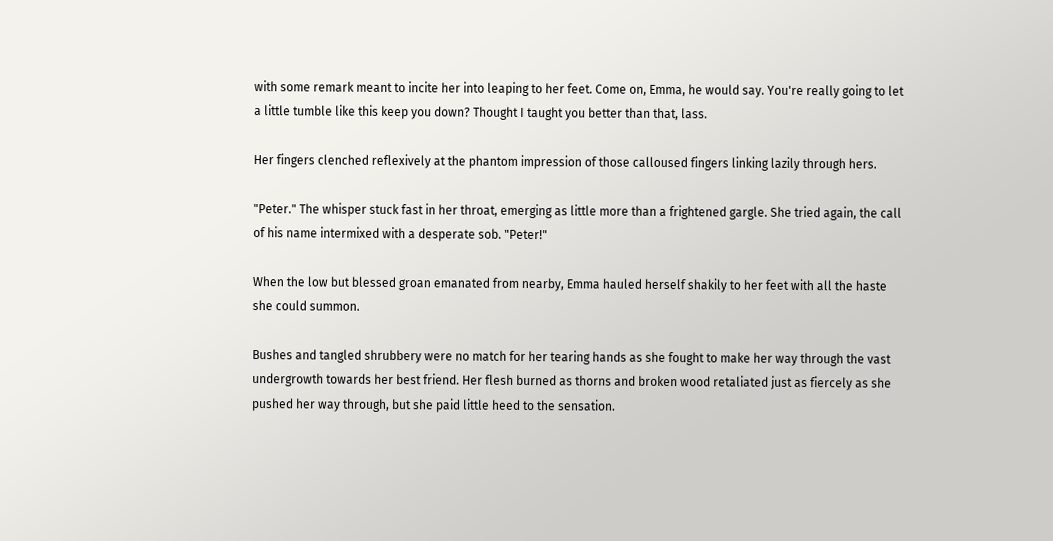with some remark meant to incite her into leaping to her feet. Come on, Emma, he would say. You're really going to let a little tumble like this keep you down? Thought I taught you better than that, lass.

Her fingers clenched reflexively at the phantom impression of those calloused fingers linking lazily through hers.

"Peter." The whisper stuck fast in her throat, emerging as little more than a frightened gargle. She tried again, the call of his name intermixed with a desperate sob. "Peter!"

When the low but blessed groan emanated from nearby, Emma hauled herself shakily to her feet with all the haste she could summon.

Bushes and tangled shrubbery were no match for her tearing hands as she fought to make her way through the vast undergrowth towards her best friend. Her flesh burned as thorns and broken wood retaliated just as fiercely as she pushed her way through, but she paid little heed to the sensation.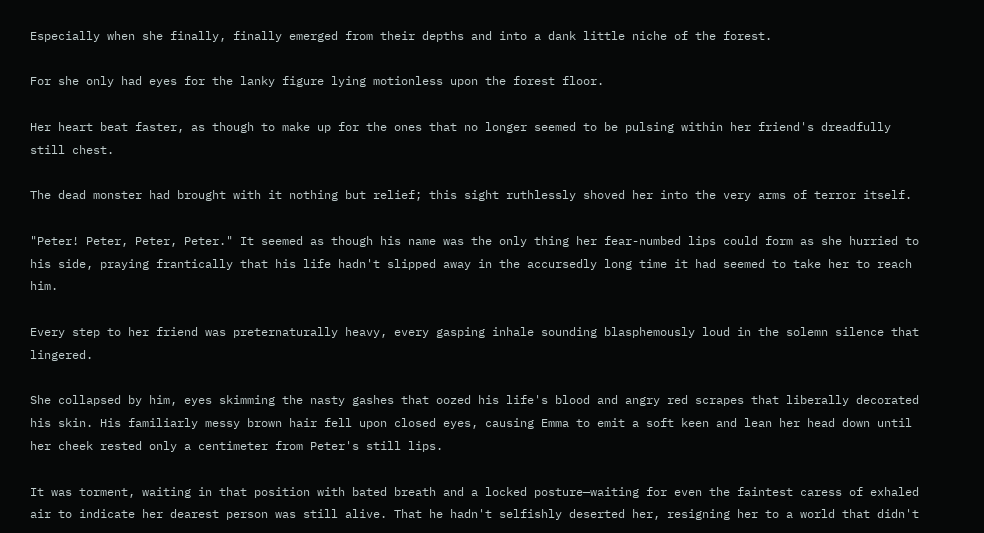Especially when she finally, finally emerged from their depths and into a dank little niche of the forest.

For she only had eyes for the lanky figure lying motionless upon the forest floor.

Her heart beat faster, as though to make up for the ones that no longer seemed to be pulsing within her friend's dreadfully still chest.

The dead monster had brought with it nothing but relief; this sight ruthlessly shoved her into the very arms of terror itself.

"Peter! Peter, Peter, Peter." It seemed as though his name was the only thing her fear-numbed lips could form as she hurried to his side, praying frantically that his life hadn't slipped away in the accursedly long time it had seemed to take her to reach him.

Every step to her friend was preternaturally heavy, every gasping inhale sounding blasphemously loud in the solemn silence that lingered.

She collapsed by him, eyes skimming the nasty gashes that oozed his life's blood and angry red scrapes that liberally decorated his skin. His familiarly messy brown hair fell upon closed eyes, causing Emma to emit a soft keen and lean her head down until her cheek rested only a centimeter from Peter's still lips.

It was torment, waiting in that position with bated breath and a locked posture—waiting for even the faintest caress of exhaled air to indicate her dearest person was still alive. That he hadn't selfishly deserted her, resigning her to a world that didn't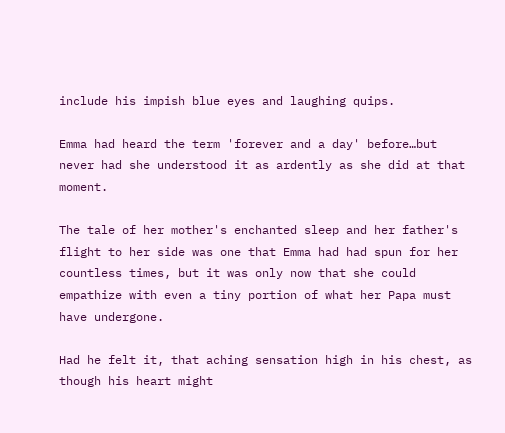include his impish blue eyes and laughing quips.

Emma had heard the term 'forever and a day' before…but never had she understood it as ardently as she did at that moment.

The tale of her mother's enchanted sleep and her father's flight to her side was one that Emma had had spun for her countless times, but it was only now that she could empathize with even a tiny portion of what her Papa must have undergone.

Had he felt it, that aching sensation high in his chest, as though his heart might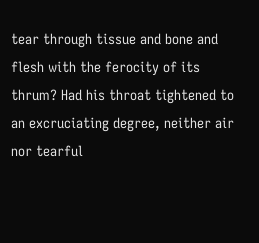tear through tissue and bone and flesh with the ferocity of its thrum? Had his throat tightened to an excruciating degree, neither air nor tearful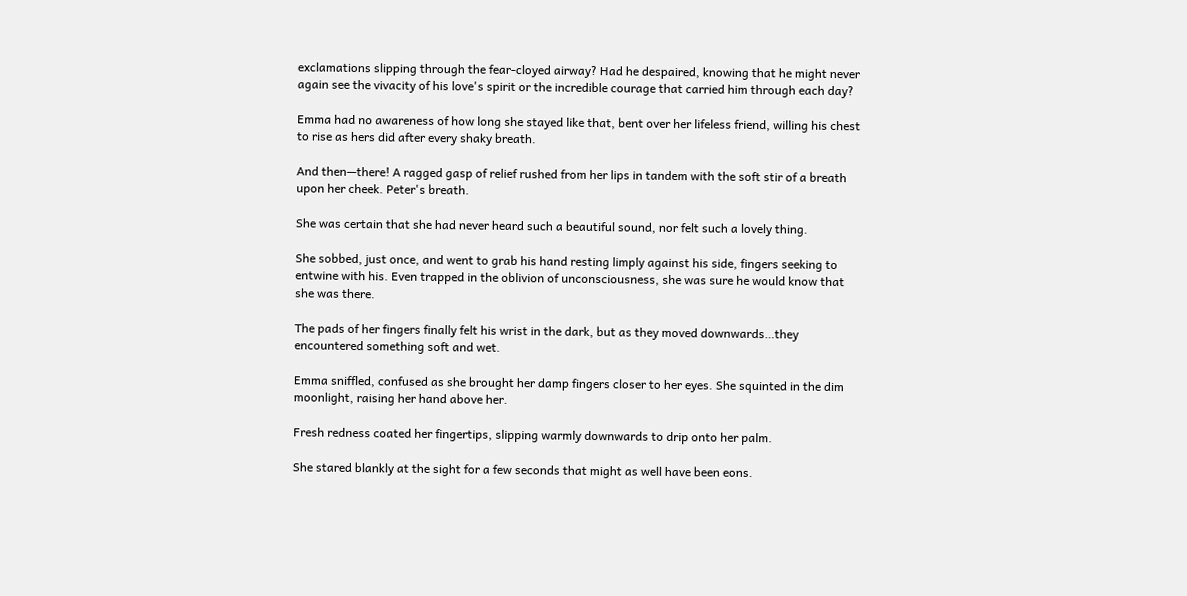exclamations slipping through the fear-cloyed airway? Had he despaired, knowing that he might never again see the vivacity of his love's spirit or the incredible courage that carried him through each day?

Emma had no awareness of how long she stayed like that, bent over her lifeless friend, willing his chest to rise as hers did after every shaky breath.

And then—there! A ragged gasp of relief rushed from her lips in tandem with the soft stir of a breath upon her cheek. Peter's breath.

She was certain that she had never heard such a beautiful sound, nor felt such a lovely thing.

She sobbed, just once, and went to grab his hand resting limply against his side, fingers seeking to entwine with his. Even trapped in the oblivion of unconsciousness, she was sure he would know that she was there.

The pads of her fingers finally felt his wrist in the dark, but as they moved downwards…they encountered something soft and wet.

Emma sniffled, confused as she brought her damp fingers closer to her eyes. She squinted in the dim moonlight, raising her hand above her.

Fresh redness coated her fingertips, slipping warmly downwards to drip onto her palm.

She stared blankly at the sight for a few seconds that might as well have been eons.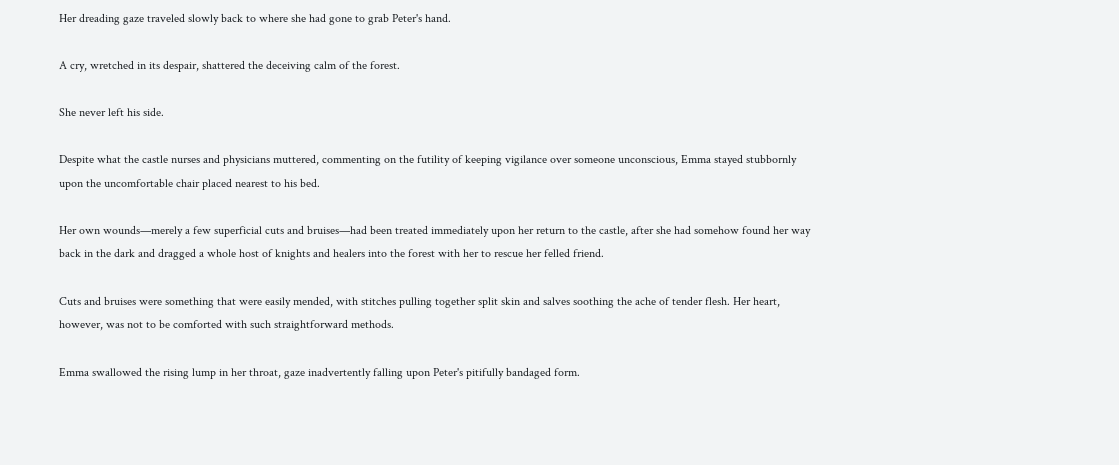Her dreading gaze traveled slowly back to where she had gone to grab Peter's hand.

A cry, wretched in its despair, shattered the deceiving calm of the forest.

She never left his side.

Despite what the castle nurses and physicians muttered, commenting on the futility of keeping vigilance over someone unconscious, Emma stayed stubbornly upon the uncomfortable chair placed nearest to his bed.

Her own wounds—merely a few superficial cuts and bruises—had been treated immediately upon her return to the castle, after she had somehow found her way back in the dark and dragged a whole host of knights and healers into the forest with her to rescue her felled friend.

Cuts and bruises were something that were easily mended, with stitches pulling together split skin and salves soothing the ache of tender flesh. Her heart, however, was not to be comforted with such straightforward methods.

Emma swallowed the rising lump in her throat, gaze inadvertently falling upon Peter's pitifully bandaged form.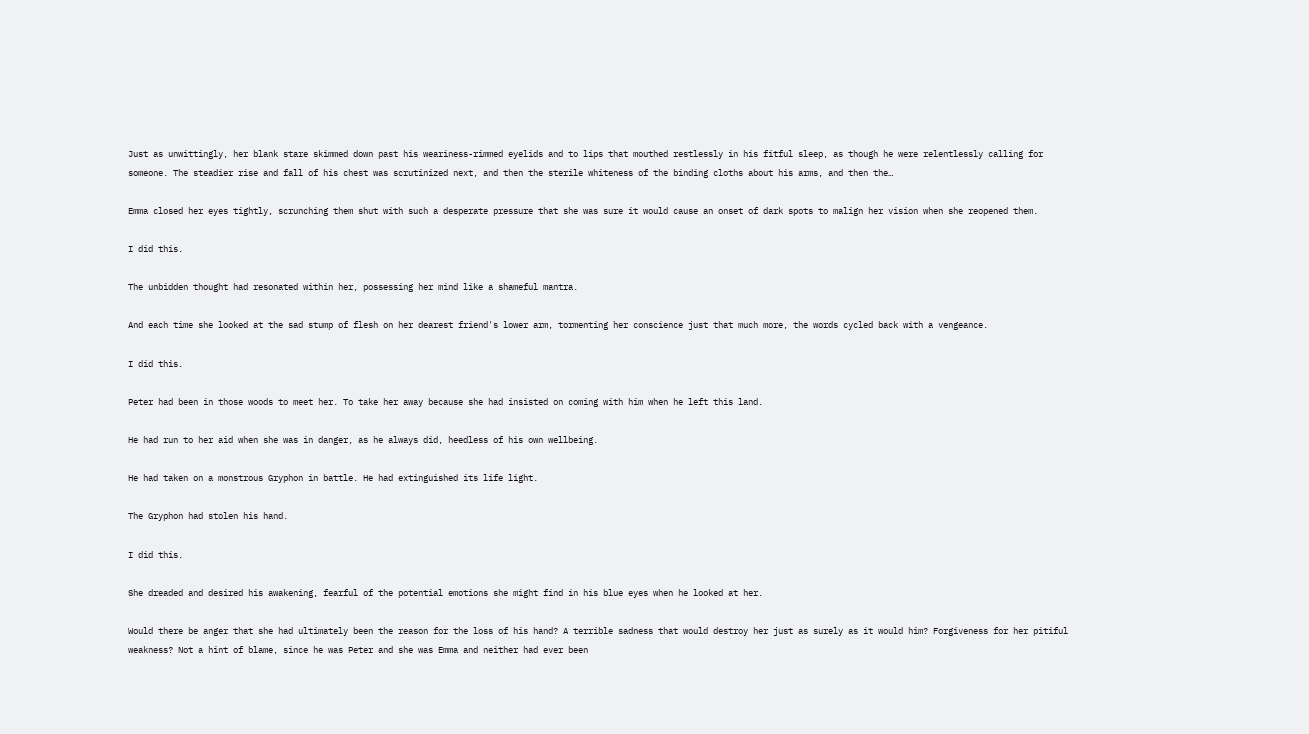Just as unwittingly, her blank stare skimmed down past his weariness-rimmed eyelids and to lips that mouthed restlessly in his fitful sleep, as though he were relentlessly calling for someone. The steadier rise and fall of his chest was scrutinized next, and then the sterile whiteness of the binding cloths about his arms, and then the…

Emma closed her eyes tightly, scrunching them shut with such a desperate pressure that she was sure it would cause an onset of dark spots to malign her vision when she reopened them.

I did this.

The unbidden thought had resonated within her, possessing her mind like a shameful mantra.

And each time she looked at the sad stump of flesh on her dearest friend's lower arm, tormenting her conscience just that much more, the words cycled back with a vengeance.

I did this.

Peter had been in those woods to meet her. To take her away because she had insisted on coming with him when he left this land.

He had run to her aid when she was in danger, as he always did, heedless of his own wellbeing.

He had taken on a monstrous Gryphon in battle. He had extinguished its life light.

The Gryphon had stolen his hand.

I did this.

She dreaded and desired his awakening, fearful of the potential emotions she might find in his blue eyes when he looked at her.

Would there be anger that she had ultimately been the reason for the loss of his hand? A terrible sadness that would destroy her just as surely as it would him? Forgiveness for her pitiful weakness? Not a hint of blame, since he was Peter and she was Emma and neither had ever been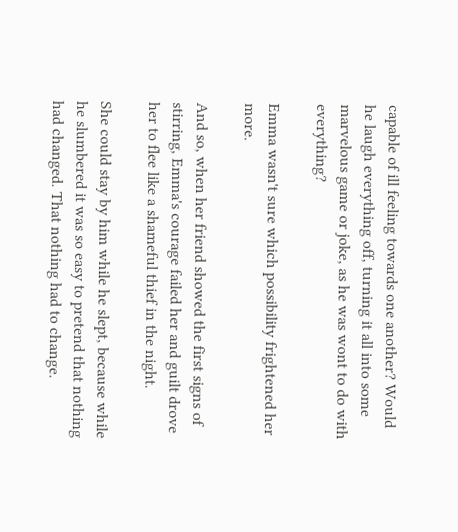capable of ill feeling towards one another? Would he laugh everything off, turning it all into some marvelous game or joke, as he was wont to do with everything?

Emma wasn't sure which possibility frightened her more.

And so, when her friend showed the first signs of stirring, Emma's courage failed her and guilt drove her to flee like a shameful thief in the night.

She could stay by him while he slept, because while he slumbered it was so easy to pretend that nothing had changed. That nothing had to change.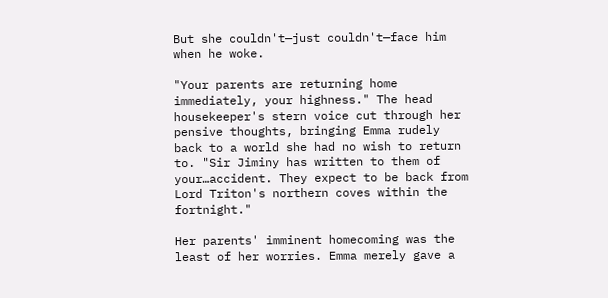But she couldn't—just couldn't—face him when he woke.

"Your parents are returning home immediately, your highness." The head housekeeper's stern voice cut through her pensive thoughts, bringing Emma rudely back to a world she had no wish to return to. "Sir Jiminy has written to them of your…accident. They expect to be back from Lord Triton's northern coves within the fortnight."

Her parents' imminent homecoming was the least of her worries. Emma merely gave a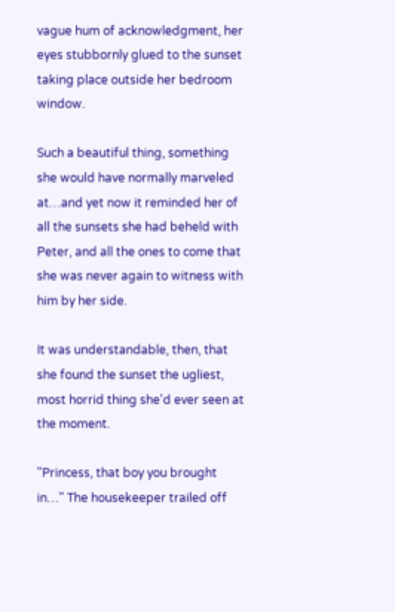vague hum of acknowledgment, her eyes stubbornly glued to the sunset taking place outside her bedroom window.

Such a beautiful thing, something she would have normally marveled at…and yet now it reminded her of all the sunsets she had beheld with Peter, and all the ones to come that she was never again to witness with him by her side.

It was understandable, then, that she found the sunset the ugliest, most horrid thing she'd ever seen at the moment.

"Princess, that boy you brought in…" The housekeeper trailed off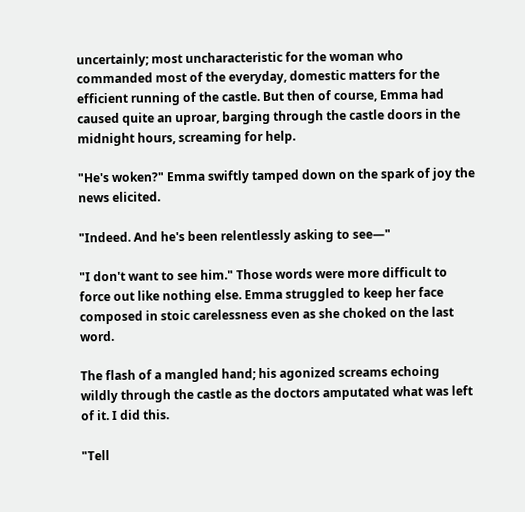uncertainly; most uncharacteristic for the woman who commanded most of the everyday, domestic matters for the efficient running of the castle. But then of course, Emma had caused quite an uproar, barging through the castle doors in the midnight hours, screaming for help.

"He's woken?" Emma swiftly tamped down on the spark of joy the news elicited.

"Indeed. And he's been relentlessly asking to see—"

"I don't want to see him." Those words were more difficult to force out like nothing else. Emma struggled to keep her face composed in stoic carelessness even as she choked on the last word.

The flash of a mangled hand; his agonized screams echoing wildly through the castle as the doctors amputated what was left of it. I did this.

"Tell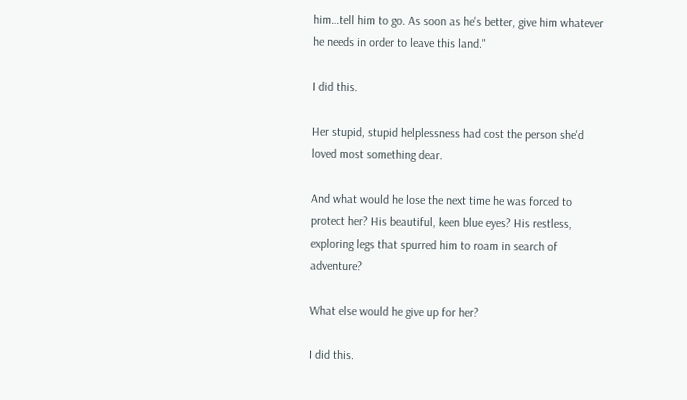him…tell him to go. As soon as he's better, give him whatever he needs in order to leave this land."

I did this.

Her stupid, stupid helplessness had cost the person she'd loved most something dear.

And what would he lose the next time he was forced to protect her? His beautiful, keen blue eyes? His restless, exploring legs that spurred him to roam in search of adventure?

What else would he give up for her?

I did this.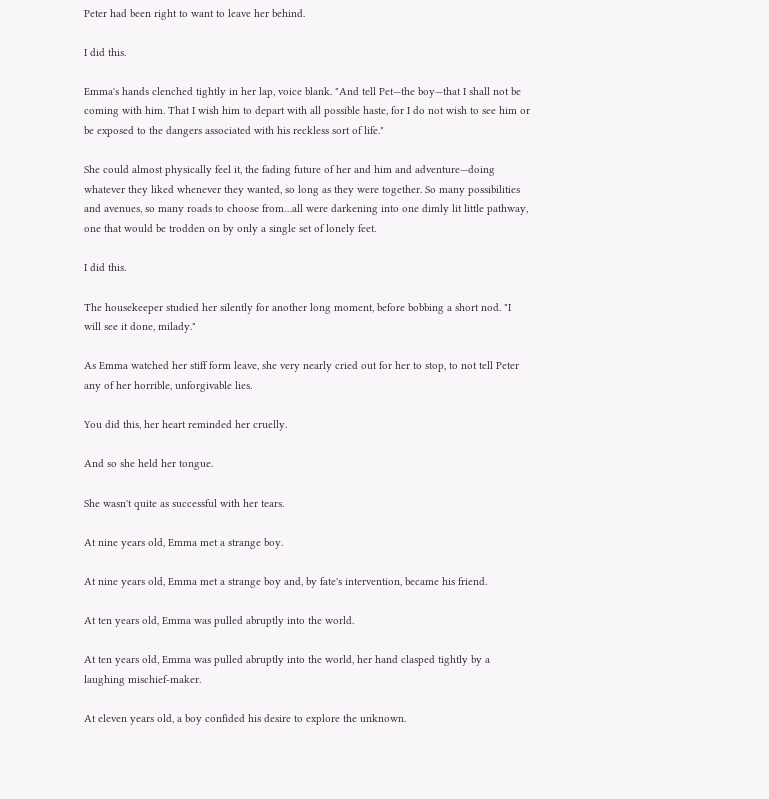Peter had been right to want to leave her behind.

I did this.

Emma's hands clenched tightly in her lap, voice blank. "And tell Pet—the boy—that I shall not be coming with him. That I wish him to depart with all possible haste, for I do not wish to see him or be exposed to the dangers associated with his reckless sort of life."

She could almost physically feel it, the fading future of her and him and adventure—doing whatever they liked whenever they wanted, so long as they were together. So many possibilities and avenues, so many roads to choose from…all were darkening into one dimly lit little pathway, one that would be trodden on by only a single set of lonely feet.

I did this.

The housekeeper studied her silently for another long moment, before bobbing a short nod. "I will see it done, milady."

As Emma watched her stiff form leave, she very nearly cried out for her to stop, to not tell Peter any of her horrible, unforgivable lies.

You did this, her heart reminded her cruelly.

And so she held her tongue.

She wasn't quite as successful with her tears.

At nine years old, Emma met a strange boy.

At nine years old, Emma met a strange boy and, by fate's intervention, became his friend.

At ten years old, Emma was pulled abruptly into the world.

At ten years old, Emma was pulled abruptly into the world, her hand clasped tightly by a laughing mischief-maker.

At eleven years old, a boy confided his desire to explore the unknown.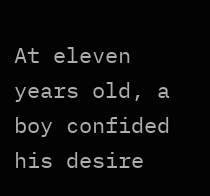At eleven years old, a boy confided his desire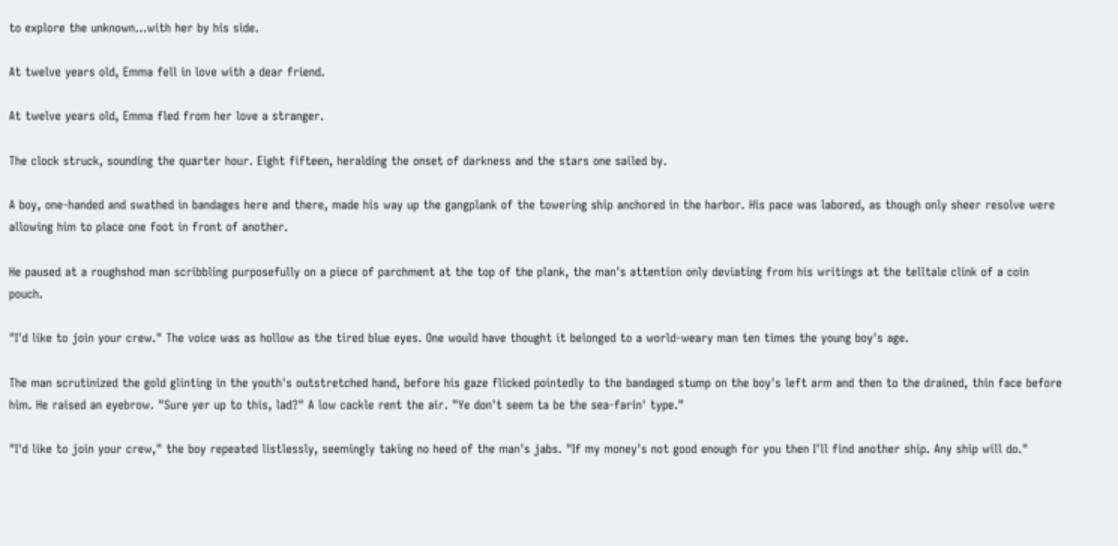to explore the unknown…with her by his side.

At twelve years old, Emma fell in love with a dear friend.

At twelve years old, Emma fled from her love a stranger.

The clock struck, sounding the quarter hour. Eight fifteen, heralding the onset of darkness and the stars one sailed by.

A boy, one-handed and swathed in bandages here and there, made his way up the gangplank of the towering ship anchored in the harbor. His pace was labored, as though only sheer resolve were allowing him to place one foot in front of another.

He paused at a roughshod man scribbling purposefully on a piece of parchment at the top of the plank, the man's attention only deviating from his writings at the telltale clink of a coin pouch.

"I'd like to join your crew." The voice was as hollow as the tired blue eyes. One would have thought it belonged to a world-weary man ten times the young boy's age.

The man scrutinized the gold glinting in the youth's outstretched hand, before his gaze flicked pointedly to the bandaged stump on the boy's left arm and then to the drained, thin face before him. He raised an eyebrow. "Sure yer up to this, lad?" A low cackle rent the air. "Ye don't seem ta be the sea-farin' type."

"I'd like to join your crew," the boy repeated listlessly, seemingly taking no heed of the man's jabs. "If my money's not good enough for you then I'll find another ship. Any ship will do."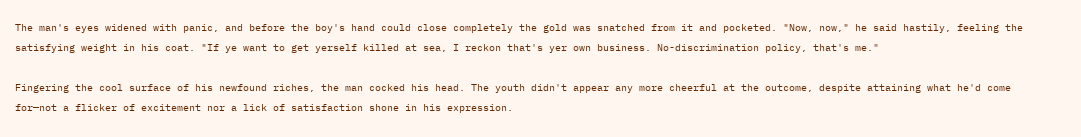The man's eyes widened with panic, and before the boy's hand could close completely the gold was snatched from it and pocketed. "Now, now," he said hastily, feeling the satisfying weight in his coat. "If ye want to get yerself killed at sea, I reckon that's yer own business. No-discrimination policy, that's me."

Fingering the cool surface of his newfound riches, the man cocked his head. The youth didn't appear any more cheerful at the outcome, despite attaining what he'd come for—not a flicker of excitement nor a lick of satisfaction shone in his expression.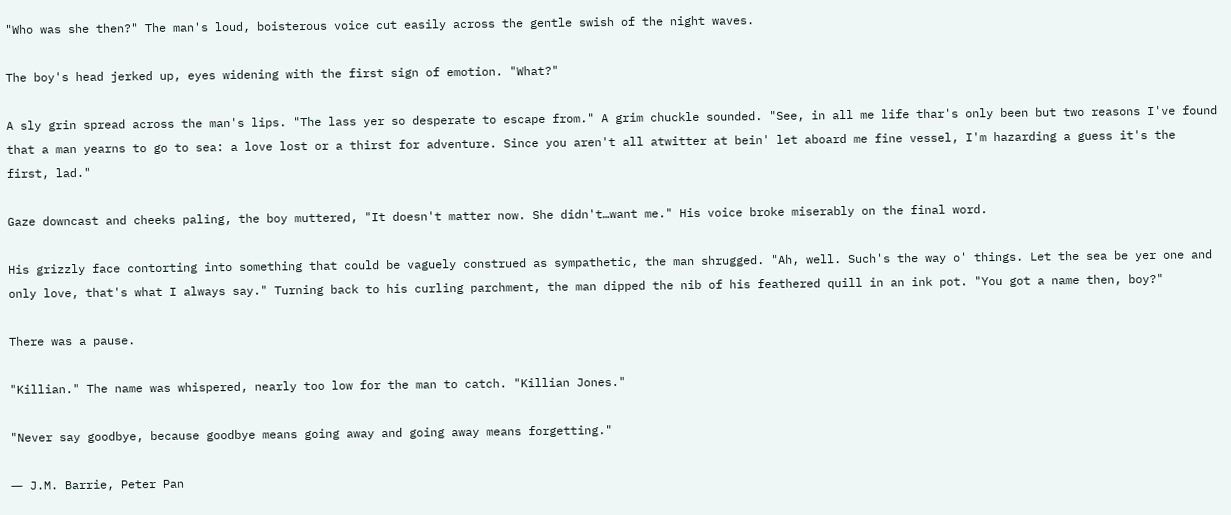"Who was she then?" The man's loud, boisterous voice cut easily across the gentle swish of the night waves.

The boy's head jerked up, eyes widening with the first sign of emotion. "What?"

A sly grin spread across the man's lips. "The lass yer so desperate to escape from." A grim chuckle sounded. "See, in all me life thar's only been but two reasons I've found that a man yearns to go to sea: a love lost or a thirst for adventure. Since you aren't all atwitter at bein' let aboard me fine vessel, I'm hazarding a guess it's the first, lad."

Gaze downcast and cheeks paling, the boy muttered, "It doesn't matter now. She didn't…want me." His voice broke miserably on the final word.

His grizzly face contorting into something that could be vaguely construed as sympathetic, the man shrugged. "Ah, well. Such's the way o' things. Let the sea be yer one and only love, that's what I always say." Turning back to his curling parchment, the man dipped the nib of his feathered quill in an ink pot. "You got a name then, boy?"

There was a pause.

"Killian." The name was whispered, nearly too low for the man to catch. "Killian Jones."

"Never say goodbye, because goodbye means going away and going away means forgetting."

― J.M. Barrie, Peter Pan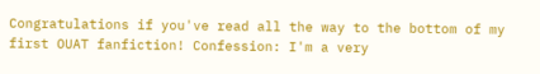Congratulations if you've read all the way to the bottom of my first OUAT fanfiction! Confession: I'm a very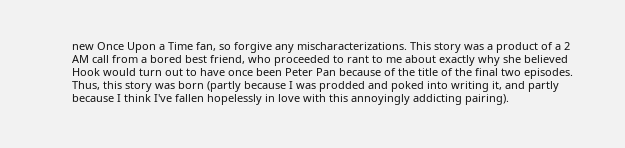new Once Upon a Time fan, so forgive any mischaracterizations. This story was a product of a 2 AM call from a bored best friend, who proceeded to rant to me about exactly why she believed Hook would turn out to have once been Peter Pan because of the title of the final two episodes. Thus, this story was born (partly because I was prodded and poked into writing it, and partly because I think I've fallen hopelessly in love with this annoyingly addicting pairing).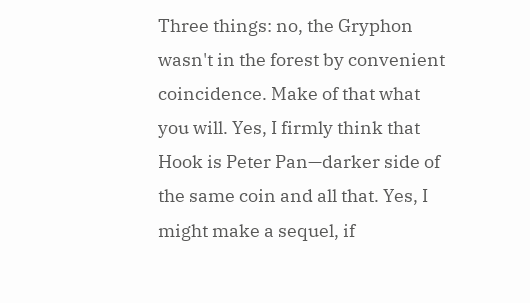Three things: no, the Gryphon wasn't in the forest by convenient coincidence. Make of that what you will. Yes, I firmly think that Hook is Peter Pan—darker side of the same coin and all that. Yes, I might make a sequel, if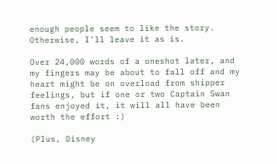enough people seem to like the story. Otherwise, I'll leave it as is.

Over 24,000 words of a oneshot later, and my fingers may be about to fall off and my heart might be on overload from shipper feelings, but if one or two Captain Swan fans enjoyed it, it will all have been worth the effort :)

(Plus, Disney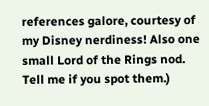references galore, courtesy of my Disney nerdiness! Also one small Lord of the Rings nod. Tell me if you spot them.)